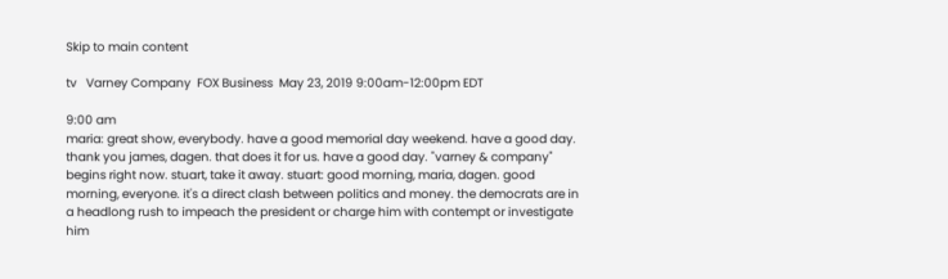Skip to main content

tv   Varney Company  FOX Business  May 23, 2019 9:00am-12:00pm EDT

9:00 am
maria: great show, everybody. have a good memorial day weekend. have a good day. thank you james, dagen. that does it for us. have a good day. "varney & company" begins right now. stuart, take it away. stuart: good morning, maria, dagen. good morning, everyone. it's a direct clash between politics and money. the democrats are in a headlong rush to impeach the president or charge him with contempt or investigate him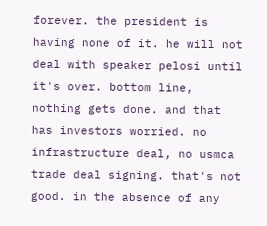forever. the president is having none of it. he will not deal with speaker pelosi until it's over. bottom line, nothing gets done. and that has investors worried. no infrastructure deal, no usmca trade deal signing. that's not good. in the absence of any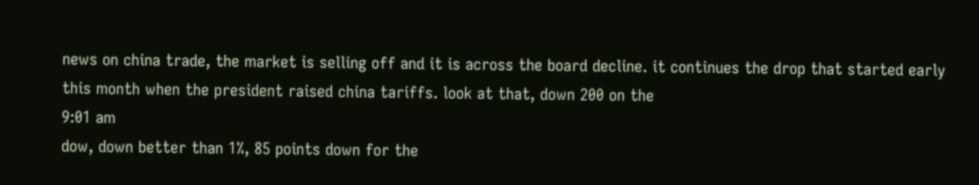news on china trade, the market is selling off and it is across the board decline. it continues the drop that started early this month when the president raised china tariffs. look at that, down 200 on the
9:01 am
dow, down better than 1%, 85 points down for the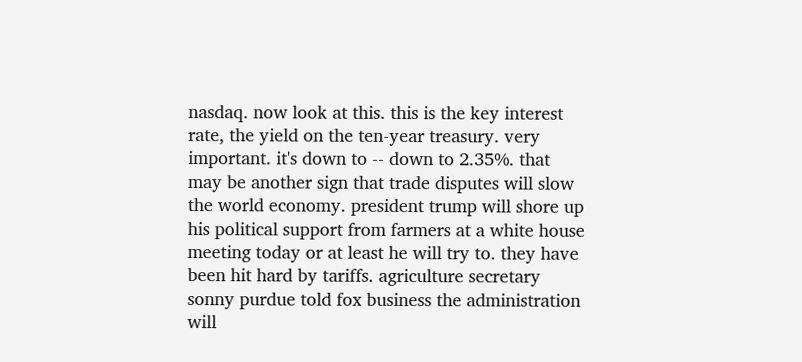nasdaq. now look at this. this is the key interest rate, the yield on the ten-year treasury. very important. it's down to -- down to 2.35%. that may be another sign that trade disputes will slow the world economy. president trump will shore up his political support from farmers at a white house meeting today or at least he will try to. they have been hit hard by tariffs. agriculture secretary sonny purdue told fox business the administration will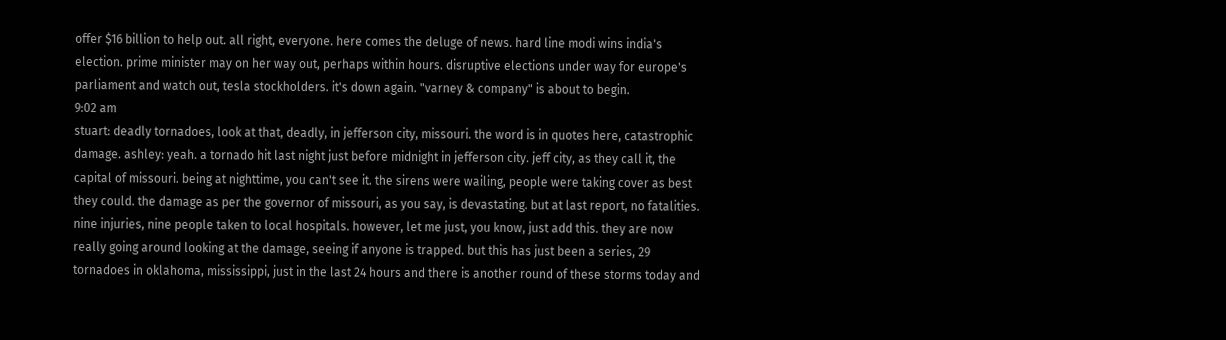offer $16 billion to help out. all right, everyone. here comes the deluge of news. hard line modi wins india's election. prime minister may on her way out, perhaps within hours. disruptive elections under way for europe's parliament and watch out, tesla stockholders. it's down again. "varney & company" is about to begin.
9:02 am
stuart: deadly tornadoes, look at that, deadly, in jefferson city, missouri. the word is in quotes here, catastrophic damage. ashley: yeah. a tornado hit last night just before midnight in jefferson city. jeff city, as they call it, the capital of missouri. being at nighttime, you can't see it. the sirens were wailing, people were taking cover as best they could. the damage as per the governor of missouri, as you say, is devastating. but at last report, no fatalities. nine injuries, nine people taken to local hospitals. however, let me just, you know, just add this. they are now really going around looking at the damage, seeing if anyone is trapped. but this has just been a series, 29 tornadoes in oklahoma, mississippi, just in the last 24 hours and there is another round of these storms today and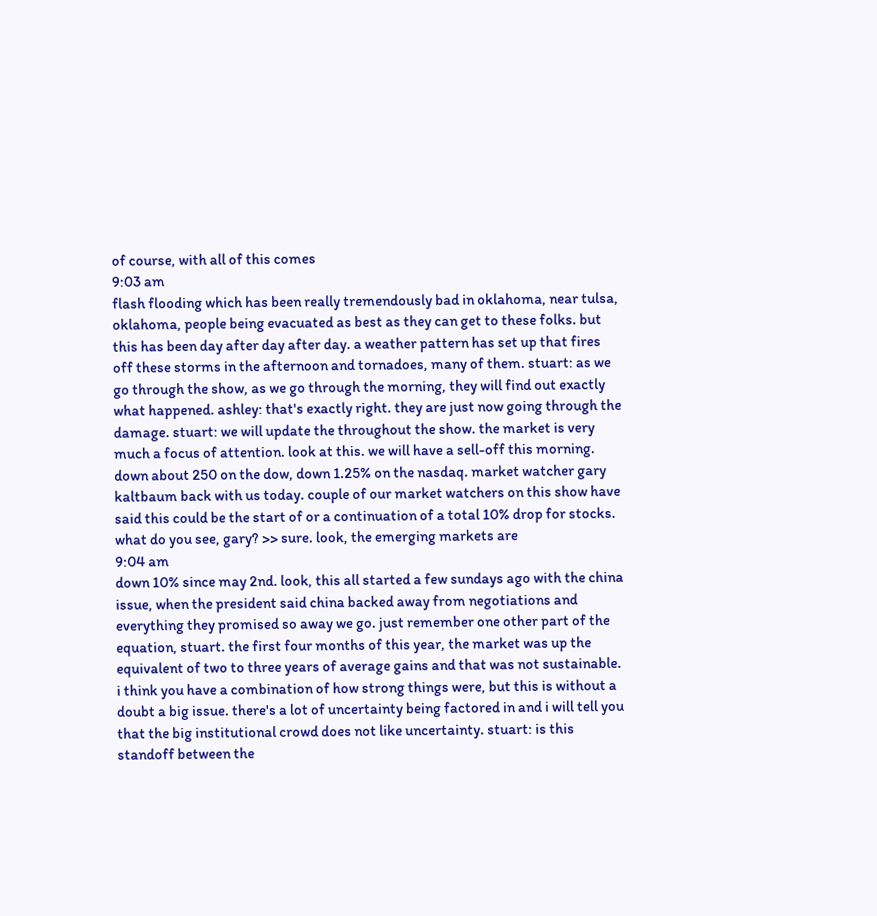of course, with all of this comes
9:03 am
flash flooding which has been really tremendously bad in oklahoma, near tulsa, oklahoma, people being evacuated as best as they can get to these folks. but this has been day after day after day. a weather pattern has set up that fires off these storms in the afternoon and tornadoes, many of them. stuart: as we go through the show, as we go through the morning, they will find out exactly what happened. ashley: that's exactly right. they are just now going through the damage. stuart: we will update the throughout the show. the market is very much a focus of attention. look at this. we will have a sell-off this morning. down about 250 on the dow, down 1.25% on the nasdaq. market watcher gary kaltbaum back with us today. couple of our market watchers on this show have said this could be the start of or a continuation of a total 10% drop for stocks. what do you see, gary? >> sure. look, the emerging markets are
9:04 am
down 10% since may 2nd. look, this all started a few sundays ago with the china issue, when the president said china backed away from negotiations and everything they promised so away we go. just remember one other part of the equation, stuart. the first four months of this year, the market was up the equivalent of two to three years of average gains and that was not sustainable. i think you have a combination of how strong things were, but this is without a doubt a big issue. there's a lot of uncertainty being factored in and i will tell you that the big institutional crowd does not like uncertainty. stuart: is this standoff between the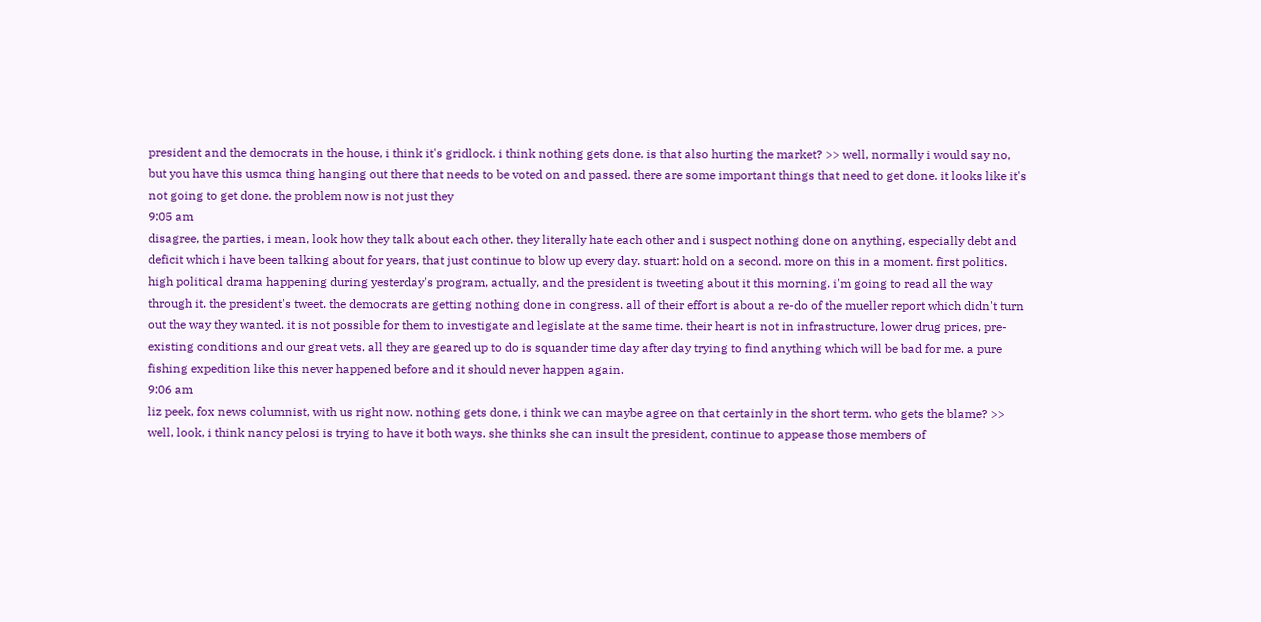president and the democrats in the house, i think it's gridlock. i think nothing gets done. is that also hurting the market? >> well, normally i would say no, but you have this usmca thing hanging out there that needs to be voted on and passed. there are some important things that need to get done. it looks like it's not going to get done. the problem now is not just they
9:05 am
disagree, the parties, i mean, look how they talk about each other. they literally hate each other and i suspect nothing done on anything, especially debt and deficit which i have been talking about for years, that just continue to blow up every day. stuart: hold on a second. more on this in a moment. first politics. high political drama happening during yesterday's program, actually, and the president is tweeting about it this morning. i'm going to read all the way through it. the president's tweet. the democrats are getting nothing done in congress. all of their effort is about a re-do of the mueller report which didn't turn out the way they wanted. it is not possible for them to investigate and legislate at the same time. their heart is not in infrastructure, lower drug prices, pre-existing conditions and our great vets. all they are geared up to do is squander time day after day trying to find anything which will be bad for me. a pure fishing expedition like this never happened before and it should never happen again.
9:06 am
liz peek, fox news columnist, with us right now. nothing gets done, i think we can maybe agree on that certainly in the short term. who gets the blame? >> well, look, i think nancy pelosi is trying to have it both ways. she thinks she can insult the president, continue to appease those members of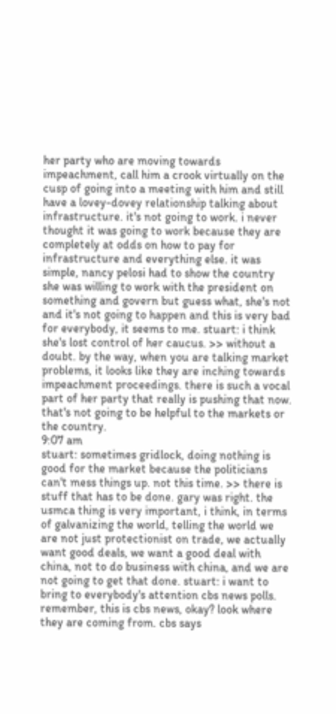her party who are moving towards impeachment, call him a crook virtually on the cusp of going into a meeting with him and still have a lovey-dovey relationship talking about infrastructure. it's not going to work. i never thought it was going to work because they are completely at odds on how to pay for infrastructure and everything else. it was simple, nancy pelosi had to show the country she was willing to work with the president on something and govern but guess what, she's not and it's not going to happen and this is very bad for everybody, it seems to me. stuart: i think she's lost control of her caucus. >> without a doubt. by the way, when you are talking market problems, it looks like they are inching towards impeachment proceedings. there is such a vocal part of her party that really is pushing that now. that's not going to be helpful to the markets or the country.
9:07 am
stuart: sometimes gridlock, doing nothing is good for the market because the politicians can't mess things up. not this time. >> there is stuff that has to be done. gary was right. the usmca thing is very important, i think, in terms of galvanizing the world, telling the world we are not just protectionist on trade, we actually want good deals, we want a good deal with china, not to do business with china, and we are not going to get that done. stuart: i want to bring to everybody's attention cbs news polls. remember, this is cbs news, okay? look where they are coming from. cbs says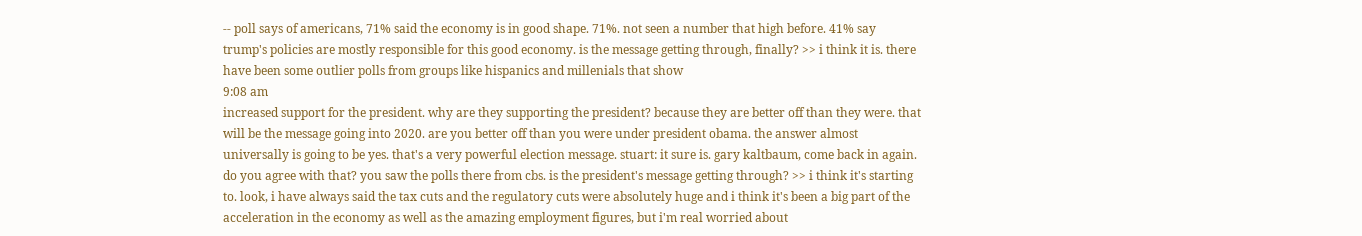-- poll says of americans, 71% said the economy is in good shape. 71%. not seen a number that high before. 41% say trump's policies are mostly responsible for this good economy. is the message getting through, finally? >> i think it is. there have been some outlier polls from groups like hispanics and millenials that show
9:08 am
increased support for the president. why are they supporting the president? because they are better off than they were. that will be the message going into 2020. are you better off than you were under president obama. the answer almost universally is going to be yes. that's a very powerful election message. stuart: it sure is. gary kaltbaum, come back in again. do you agree with that? you saw the polls there from cbs. is the president's message getting through? >> i think it's starting to. look, i have always said the tax cuts and the regulatory cuts were absolutely huge and i think it's been a big part of the acceleration in the economy as well as the amazing employment figures, but i'm real worried about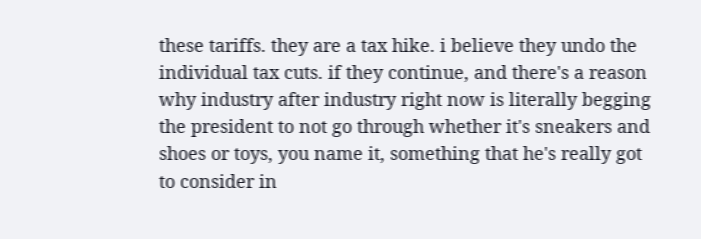these tariffs. they are a tax hike. i believe they undo the individual tax cuts. if they continue, and there's a reason why industry after industry right now is literally begging the president to not go through whether it's sneakers and shoes or toys, you name it, something that he's really got to consider in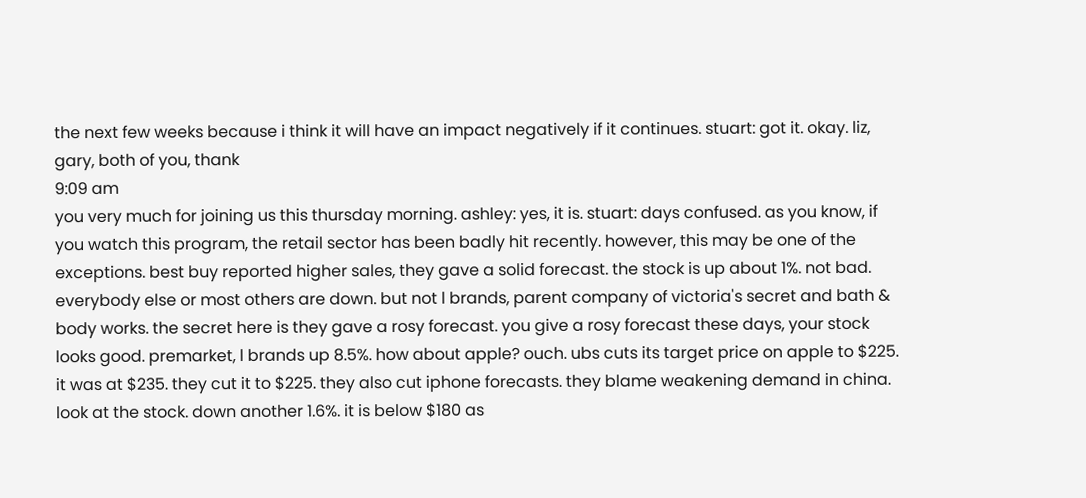the next few weeks because i think it will have an impact negatively if it continues. stuart: got it. okay. liz, gary, both of you, thank
9:09 am
you very much for joining us this thursday morning. ashley: yes, it is. stuart: days confused. as you know, if you watch this program, the retail sector has been badly hit recently. however, this may be one of the exceptions. best buy reported higher sales, they gave a solid forecast. the stock is up about 1%. not bad. everybody else or most others are down. but not l brands, parent company of victoria's secret and bath & body works. the secret here is they gave a rosy forecast. you give a rosy forecast these days, your stock looks good. premarket, l brands up 8.5%. how about apple? ouch. ubs cuts its target price on apple to $225. it was at $235. they cut it to $225. they also cut iphone forecasts. they blame weakening demand in china. look at the stock. down another 1.6%. it is below $180 as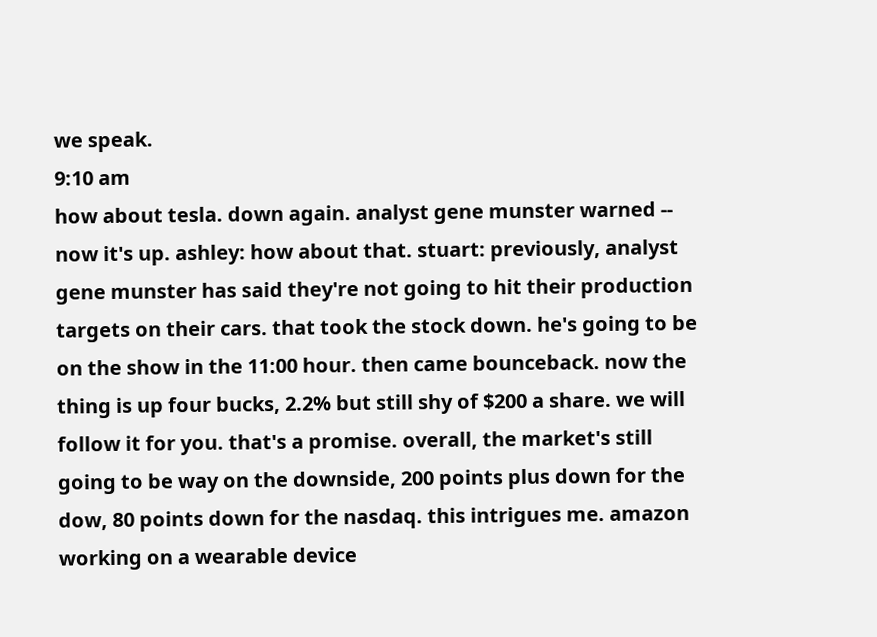we speak.
9:10 am
how about tesla. down again. analyst gene munster warned -- now it's up. ashley: how about that. stuart: previously, analyst gene munster has said they're not going to hit their production targets on their cars. that took the stock down. he's going to be on the show in the 11:00 hour. then came bounceback. now the thing is up four bucks, 2.2% but still shy of $200 a share. we will follow it for you. that's a promise. overall, the market's still going to be way on the downside, 200 points plus down for the dow, 80 points down for the nasdaq. this intrigues me. amazon working on a wearable device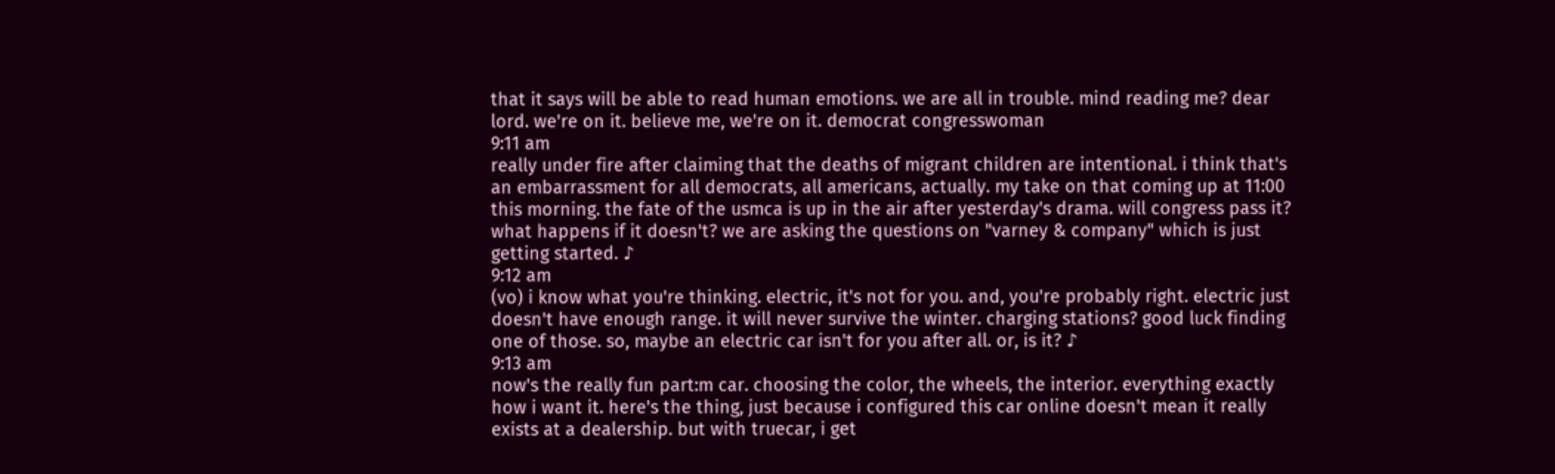that it says will be able to read human emotions. we are all in trouble. mind reading me? dear lord. we're on it. believe me, we're on it. democrat congresswoman
9:11 am
really under fire after claiming that the deaths of migrant children are intentional. i think that's an embarrassment for all democrats, all americans, actually. my take on that coming up at 11:00 this morning. the fate of the usmca is up in the air after yesterday's drama. will congress pass it? what happens if it doesn't? we are asking the questions on "varney & company" which is just getting started. ♪
9:12 am
(vo) i know what you're thinking. electric, it's not for you. and, you're probably right. electric just doesn't have enough range. it will never survive the winter. charging stations? good luck finding one of those. so, maybe an electric car isn't for you after all. or, is it? ♪
9:13 am
now's the really fun part:m car. choosing the color, the wheels, the interior. everything exactly how i want it. here's the thing, just because i configured this car online doesn't mean it really exists at a dealership. but with truecar, i get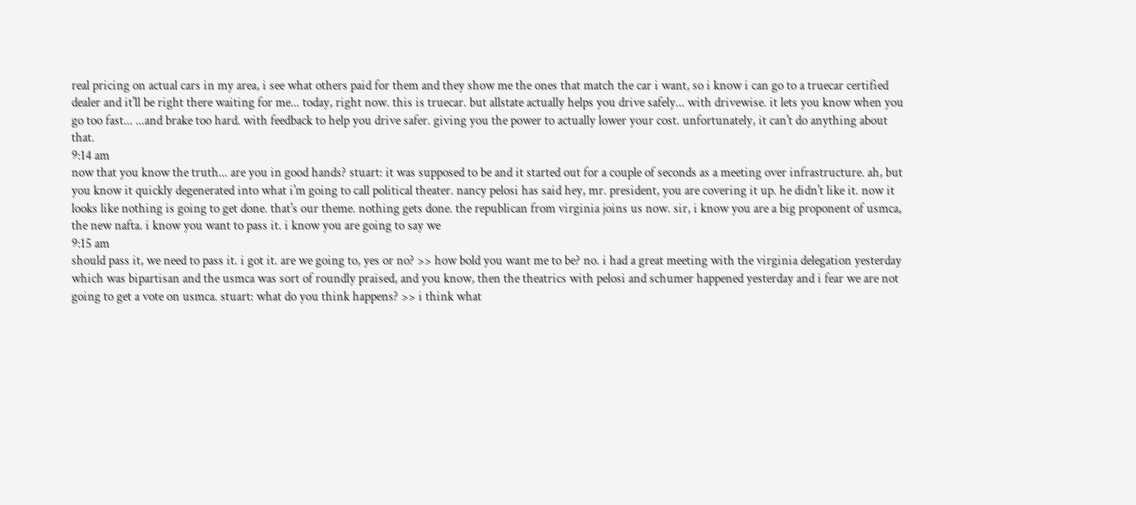real pricing on actual cars in my area, i see what others paid for them and they show me the ones that match the car i want, so i know i can go to a truecar certified dealer and it'll be right there waiting for me... today, right now. this is truecar. but allstate actually helps you drive safely... with drivewise. it lets you know when you go too fast... ...and brake too hard. with feedback to help you drive safer. giving you the power to actually lower your cost. unfortunately, it can't do anything about that.
9:14 am
now that you know the truth... are you in good hands? stuart: it was supposed to be and it started out for a couple of seconds as a meeting over infrastructure. ah, but you know it quickly degenerated into what i'm going to call political theater. nancy pelosi has said hey, mr. president, you are covering it up. he didn't like it. now it looks like nothing is going to get done. that's our theme. nothing gets done. the republican from virginia joins us now. sir, i know you are a big proponent of usmca, the new nafta. i know you want to pass it. i know you are going to say we
9:15 am
should pass it, we need to pass it. i got it. are we going to, yes or no? >> how bold you want me to be? no. i had a great meeting with the virginia delegation yesterday which was bipartisan and the usmca was sort of roundly praised, and you know, then the theatrics with pelosi and schumer happened yesterday and i fear we are not going to get a vote on usmca. stuart: what do you think happens? >> i think what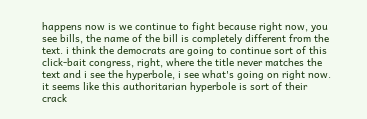happens now is we continue to fight because right now, you see bills, the name of the bill is completely different from the text. i think the democrats are going to continue sort of this click-bait congress, right, where the title never matches the text and i see the hyperbole, i see what's going on right now. it seems like this authoritarian hyperbole is sort of their crack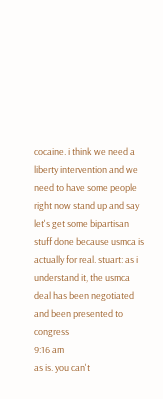cocaine. i think we need a liberty intervention and we need to have some people right now stand up and say let's get some bipartisan stuff done because usmca is actually for real. stuart: as i understand it, the usmca deal has been negotiated and been presented to congress
9:16 am
as is. you can't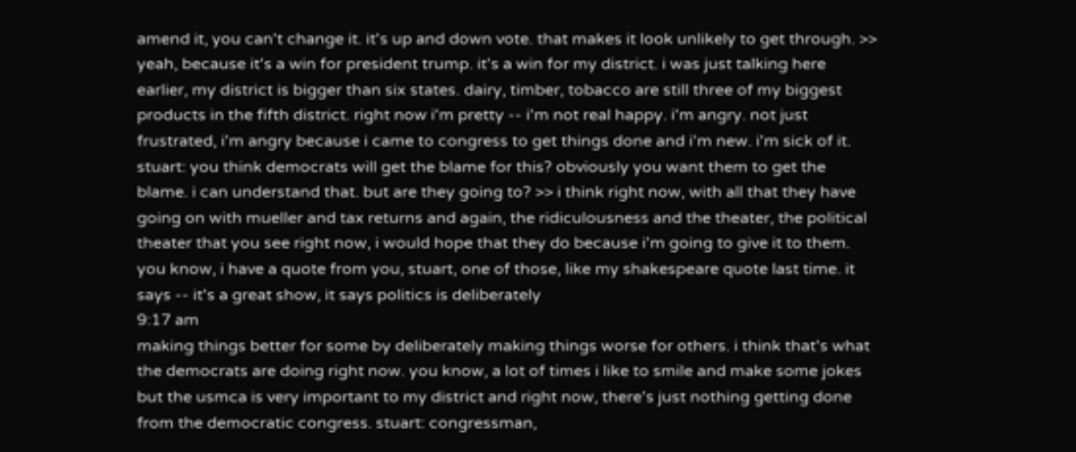amend it, you can't change it. it's up and down vote. that makes it look unlikely to get through. >> yeah, because it's a win for president trump. it's a win for my district. i was just talking here earlier, my district is bigger than six states. dairy, timber, tobacco are still three of my biggest products in the fifth district. right now i'm pretty -- i'm not real happy. i'm angry. not just frustrated, i'm angry because i came to congress to get things done and i'm new. i'm sick of it. stuart: you think democrats will get the blame for this? obviously you want them to get the blame. i can understand that. but are they going to? >> i think right now, with all that they have going on with mueller and tax returns and again, the ridiculousness and the theater, the political theater that you see right now, i would hope that they do because i'm going to give it to them. you know, i have a quote from you, stuart, one of those, like my shakespeare quote last time. it says -- it's a great show, it says politics is deliberately
9:17 am
making things better for some by deliberately making things worse for others. i think that's what the democrats are doing right now. you know, a lot of times i like to smile and make some jokes but the usmca is very important to my district and right now, there's just nothing getting done from the democratic congress. stuart: congressman,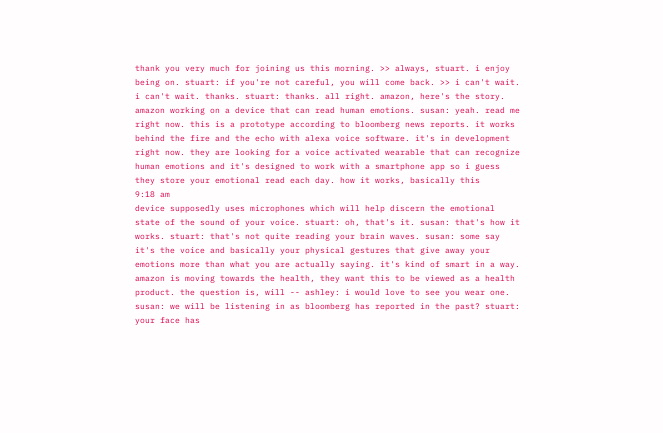thank you very much for joining us this morning. >> always, stuart. i enjoy being on. stuart: if you're not careful, you will come back. >> i can't wait. i can't wait. thanks. stuart: thanks. all right. amazon, here's the story. amazon working on a device that can read human emotions. susan: yeah. read me right now. this is a prototype according to bloomberg news reports. it works behind the fire and the echo with alexa voice software. it's in development right now. they are looking for a voice activated wearable that can recognize human emotions and it's designed to work with a smartphone app so i guess they store your emotional read each day. how it works, basically this
9:18 am
device supposedly uses microphones which will help discern the emotional state of the sound of your voice. stuart: oh, that's it. susan: that's how it works. stuart: that's not quite reading your brain waves. susan: some say it's the voice and basically your physical gestures that give away your emotions more than what you are actually saying. it's kind of smart in a way. amazon is moving towards the health, they want this to be viewed as a health product. the question is, will -- ashley: i would love to see you wear one. susan: we will be listening in as bloomberg has reported in the past? stuart: your face has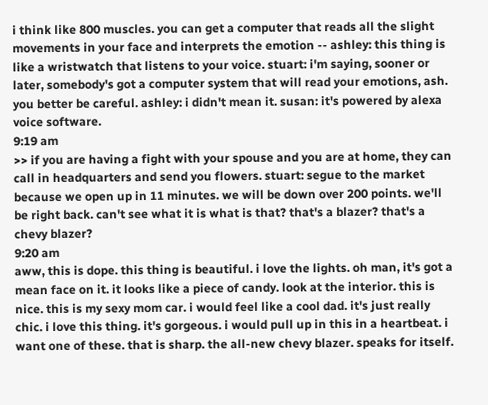i think like 800 muscles. you can get a computer that reads all the slight movements in your face and interprets the emotion -- ashley: this thing is like a wristwatch that listens to your voice. stuart: i'm saying, sooner or later, somebody's got a computer system that will read your emotions, ash. you better be careful. ashley: i didn't mean it. susan: it's powered by alexa voice software.
9:19 am
>> if you are having a fight with your spouse and you are at home, they can call in headquarters and send you flowers. stuart: segue to the market because we open up in 11 minutes. we will be down over 200 points. we'll be right back. can't see what it is what is that? that's a blazer? that's a chevy blazer?
9:20 am
aww, this is dope. this thing is beautiful. i love the lights. oh man, it's got a mean face on it. it looks like a piece of candy. look at the interior. this is nice. this is my sexy mom car. i would feel like a cool dad. it's just really chic. i love this thing. it's gorgeous. i would pull up in this in a heartbeat. i want one of these. that is sharp. the all-new chevy blazer. speaks for itself.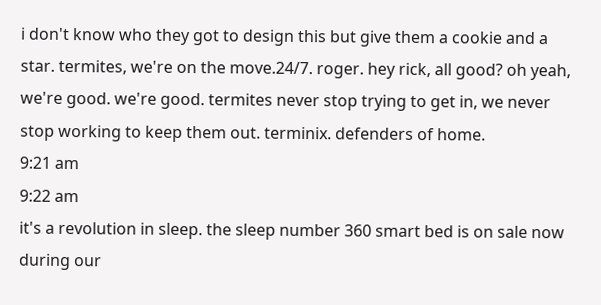i don't know who they got to design this but give them a cookie and a star. termites, we're on the move.24/7. roger. hey rick, all good? oh yeah, we're good. we're good. termites never stop trying to get in, we never stop working to keep them out. terminix. defenders of home.
9:21 am
9:22 am
it's a revolution in sleep. the sleep number 360 smart bed is on sale now during our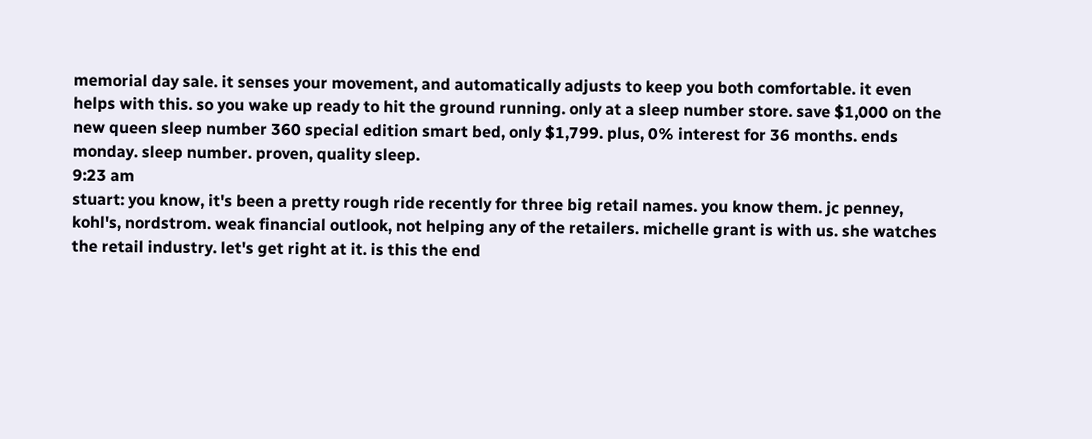memorial day sale. it senses your movement, and automatically adjusts to keep you both comfortable. it even helps with this. so you wake up ready to hit the ground running. only at a sleep number store. save $1,000 on the new queen sleep number 360 special edition smart bed, only $1,799. plus, 0% interest for 36 months. ends monday. sleep number. proven, quality sleep.
9:23 am
stuart: you know, it's been a pretty rough ride recently for three big retail names. you know them. jc penney, kohl's, nordstrom. weak financial outlook, not helping any of the retailers. michelle grant is with us. she watches the retail industry. let's get right at it. is this the end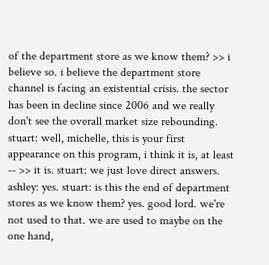of the department store as we know them? >> i believe so. i believe the department store channel is facing an existential crisis. the sector has been in decline since 2006 and we really don't see the overall market size rebounding. stuart: well, michelle, this is your first appearance on this program, i think it is, at least -- >> it is. stuart: we just love direct answers. ashley: yes. stuart: is this the end of department stores as we know them? yes. good lord. we're not used to that. we are used to maybe on the one hand,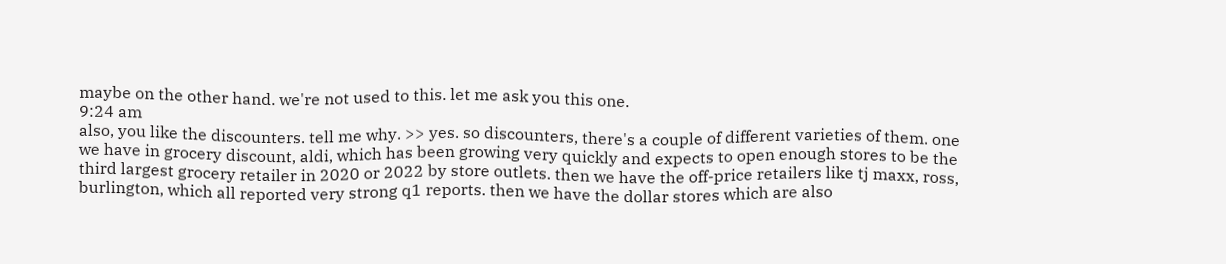maybe on the other hand. we're not used to this. let me ask you this one.
9:24 am
also, you like the discounters. tell me why. >> yes. so discounters, there's a couple of different varieties of them. one we have in grocery discount, aldi, which has been growing very quickly and expects to open enough stores to be the third largest grocery retailer in 2020 or 2022 by store outlets. then we have the off-price retailers like tj maxx, ross, burlington, which all reported very strong q1 reports. then we have the dollar stores which are also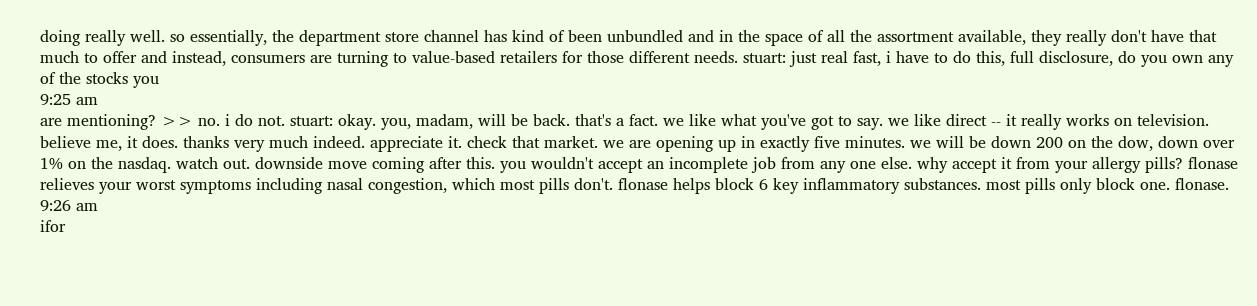doing really well. so essentially, the department store channel has kind of been unbundled and in the space of all the assortment available, they really don't have that much to offer and instead, consumers are turning to value-based retailers for those different needs. stuart: just real fast, i have to do this, full disclosure, do you own any of the stocks you
9:25 am
are mentioning? >> no. i do not. stuart: okay. you, madam, will be back. that's a fact. we like what you've got to say. we like direct -- it really works on television. believe me, it does. thanks very much indeed. appreciate it. check that market. we are opening up in exactly five minutes. we will be down 200 on the dow, down over 1% on the nasdaq. watch out. downside move coming after this. you wouldn't accept an incomplete job from any one else. why accept it from your allergy pills? flonase relieves your worst symptoms including nasal congestion, which most pills don't. flonase helps block 6 key inflammatory substances. most pills only block one. flonase.
9:26 am
ifor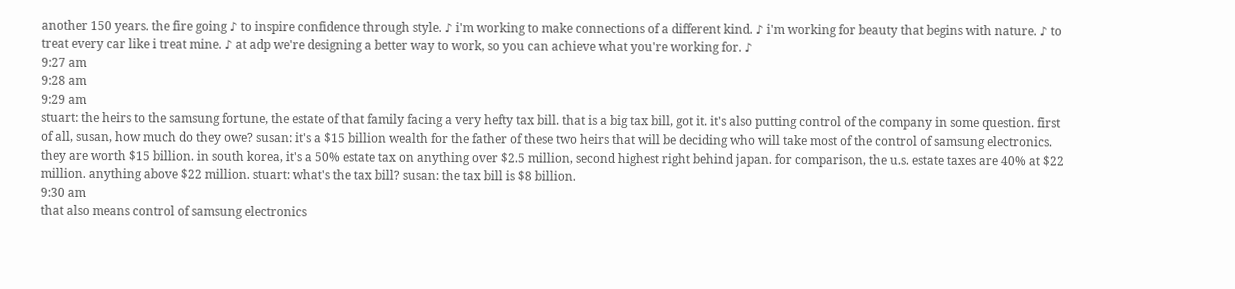another 150 years. the fire going ♪ to inspire confidence through style. ♪ i'm working to make connections of a different kind. ♪ i'm working for beauty that begins with nature. ♪ to treat every car like i treat mine. ♪ at adp we're designing a better way to work, so you can achieve what you're working for. ♪
9:27 am
9:28 am
9:29 am
stuart: the heirs to the samsung fortune, the estate of that family facing a very hefty tax bill. that is a big tax bill, got it. it's also putting control of the company in some question. first of all, susan, how much do they owe? susan: it's a $15 billion wealth for the father of these two heirs that will be deciding who will take most of the control of samsung electronics. they are worth $15 billion. in south korea, it's a 50% estate tax on anything over $2.5 million, second highest right behind japan. for comparison, the u.s. estate taxes are 40% at $22 million. anything above $22 million. stuart: what's the tax bill? susan: the tax bill is $8 billion.
9:30 am
that also means control of samsung electronics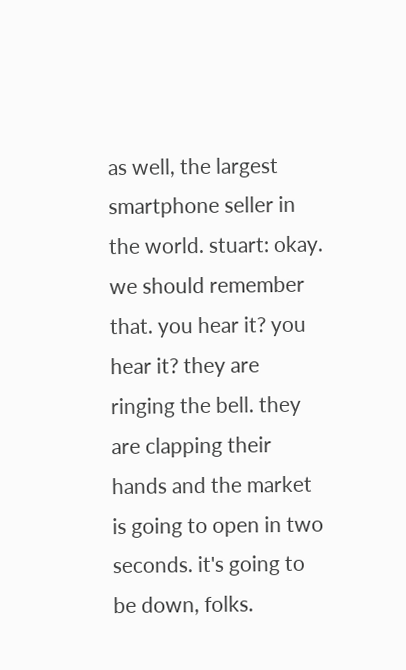as well, the largest smartphone seller in the world. stuart: okay. we should remember that. you hear it? you hear it? they are ringing the bell. they are clapping their hands and the market is going to open in two seconds. it's going to be down, folks.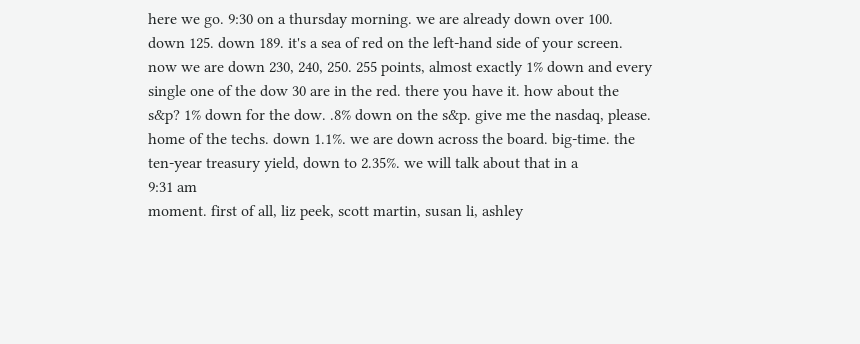here we go. 9:30 on a thursday morning. we are already down over 100. down 125. down 189. it's a sea of red on the left-hand side of your screen. now we are down 230, 240, 250. 255 points, almost exactly 1% down and every single one of the dow 30 are in the red. there you have it. how about the s&p? 1% down for the dow. .8% down on the s&p. give me the nasdaq, please. home of the techs. down 1.1%. we are down across the board. big-time. the ten-year treasury yield, down to 2.35%. we will talk about that in a
9:31 am
moment. first of all, liz peek, scott martin, susan li, ashley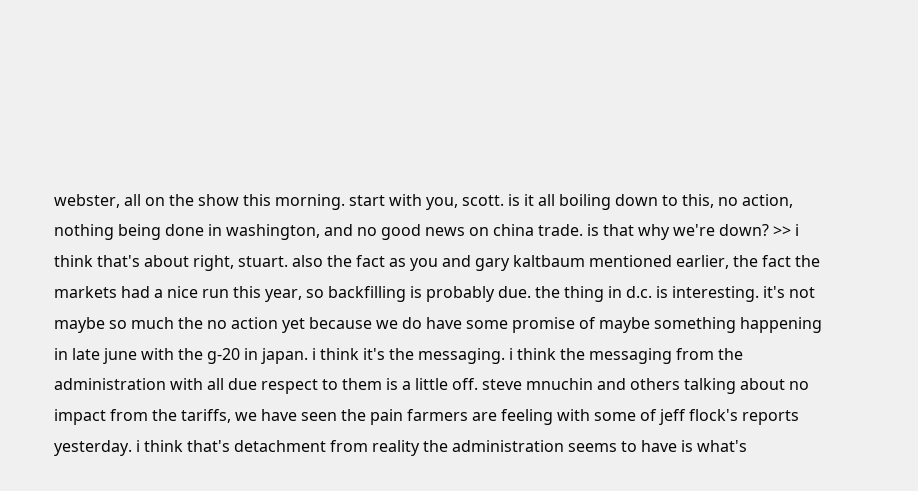webster, all on the show this morning. start with you, scott. is it all boiling down to this, no action, nothing being done in washington, and no good news on china trade. is that why we're down? >> i think that's about right, stuart. also the fact as you and gary kaltbaum mentioned earlier, the fact the markets had a nice run this year, so backfilling is probably due. the thing in d.c. is interesting. it's not maybe so much the no action yet because we do have some promise of maybe something happening in late june with the g-20 in japan. i think it's the messaging. i think the messaging from the administration with all due respect to them is a little off. steve mnuchin and others talking about no impact from the tariffs, we have seen the pain farmers are feeling with some of jeff flock's reports yesterday. i think that's detachment from reality the administration seems to have is what's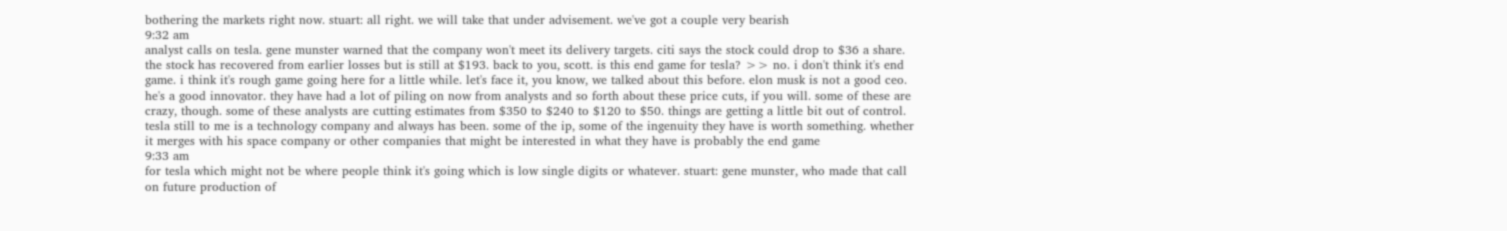bothering the markets right now. stuart: all right. we will take that under advisement. we've got a couple very bearish
9:32 am
analyst calls on tesla. gene munster warned that the company won't meet its delivery targets. citi says the stock could drop to $36 a share. the stock has recovered from earlier losses but is still at $193. back to you, scott. is this end game for tesla? >> no. i don't think it's end game. i think it's rough game going here for a little while. let's face it, you know, we talked about this before. elon musk is not a good ceo. he's a good innovator. they have had a lot of piling on now from analysts and so forth about these price cuts, if you will. some of these are crazy, though. some of these analysts are cutting estimates from $350 to $240 to $120 to $50. things are getting a little bit out of control. tesla still to me is a technology company and always has been. some of the ip, some of the ingenuity they have is worth something. whether it merges with his space company or other companies that might be interested in what they have is probably the end game
9:33 am
for tesla which might not be where people think it's going which is low single digits or whatever. stuart: gene munster, who made that call on future production of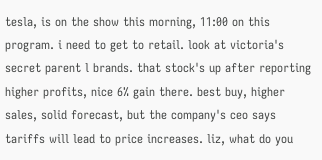tesla, is on the show this morning, 11:00 on this program. i need to get to retail. look at victoria's secret parent l brands. that stock's up after reporting higher profits, nice 6% gain there. best buy, higher sales, solid forecast, but the company's ceo says tariffs will lead to price increases. liz, what do you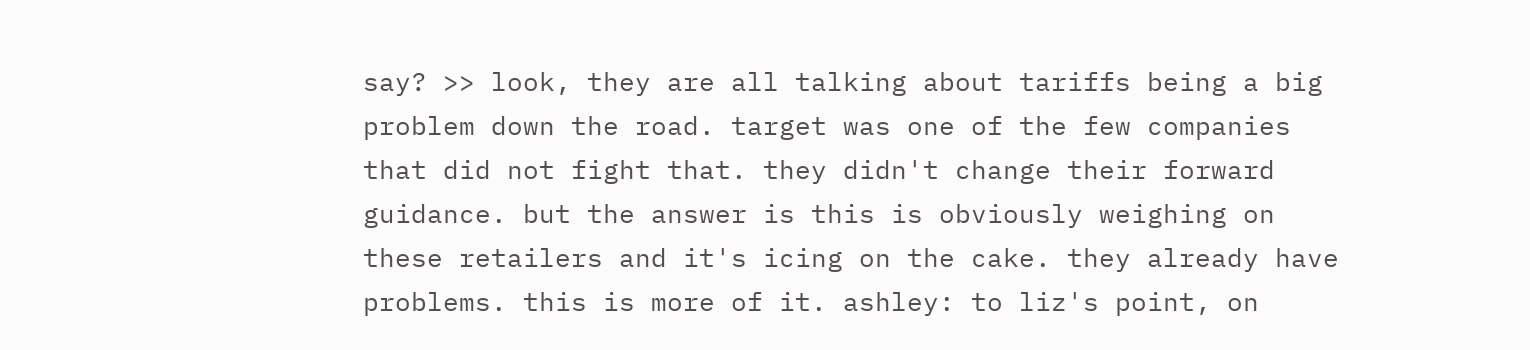say? >> look, they are all talking about tariffs being a big problem down the road. target was one of the few companies that did not fight that. they didn't change their forward guidance. but the answer is this is obviously weighing on these retailers and it's icing on the cake. they already have problems. this is more of it. ashley: to liz's point, on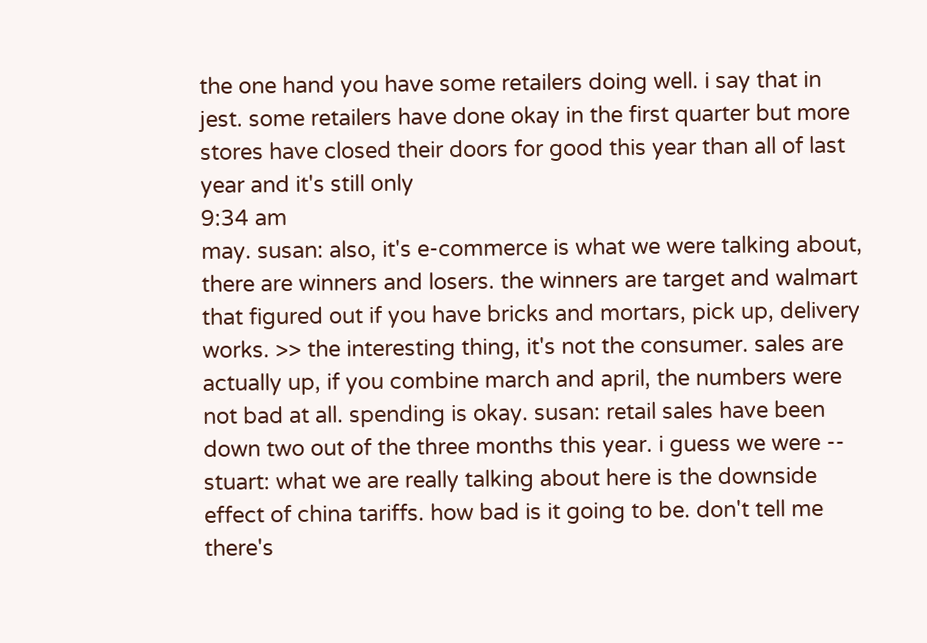the one hand you have some retailers doing well. i say that in jest. some retailers have done okay in the first quarter but more stores have closed their doors for good this year than all of last year and it's still only
9:34 am
may. susan: also, it's e-commerce is what we were talking about, there are winners and losers. the winners are target and walmart that figured out if you have bricks and mortars, pick up, delivery works. >> the interesting thing, it's not the consumer. sales are actually up, if you combine march and april, the numbers were not bad at all. spending is okay. susan: retail sales have been down two out of the three months this year. i guess we were -- stuart: what we are really talking about here is the downside effect of china tariffs. how bad is it going to be. don't tell me there's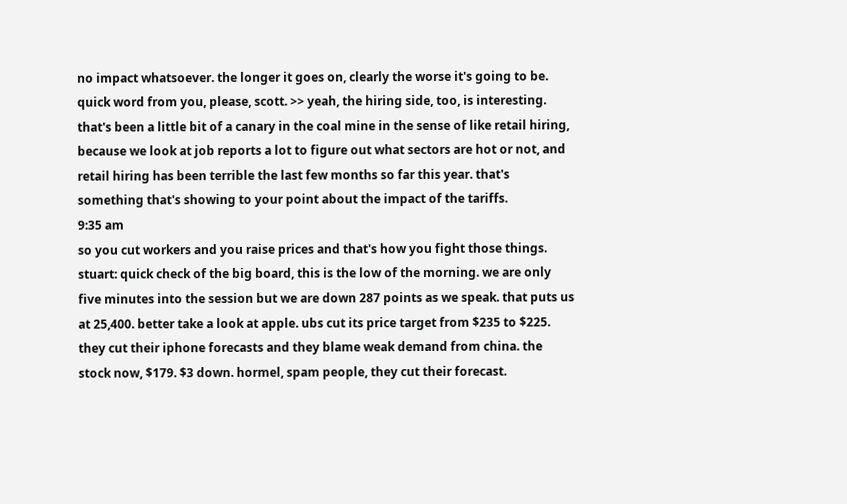no impact whatsoever. the longer it goes on, clearly the worse it's going to be. quick word from you, please, scott. >> yeah, the hiring side, too, is interesting. that's been a little bit of a canary in the coal mine in the sense of like retail hiring, because we look at job reports a lot to figure out what sectors are hot or not, and retail hiring has been terrible the last few months so far this year. that's something that's showing to your point about the impact of the tariffs.
9:35 am
so you cut workers and you raise prices and that's how you fight those things. stuart: quick check of the big board, this is the low of the morning. we are only five minutes into the session but we are down 287 points as we speak. that puts us at 25,400. better take a look at apple. ubs cut its price target from $235 to $225. they cut their iphone forecasts and they blame weak demand from china. the stock now, $179. $3 down. hormel, spam people, they cut their forecast.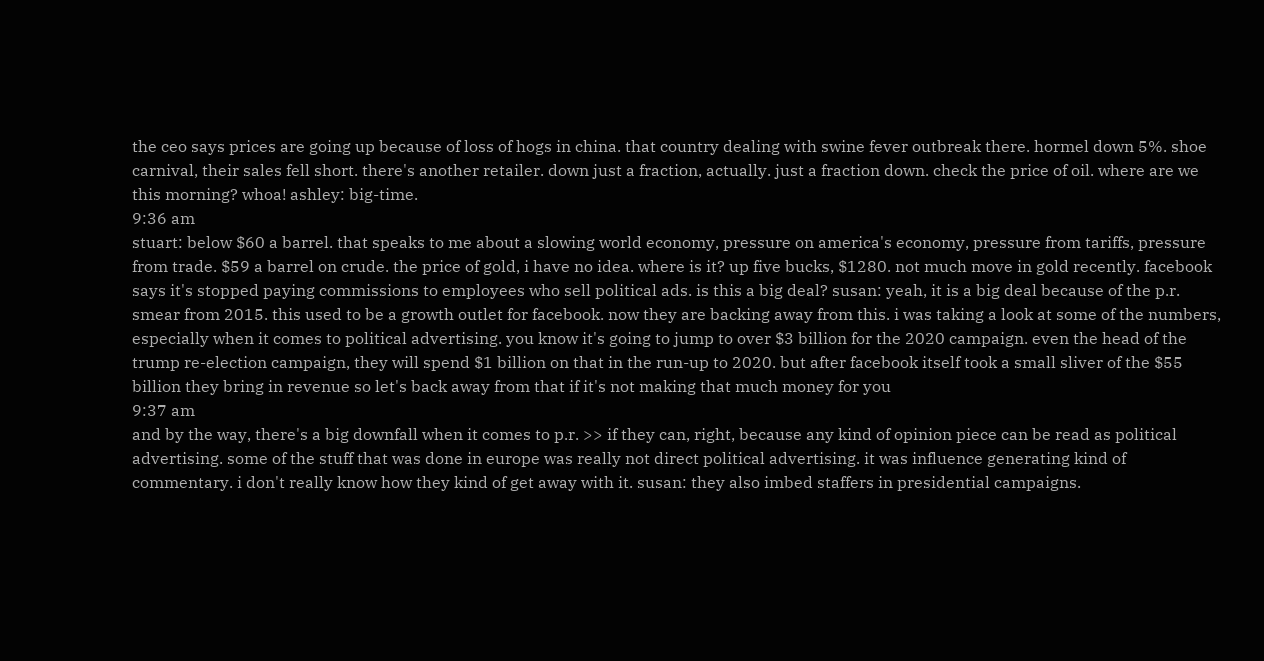the ceo says prices are going up because of loss of hogs in china. that country dealing with swine fever outbreak there. hormel down 5%. shoe carnival, their sales fell short. there's another retailer. down just a fraction, actually. just a fraction down. check the price of oil. where are we this morning? whoa! ashley: big-time.
9:36 am
stuart: below $60 a barrel. that speaks to me about a slowing world economy, pressure on america's economy, pressure from tariffs, pressure from trade. $59 a barrel on crude. the price of gold, i have no idea. where is it? up five bucks, $1280. not much move in gold recently. facebook says it's stopped paying commissions to employees who sell political ads. is this a big deal? susan: yeah, it is a big deal because of the p.r. smear from 2015. this used to be a growth outlet for facebook. now they are backing away from this. i was taking a look at some of the numbers, especially when it comes to political advertising. you know it's going to jump to over $3 billion for the 2020 campaign. even the head of the trump re-election campaign, they will spend $1 billion on that in the run-up to 2020. but after facebook itself took a small sliver of the $55 billion they bring in revenue so let's back away from that if it's not making that much money for you
9:37 am
and by the way, there's a big downfall when it comes to p.r. >> if they can, right, because any kind of opinion piece can be read as political advertising. some of the stuff that was done in europe was really not direct political advertising. it was influence generating kind of commentary. i don't really know how they kind of get away with it. susan: they also imbed staffers in presidential campaigns.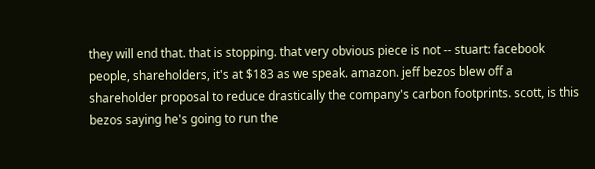they will end that. that is stopping. that very obvious piece is not -- stuart: facebook people, shareholders, it's at $183 as we speak. amazon. jeff bezos blew off a shareholder proposal to reduce drastically the company's carbon footprints. scott, is this bezos saying he's going to run the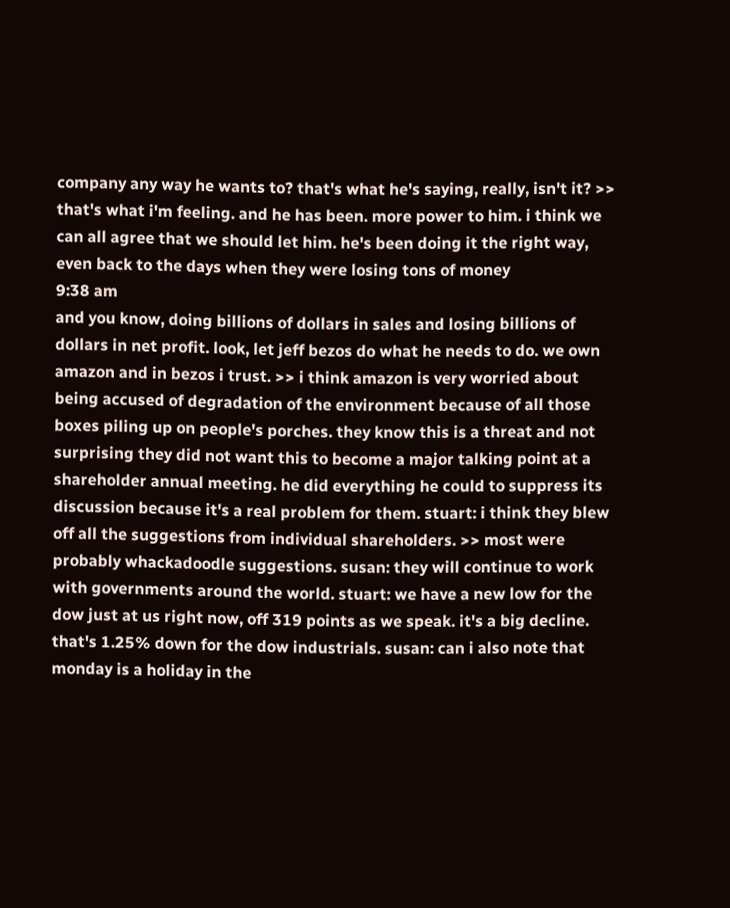company any way he wants to? that's what he's saying, really, isn't it? >> that's what i'm feeling. and he has been. more power to him. i think we can all agree that we should let him. he's been doing it the right way, even back to the days when they were losing tons of money
9:38 am
and you know, doing billions of dollars in sales and losing billions of dollars in net profit. look, let jeff bezos do what he needs to do. we own amazon and in bezos i trust. >> i think amazon is very worried about being accused of degradation of the environment because of all those boxes piling up on people's porches. they know this is a threat and not surprising they did not want this to become a major talking point at a shareholder annual meeting. he did everything he could to suppress its discussion because it's a real problem for them. stuart: i think they blew off all the suggestions from individual shareholders. >> most were probably whackadoodle suggestions. susan: they will continue to work with governments around the world. stuart: we have a new low for the dow just at us right now, off 319 points as we speak. it's a big decline. that's 1.25% down for the dow industrials. susan: can i also note that monday is a holiday in the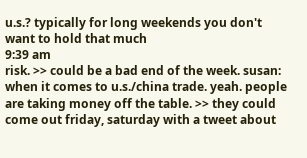u.s.? typically for long weekends you don't want to hold that much
9:39 am
risk. >> could be a bad end of the week. susan: when it comes to u.s./china trade. yeah. people are taking money off the table. >> they could come out friday, saturday with a tweet about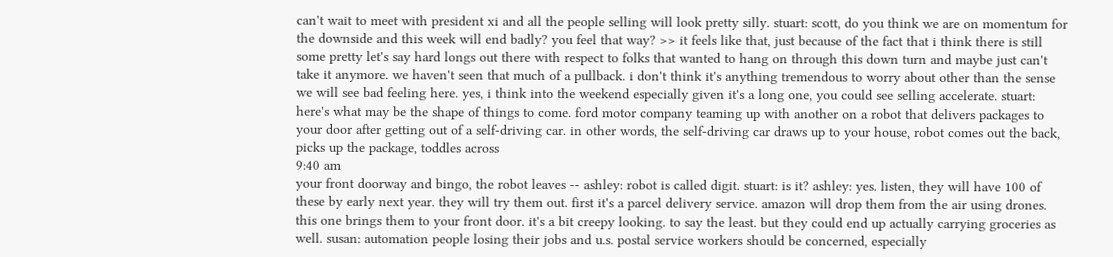can't wait to meet with president xi and all the people selling will look pretty silly. stuart: scott, do you think we are on momentum for the downside and this week will end badly? you feel that way? >> it feels like that, just because of the fact that i think there is still some pretty let's say hard longs out there with respect to folks that wanted to hang on through this down turn and maybe just can't take it anymore. we haven't seen that much of a pullback. i don't think it's anything tremendous to worry about other than the sense we will see bad feeling here. yes, i think into the weekend especially given it's a long one, you could see selling accelerate. stuart: here's what may be the shape of things to come. ford motor company teaming up with another on a robot that delivers packages to your door after getting out of a self-driving car. in other words, the self-driving car draws up to your house, robot comes out the back, picks up the package, toddles across
9:40 am
your front doorway and bingo, the robot leaves -- ashley: robot is called digit. stuart: is it? ashley: yes. listen, they will have 100 of these by early next year. they will try them out. first it's a parcel delivery service. amazon will drop them from the air using drones. this one brings them to your front door. it's a bit creepy looking. to say the least. but they could end up actually carrying groceries as well. susan: automation people losing their jobs and u.s. postal service workers should be concerned, especially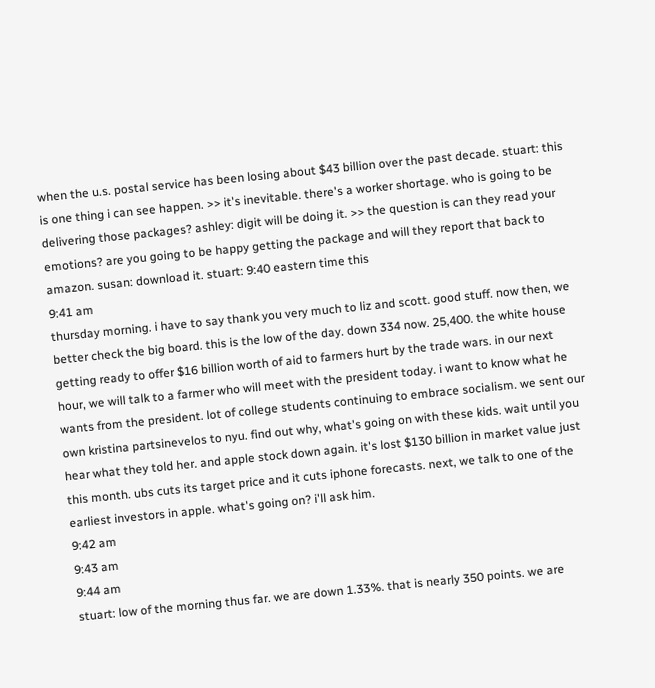when the u.s. postal service has been losing about $43 billion over the past decade. stuart: this is one thing i can see happen. >> it's inevitable. there's a worker shortage. who is going to be delivering those packages? ashley: digit will be doing it. >> the question is can they read your emotions? are you going to be happy getting the package and will they report that back to amazon. susan: download it. stuart: 9:40 eastern time this
9:41 am
thursday morning. i have to say thank you very much to liz and scott. good stuff. now then, we better check the big board. this is the low of the day. down 334 now. 25,400. the white house getting ready to offer $16 billion worth of aid to farmers hurt by the trade wars. in our next hour, we will talk to a farmer who will meet with the president today. i want to know what he wants from the president. lot of college students continuing to embrace socialism. we sent our own kristina partsinevelos to nyu. find out why, what's going on with these kids. wait until you hear what they told her. and apple stock down again. it's lost $130 billion in market value just this month. ubs cuts its target price and it cuts iphone forecasts. next, we talk to one of the earliest investors in apple. what's going on? i'll ask him.
9:42 am
9:43 am
9:44 am
stuart: low of the morning thus far. we are down 1.33%. that is nearly 350 points. we are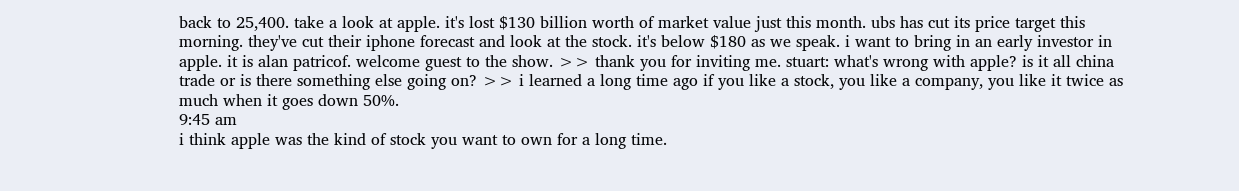back to 25,400. take a look at apple. it's lost $130 billion worth of market value just this month. ubs has cut its price target this morning. they've cut their iphone forecast and look at the stock. it's below $180 as we speak. i want to bring in an early investor in apple. it is alan patricof. welcome guest to the show. >> thank you for inviting me. stuart: what's wrong with apple? is it all china trade or is there something else going on? >> i learned a long time ago if you like a stock, you like a company, you like it twice as much when it goes down 50%.
9:45 am
i think apple was the kind of stock you want to own for a long time.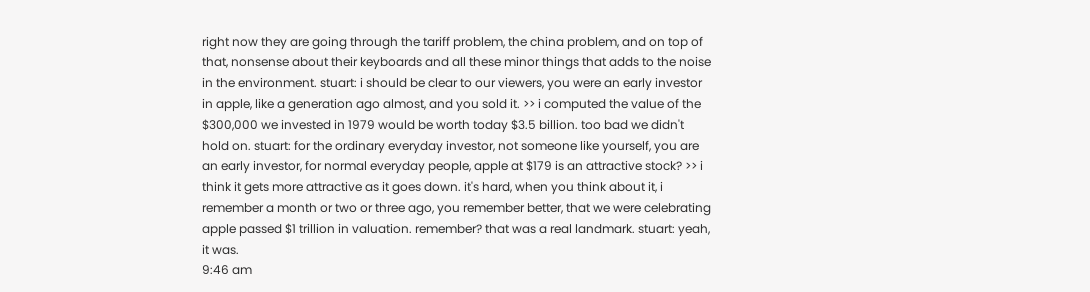right now they are going through the tariff problem, the china problem, and on top of that, nonsense about their keyboards and all these minor things that adds to the noise in the environment. stuart: i should be clear to our viewers, you were an early investor in apple, like a generation ago almost, and you sold it. >> i computed the value of the $300,000 we invested in 1979 would be worth today $3.5 billion. too bad we didn't hold on. stuart: for the ordinary everyday investor, not someone like yourself, you are an early investor, for normal everyday people, apple at $179 is an attractive stock? >> i think it gets more attractive as it goes down. it's hard, when you think about it, i remember a month or two or three ago, you remember better, that we were celebrating apple passed $1 trillion in valuation. remember? that was a real landmark. stuart: yeah, it was.
9:46 am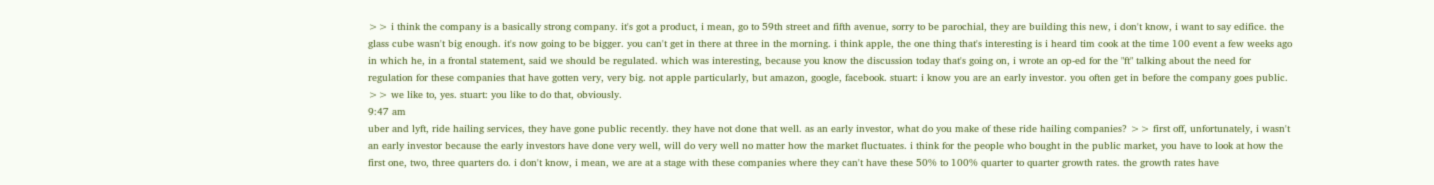>> i think the company is a basically strong company. it's got a product, i mean, go to 59th street and fifth avenue, sorry to be parochial, they are building this new, i don't know, i want to say edifice. the glass cube wasn't big enough. it's now going to be bigger. you can't get in there at three in the morning. i think apple, the one thing that's interesting is i heard tim cook at the time 100 event a few weeks ago in which he, in a frontal statement, said we should be regulated. which was interesting, because you know the discussion today that's going on, i wrote an op-ed for the "ft" talking about the need for regulation for these companies that have gotten very, very big. not apple particularly, but amazon, google, facebook. stuart: i know you are an early investor. you often get in before the company goes public. >> we like to, yes. stuart: you like to do that, obviously.
9:47 am
uber and lyft, ride hailing services, they have gone public recently. they have not done that well. as an early investor, what do you make of these ride hailing companies? >> first off, unfortunately, i wasn't an early investor because the early investors have done very well, will do very well no matter how the market fluctuates. i think for the people who bought in the public market, you have to look at how the first one, two, three quarters do. i don't know, i mean, we are at a stage with these companies where they can't have these 50% to 100% quarter to quarter growth rates. the growth rates have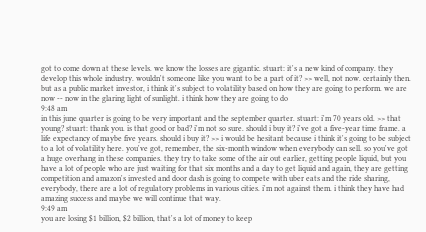got to come down at these levels. we know the losses are gigantic. stuart: it's a new kind of company. they develop this whole industry. wouldn't someone like you want to be a part of it? >> well, not now. certainly then. but as a public market investor, i think it's subject to volatility based on how they are going to perform. we are now -- now in the glaring light of sunlight. i think how they are going to do
9:48 am
in this june quarter is going to be very important and the september quarter. stuart: i'm 70 years old. >> that young? stuart: thank you. is that good or bad? i'm not so sure. should i buy it? i've got a five-year time frame. a life expectancy of maybe five years. should i buy it? >> i would be hesitant because i think it's going to be subject to a lot of volatility here. you've got, remember, the six-month window when everybody can sell. so you've got a huge overhang in these companies. they try to take some of the air out earlier, getting people liquid, but you have a lot of people who are just waiting for that six months and a day to get liquid and again, they are getting competition and amazon's invested and door dash is going to compete with uber eats and the ride sharing, everybody, there are a lot of regulatory problems in various cities. i'm not against them. i think they have had amazing success and maybe we will continue that way.
9:49 am
you are losing $1 billion, $2 billion, that's a lot of money to keep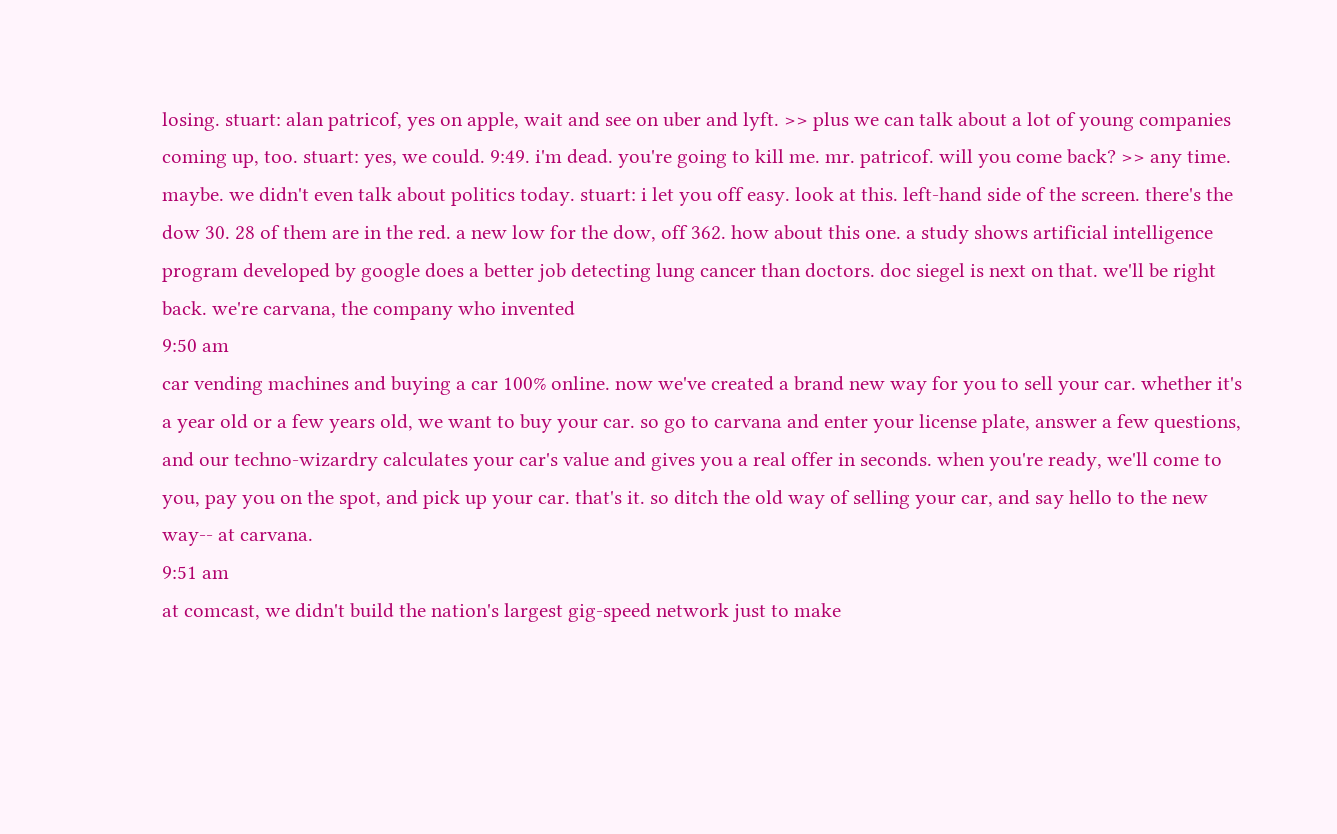losing. stuart: alan patricof, yes on apple, wait and see on uber and lyft. >> plus we can talk about a lot of young companies coming up, too. stuart: yes, we could. 9:49. i'm dead. you're going to kill me. mr. patricof. will you come back? >> any time. maybe. we didn't even talk about politics today. stuart: i let you off easy. look at this. left-hand side of the screen. there's the dow 30. 28 of them are in the red. a new low for the dow, off 362. how about this one. a study shows artificial intelligence program developed by google does a better job detecting lung cancer than doctors. doc siegel is next on that. we'll be right back. we're carvana, the company who invented
9:50 am
car vending machines and buying a car 100% online. now we've created a brand new way for you to sell your car. whether it's a year old or a few years old, we want to buy your car. so go to carvana and enter your license plate, answer a few questions, and our techno-wizardry calculates your car's value and gives you a real offer in seconds. when you're ready, we'll come to you, pay you on the spot, and pick up your car. that's it. so ditch the old way of selling your car, and say hello to the new way-- at carvana.
9:51 am
at comcast, we didn't build the nation's largest gig-speed network just to make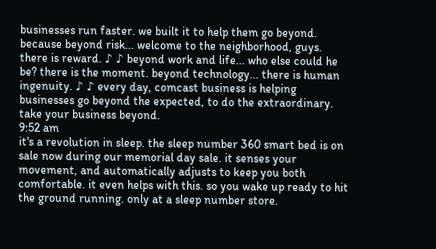businesses run faster. we built it to help them go beyond. because beyond risk... welcome to the neighborhood, guys. there is reward. ♪ ♪ beyond work and life... who else could he be? there is the moment. beyond technology... there is human ingenuity. ♪ ♪ every day, comcast business is helping businesses go beyond the expected, to do the extraordinary. take your business beyond.
9:52 am
it's a revolution in sleep. the sleep number 360 smart bed is on sale now during our memorial day sale. it senses your movement, and automatically adjusts to keep you both comfortable. it even helps with this. so you wake up ready to hit the ground running. only at a sleep number store.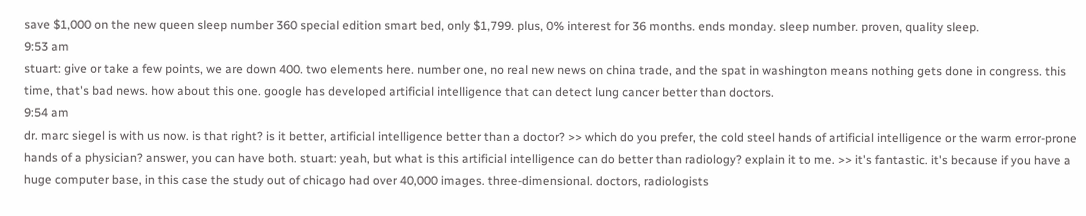save $1,000 on the new queen sleep number 360 special edition smart bed, only $1,799. plus, 0% interest for 36 months. ends monday. sleep number. proven, quality sleep.
9:53 am
stuart: give or take a few points, we are down 400. two elements here. number one, no real new news on china trade, and the spat in washington means nothing gets done in congress. this time, that's bad news. how about this one. google has developed artificial intelligence that can detect lung cancer better than doctors.
9:54 am
dr. marc siegel is with us now. is that right? is it better, artificial intelligence better than a doctor? >> which do you prefer, the cold steel hands of artificial intelligence or the warm error-prone hands of a physician? answer, you can have both. stuart: yeah, but what is this artificial intelligence can do better than radiology? explain it to me. >> it's fantastic. it's because if you have a huge computer base, in this case the study out of chicago had over 40,000 images. three-dimensional. doctors, radiologists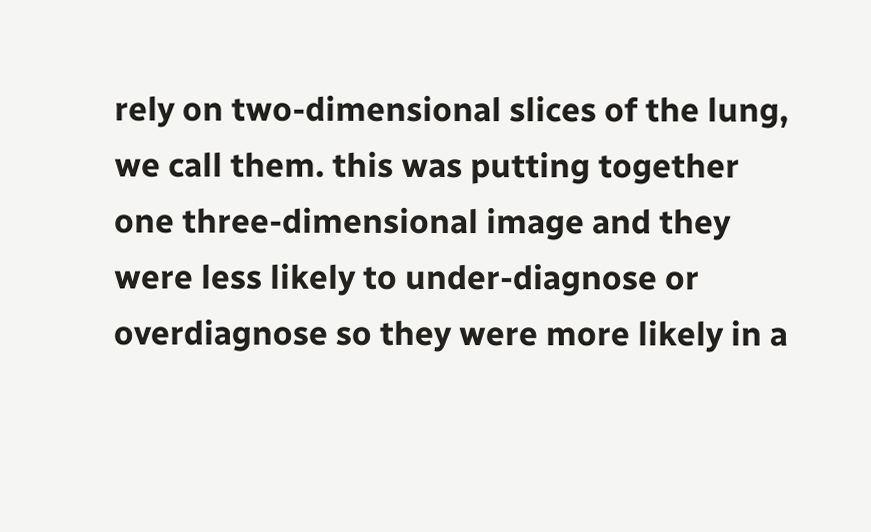rely on two-dimensional slices of the lung, we call them. this was putting together one three-dimensional image and they were less likely to under-diagnose or overdiagnose so they were more likely in a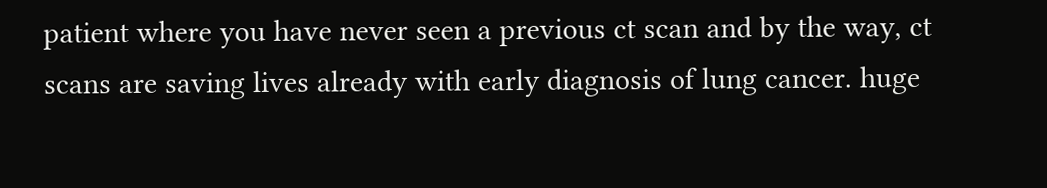patient where you have never seen a previous ct scan and by the way, ct scans are saving lives already with early diagnosis of lung cancer. huge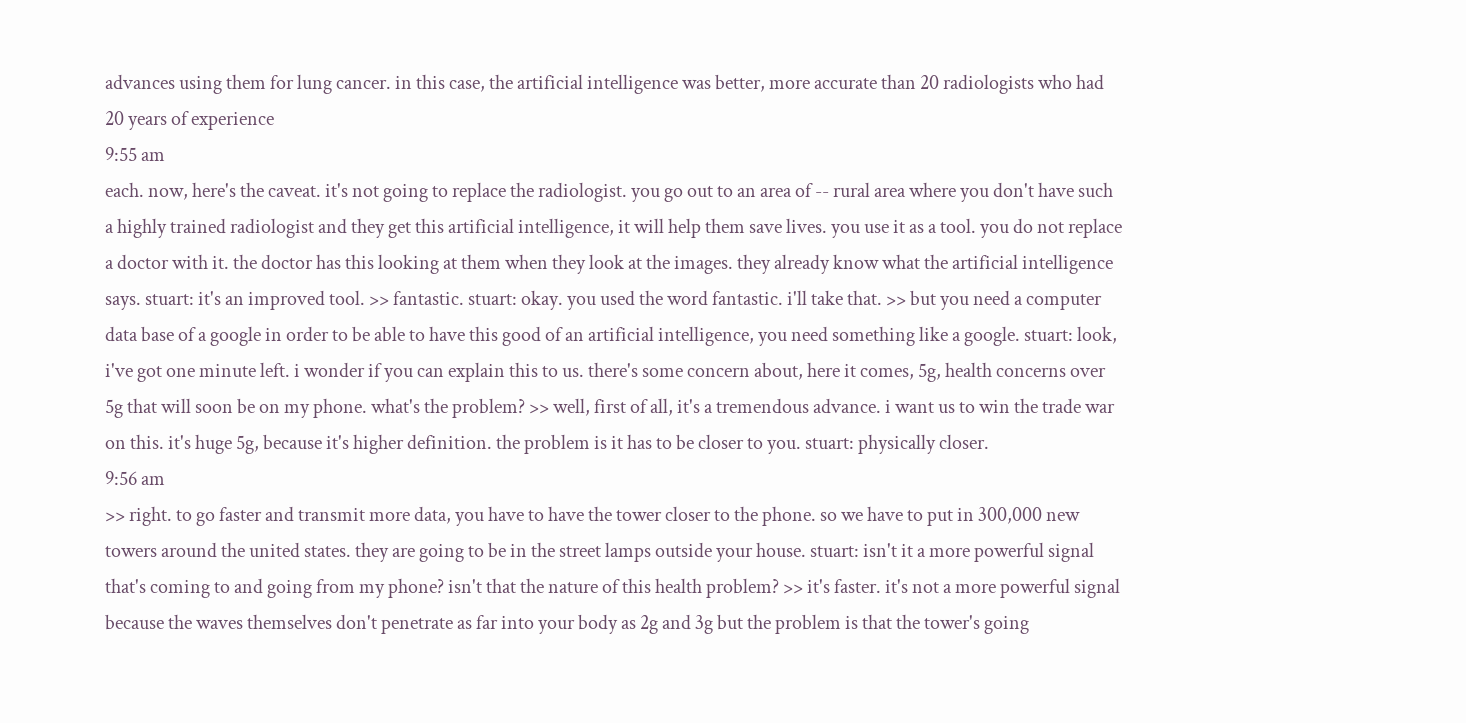advances using them for lung cancer. in this case, the artificial intelligence was better, more accurate than 20 radiologists who had 20 years of experience
9:55 am
each. now, here's the caveat. it's not going to replace the radiologist. you go out to an area of -- rural area where you don't have such a highly trained radiologist and they get this artificial intelligence, it will help them save lives. you use it as a tool. you do not replace a doctor with it. the doctor has this looking at them when they look at the images. they already know what the artificial intelligence says. stuart: it's an improved tool. >> fantastic. stuart: okay. you used the word fantastic. i'll take that. >> but you need a computer data base of a google in order to be able to have this good of an artificial intelligence, you need something like a google. stuart: look, i've got one minute left. i wonder if you can explain this to us. there's some concern about, here it comes, 5g, health concerns over 5g that will soon be on my phone. what's the problem? >> well, first of all, it's a tremendous advance. i want us to win the trade war on this. it's huge 5g, because it's higher definition. the problem is it has to be closer to you. stuart: physically closer.
9:56 am
>> right. to go faster and transmit more data, you have to have the tower closer to the phone. so we have to put in 300,000 new towers around the united states. they are going to be in the street lamps outside your house. stuart: isn't it a more powerful signal that's coming to and going from my phone? isn't that the nature of this health problem? >> it's faster. it's not a more powerful signal because the waves themselves don't penetrate as far into your body as 2g and 3g but the problem is that the tower's going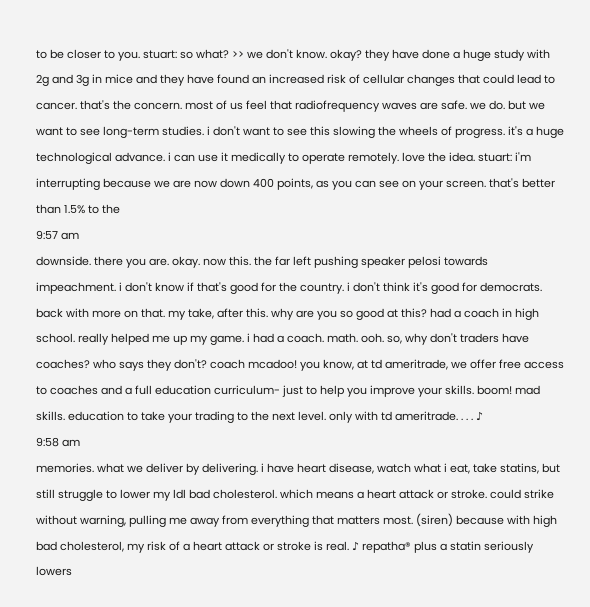to be closer to you. stuart: so what? >> we don't know. okay? they have done a huge study with 2g and 3g in mice and they have found an increased risk of cellular changes that could lead to cancer. that's the concern. most of us feel that radiofrequency waves are safe. we do. but we want to see long-term studies. i don't want to see this slowing the wheels of progress. it's a huge technological advance. i can use it medically to operate remotely. love the idea. stuart: i'm interrupting because we are now down 400 points, as you can see on your screen. that's better than 1.5% to the
9:57 am
downside. there you are. okay. now this. the far left pushing speaker pelosi towards impeachment. i don't know if that's good for the country. i don't think it's good for democrats. back with more on that. my take, after this. why are you so good at this? had a coach in high school. really helped me up my game. i had a coach. math. ooh. so, why don't traders have coaches? who says they don't? coach mcadoo! you know, at td ameritrade, we offer free access to coaches and a full education curriculum- just to help you improve your skills. boom! mad skills. education to take your trading to the next level. only with td ameritrade. . . . ♪
9:58 am
memories. what we deliver by delivering. i have heart disease, watch what i eat, take statins, but still struggle to lower my ldl bad cholesterol. which means a heart attack or stroke. could strike without warning, pulling me away from everything that matters most. (siren) because with high bad cholesterol, my risk of a heart attack or stroke is real. ♪ repatha® plus a statin seriously lowers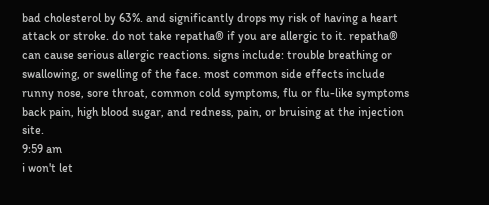bad cholesterol by 63%. and significantly drops my risk of having a heart attack or stroke. do not take repatha® if you are allergic to it. repatha® can cause serious allergic reactions. signs include: trouble breathing or swallowing, or swelling of the face. most common side effects include runny nose, sore throat, common cold symptoms, flu or flu-like symptoms back pain, high blood sugar, and redness, pain, or bruising at the injection site.
9:59 am
i won't let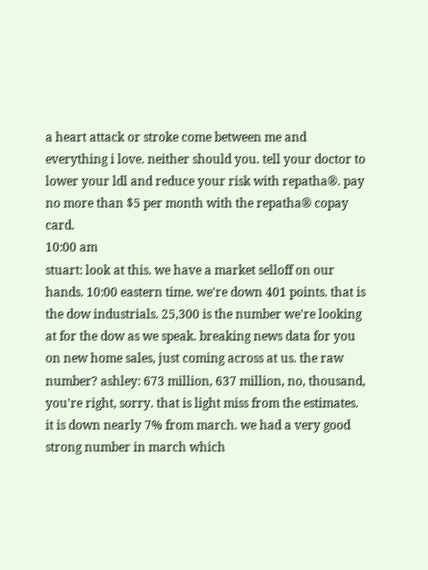a heart attack or stroke come between me and everything i love. neither should you. tell your doctor to lower your ldl and reduce your risk with repatha®. pay no more than $5 per month with the repatha® copay card.
10:00 am
stuart: look at this. we have a market selloff on our hands. 10:00 eastern time. we're down 401 points. that is the dow industrials. 25,300 is the number we're looking at for the dow as we speak. breaking news data for you on new home sales, just coming across at us. the raw number? ashley: 673 million, 637 million, no, thousand, you're right, sorry. that is light miss from the estimates. it is down nearly 7% from march. we had a very good strong number in march which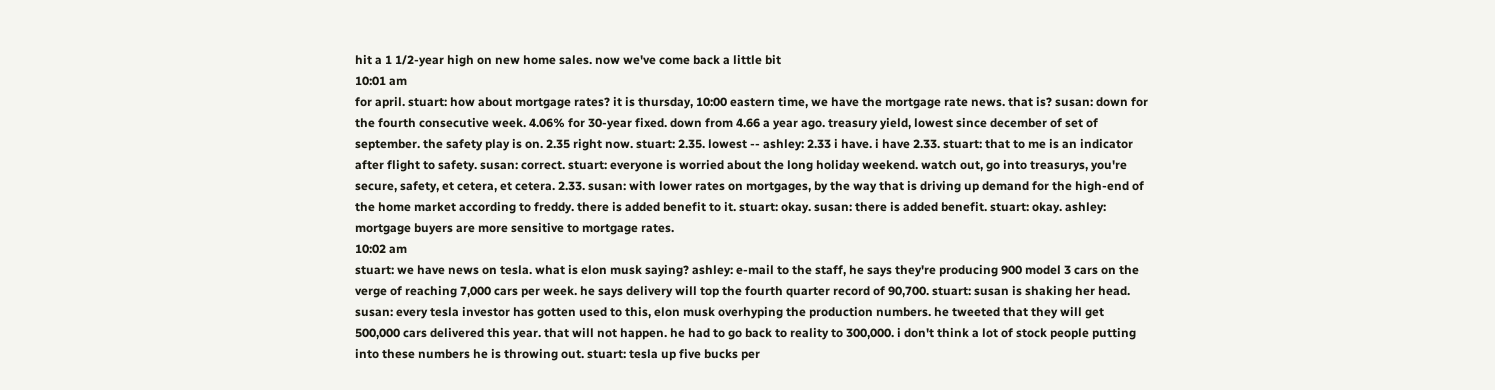hit a 1 1/2-year high on new home sales. now we've come back a little bit
10:01 am
for april. stuart: how about mortgage rates? it is thursday, 10:00 eastern time, we have the mortgage rate news. that is? susan: down for the fourth consecutive week. 4.06% for 30-year fixed. down from 4.66 a year ago. treasury yield, lowest since december of set of september. the safety play is on. 2.35 right now. stuart: 2.35. lowest -- ashley: 2.33 i have. i have 2.33. stuart: that to me is an indicator after flight to safety. susan: correct. stuart: everyone is worried about the long holiday weekend. watch out, go into treasurys, you're secure, safety, et cetera, et cetera. 2.33. susan: with lower rates on mortgages, by the way that is driving up demand for the high-end of the home market according to freddy. there is added benefit to it. stuart: okay. susan: there is added benefit. stuart: okay. ashley: mortgage buyers are more sensitive to mortgage rates.
10:02 am
stuart: we have news on tesla. what is elon musk saying? ashley: e-mail to the staff, he says they're producing 900 model 3 cars on the verge of reaching 7,000 cars per week. he says delivery will top the fourth quarter record of 90,700. stuart: susan is shaking her head. susan: every tesla investor has gotten used to this, elon musk overhyping the production numbers. he tweeted that they will get 500,000 cars delivered this year. that will not happen. he had to go back to reality to 300,000. i don't think a lot of stock people putting into these numbers he is throwing out. stuart: tesla up five bucks per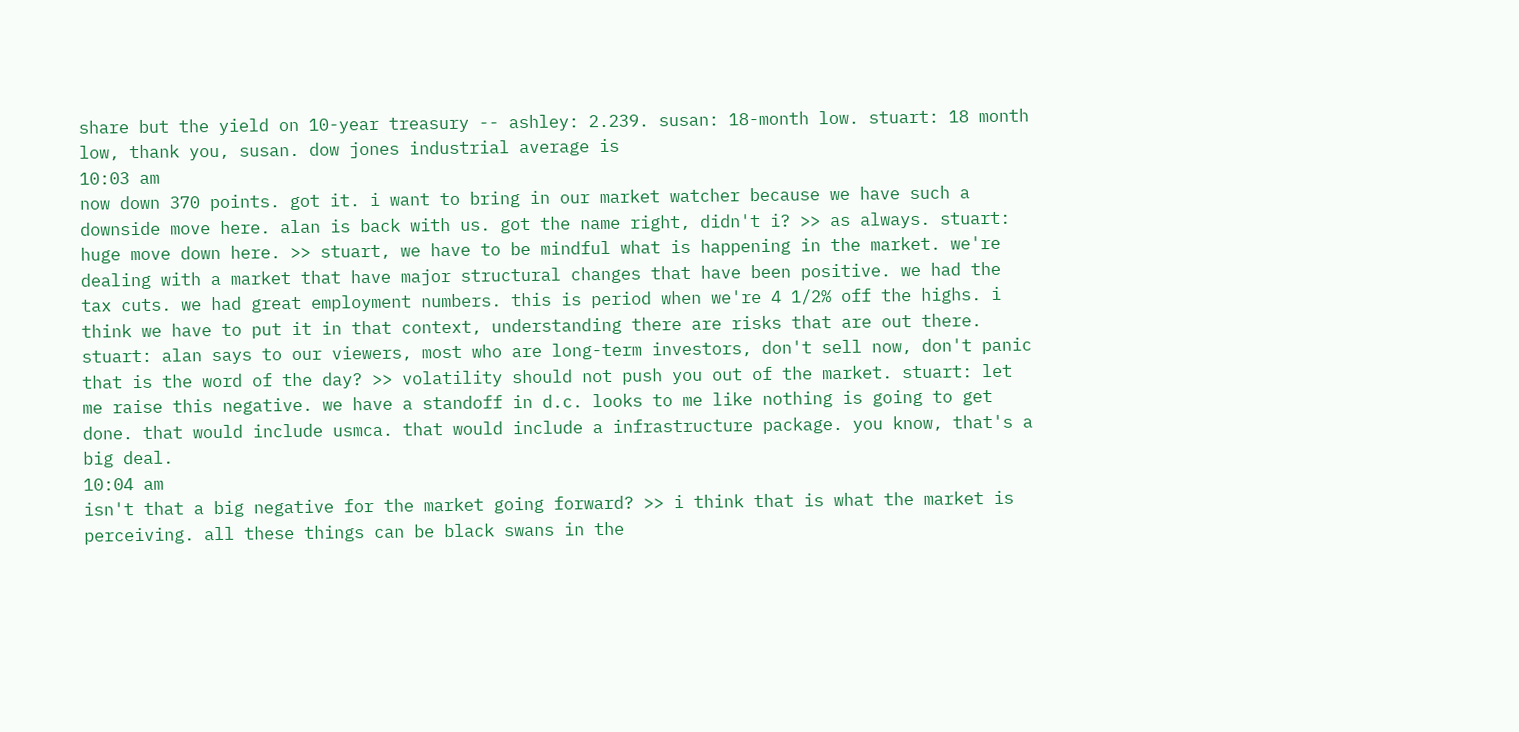share but the yield on 10-year treasury -- ashley: 2.239. susan: 18-month low. stuart: 18 month low, thank you, susan. dow jones industrial average is
10:03 am
now down 370 points. got it. i want to bring in our market watcher because we have such a downside move here. alan is back with us. got the name right, didn't i? >> as always. stuart: huge move down here. >> stuart, we have to be mindful what is happening in the market. we're dealing with a market that have major structural changes that have been positive. we had the tax cuts. we had great employment numbers. this is period when we're 4 1/2% off the highs. i think we have to put it in that context, understanding there are risks that are out there. stuart: alan says to our viewers, most who are long-term investors, don't sell now, don't panic that is the word of the day? >> volatility should not push you out of the market. stuart: let me raise this negative. we have a standoff in d.c. looks to me like nothing is going to get done. that would include usmca. that would include a infrastructure package. you know, that's a big deal.
10:04 am
isn't that a big negative for the market going forward? >> i think that is what the market is perceiving. all these things can be black swans in the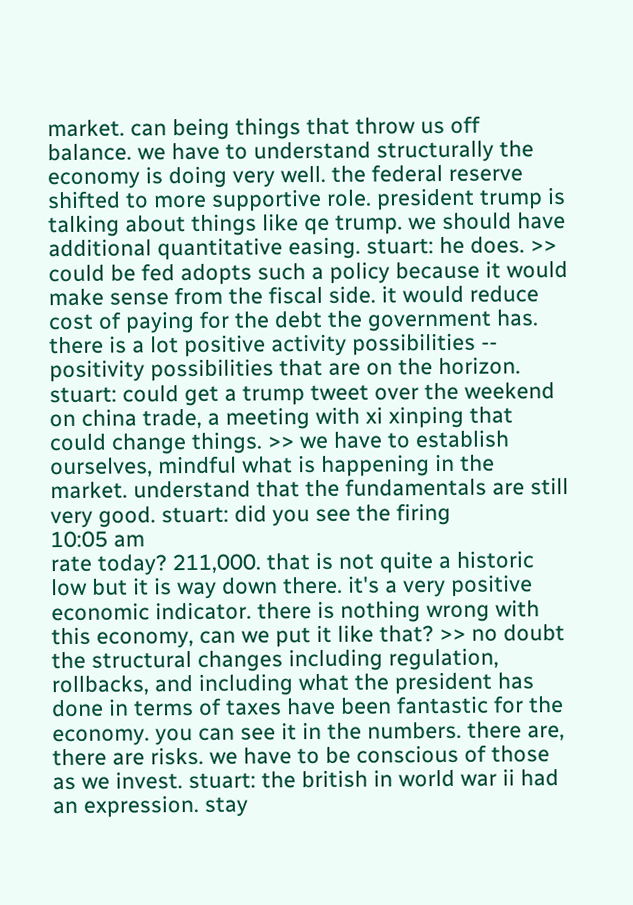market. can being things that throw us off balance. we have to understand structurally the economy is doing very well. the federal reserve shifted to more supportive role. president trump is talking about things like qe trump. we should have additional quantitative easing. stuart: he does. >> could be fed adopts such a policy because it would make sense from the fiscal side. it would reduce cost of paying for the debt the government has. there is a lot positive activity possibilities -- positivity possibilities that are on the horizon. stuart: could get a trump tweet over the weekend on china trade, a meeting with xi xinping that could change things. >> we have to establish ourselves, mindful what is happening in the market. understand that the fundamentals are still very good. stuart: did you see the firing
10:05 am
rate today? 211,000. that is not quite a historic low but it is way down there. it's a very positive economic indicator. there is nothing wrong with this economy, can we put it like that? >> no doubt the structural changes including regulation, rollbacks, and including what the president has done in terms of taxes have been fantastic for the economy. you can see it in the numbers. there are, there are risks. we have to be conscious of those as we invest. stuart: the british in world war ii had an expression. stay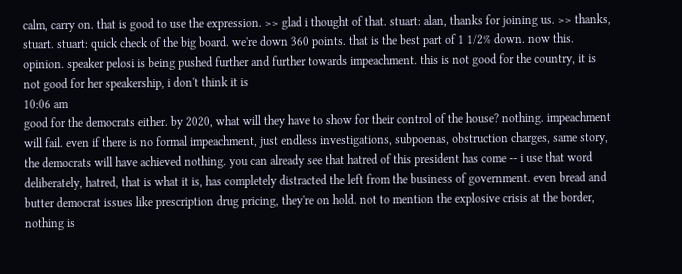calm, carry on. that is good to use the expression. >> glad i thought of that. stuart: alan, thanks for joining us. >> thanks, stuart. stuart: quick check of the big board. we're down 360 points. that is the best part of 1 1/2% down. now this. opinion. speaker pelosi is being pushed further and further towards impeachment. this is not good for the country, it is not good for her speakership, i don't think it is
10:06 am
good for the democrats either. by 2020, what will they have to show for their control of the house? nothing. impeachment will fail. even if there is no formal impeachment, just endless investigations, subpoenas, obstruction charges, same story, the democrats will have achieved nothing. you can already see that hatred of this president has come -- i use that word deliberately, hatred, that is what it is, has completely distracted the left from the business of government. even bread and butter democrat issues like prescription drug pricing, they're on hold. not to mention the explosive crisis at the border, nothing is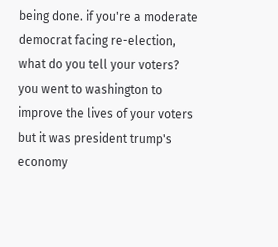being done. if you're a moderate democrat facing re-election, what do you tell your voters? you went to washington to improve the lives of your voters but it was president trump's economy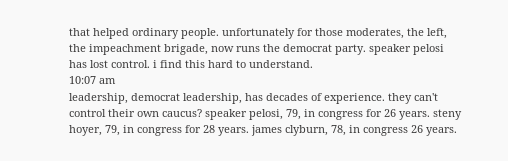that helped ordinary people. unfortunately for those moderates, the left, the impeachment brigade, now runs the democrat party. speaker pelosi has lost control. i find this hard to understand.
10:07 am
leadership, democrat leadership, has decades of experience. they can't control their own caucus? speaker pelosi, 79, in congress for 26 years. steny hoyer, 79, in congress for 28 years. james clyburn, 78, in congress 26 years.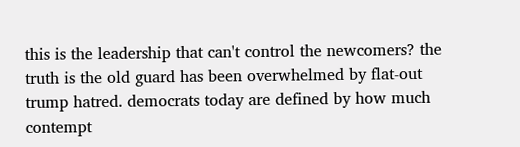this is the leadership that can't control the newcomers? the truth is the old guard has been overwhelmed by flat-out trump hatred. democrats today are defined by how much contempt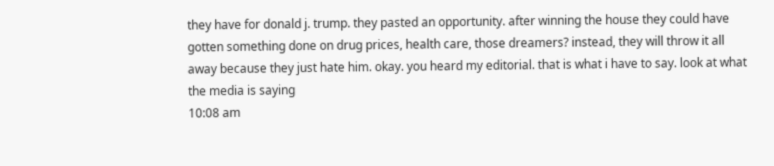they have for donald j. trump. they pasted an opportunity. after winning the house they could have gotten something done on drug prices, health care, those dreamers? instead, they will throw it all away because they just hate him. okay. you heard my editorial. that is what i have to say. look at what the media is saying
10:08 am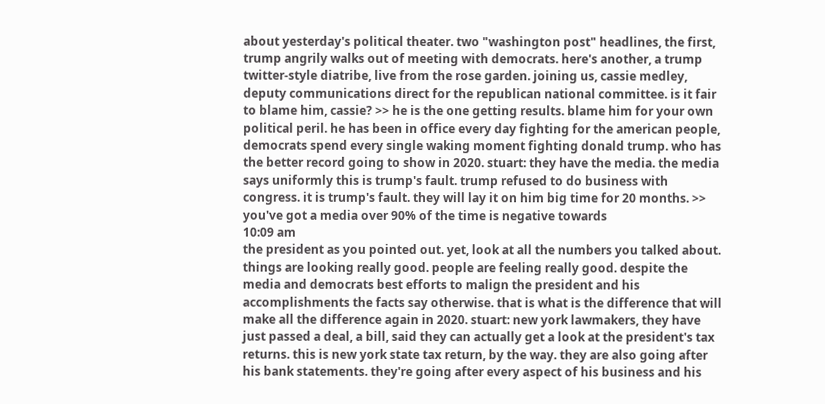about yesterday's political theater. two "washington post" headlines, the first, trump angrily walks out of meeting with democrats. here's another, a trump twitter-style diatribe, live from the rose garden. joining us, cassie medley, deputy communications direct for the republican national committee. is it fair to blame him, cassie? >> he is the one getting results. blame him for your own political peril. he has been in office every day fighting for the american people, democrats spend every single waking moment fighting donald trump. who has the better record going to show in 2020. stuart: they have the media. the media says uniformly this is trump's fault. trump refused to do business with congress. it is trump's fault. they will lay it on him big time for 20 months. >> you've got a media over 90% of the time is negative towards
10:09 am
the president as you pointed out. yet, look at all the numbers you talked about. things are looking really good. people are feeling really good. despite the media and democrats best efforts to malign the president and his accomplishments the facts say otherwise. that is what is the difference that will make all the difference again in 2020. stuart: new york lawmakers, they have just passed a deal, a bill, said they can actually get a look at the president's tax returns. this is new york state tax return, by the way. they are also going after his bank statements. they're going after every aspect of his business and his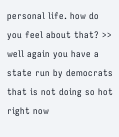personal life. how do you feel about that? >> well again you have a state run by democrats that is not doing so hot right now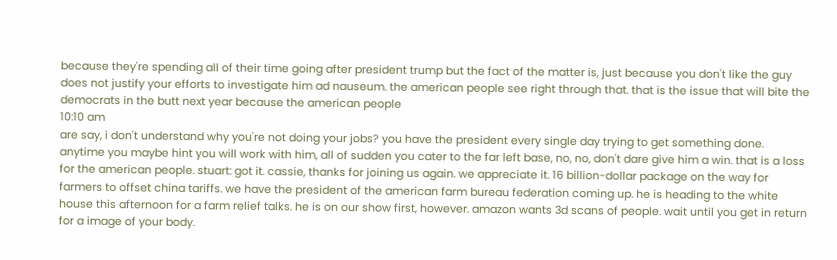because they're spending all of their time going after president trump but the fact of the matter is, just because you don't like the guy does not justify your efforts to investigate him ad nauseum. the american people see right through that. that is the issue that will bite the democrats in the butt next year because the american people
10:10 am
are say, i don't understand why you're not doing your jobs? you have the president every single day trying to get something done. anytime you maybe hint you will work with him, all of sudden you cater to the far left base, no, no, don't dare give him a win. that is a loss for the american people. stuart: got it. cassie, thanks for joining us again. we appreciate it. 16 billion-dollar package on the way for farmers to offset china tariffs. we have the president of the american farm bureau federation coming up. he is heading to the white house this afternoon for a farm relief talks. he is on our show first, however. amazon wants 3d scans of people. wait until you get in return for a image of your body.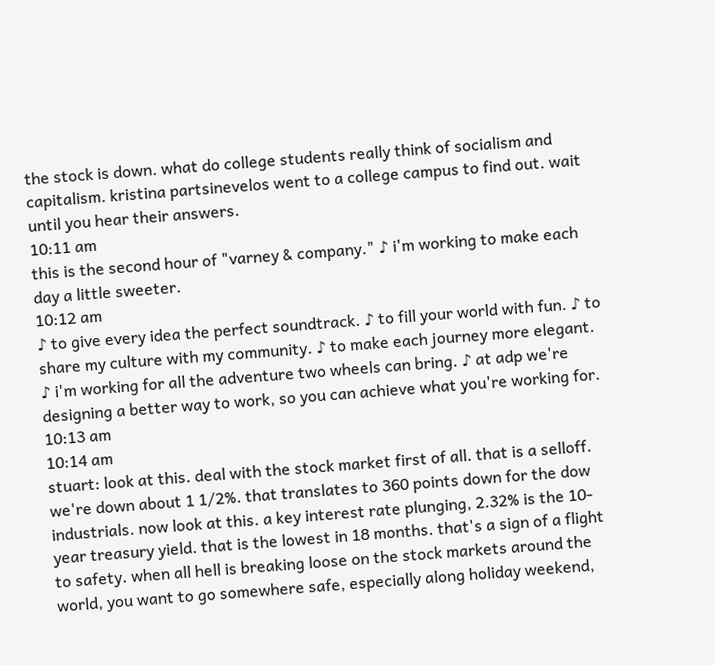the stock is down. what do college students really think of socialism and capitalism. kristina partsinevelos went to a college campus to find out. wait until you hear their answers.
10:11 am
this is the second hour of "varney & company." ♪ i'm working to make each day a little sweeter.
10:12 am
♪ to give every idea the perfect soundtrack. ♪ to fill your world with fun. ♪ to share my culture with my community. ♪ to make each journey more elegant. ♪ i'm working for all the adventure two wheels can bring. ♪ at adp we're designing a better way to work, so you can achieve what you're working for.
10:13 am
10:14 am
stuart: look at this. deal with the stock market first of all. that is a selloff. we're down about 1 1/2%. that translates to 360 points down for the dow industrials. now look at this. a key interest rate plunging, 2.32% is the 10-year treasury yield. that is the lowest in 18 months. that's a sign of a flight to safety. when all hell is breaking loose on the stock markets around the world, you want to go somewhere safe, especially along holiday weekend,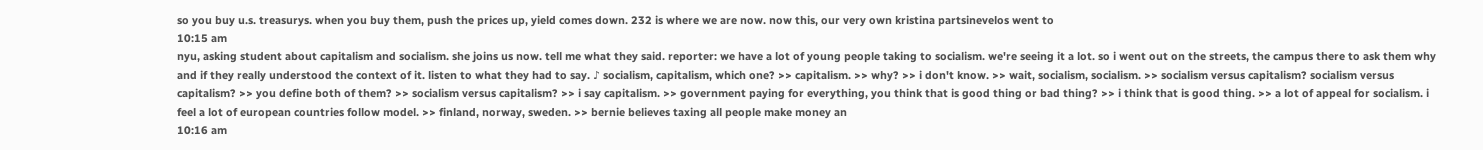so you buy u.s. treasurys. when you buy them, push the prices up, yield comes down. 232 is where we are now. now this, our very own kristina partsinevelos went to
10:15 am
nyu, asking student about capitalism and socialism. she joins us now. tell me what they said. reporter: we have a lot of young people taking to socialism. we're seeing it a lot. so i went out on the streets, the campus there to ask them why and if they really understood the context of it. listen to what they had to say. ♪ socialism, capitalism, which one? >> capitalism. >> why? >> i don't know. >> wait, socialism, socialism. >> socialism versus capitalism? socialism versus capitalism? >> you define both of them? >> socialism versus capitalism? >> i say capitalism. >> government paying for everything, you think that is good thing or bad thing? >> i think that is good thing. >> a lot of appeal for socialism. i feel a lot of european countries follow model. >> finland, norway, sweden. >> bernie believes taxing all people make money an
10:16 am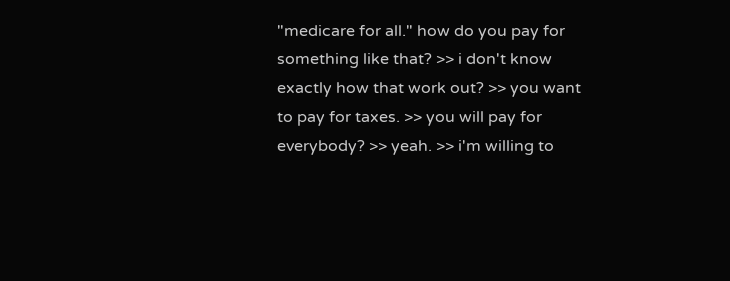"medicare for all." how do you pay for something like that? >> i don't know exactly how that work out? >> you want to pay for taxes. >> you will pay for everybody? >> yeah. >> i'm willing to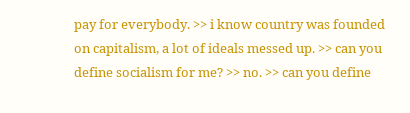pay for everybody. >> i know country was founded on capitalism, a lot of ideals messed up. >> can you define socialism for me? >> no. >> can you define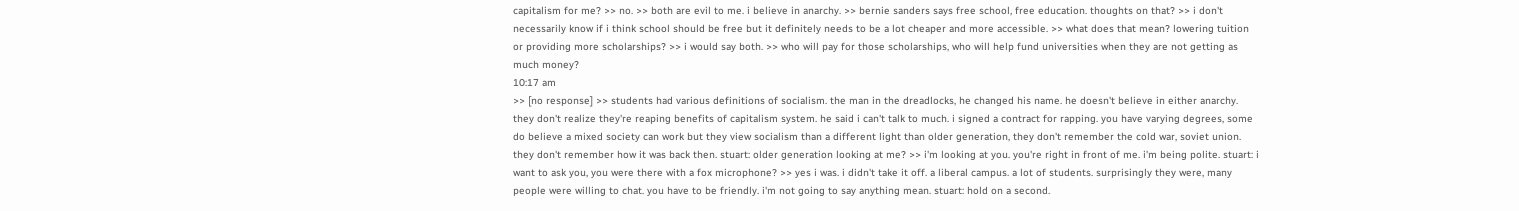capitalism for me? >> no. >> both are evil to me. i believe in anarchy. >> bernie sanders says free school, free education. thoughts on that? >> i don't necessarily know if i think school should be free but it definitely needs to be a lot cheaper and more accessible. >> what does that mean? lowering tuition or providing more scholarships? >> i would say both. >> who will pay for those scholarships, who will help fund universities when they are not getting as much money?
10:17 am
>> [no response] >> students had various definitions of socialism. the man in the dreadlocks, he changed his name. he doesn't believe in either anarchy. they don't realize they're reaping benefits of capitalism system. he said i can't talk to much. i signed a contract for rapping. you have varying degrees, some do believe a mixed society can work but they view socialism than a different light than older generation, they don't remember the cold war, soviet union. they don't remember how it was back then. stuart: older generation looking at me? >> i'm looking at you. you're right in front of me. i'm being polite. stuart: i want to ask you, you were there with a fox microphone? >> yes i was. i didn't take it off. a liberal campus. a lot of students. surprisingly they were, many people were willing to chat. you have to be friendly. i'm not going to say anything mean. stuart: hold on a second.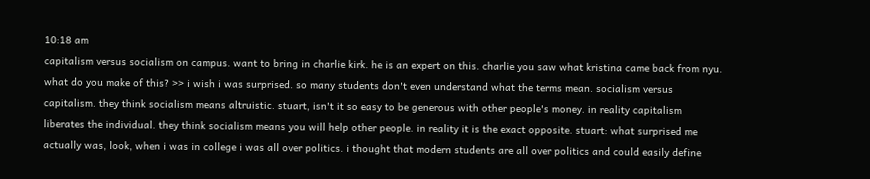10:18 am
capitalism versus socialism on campus. want to bring in charlie kirk. he is an expert on this. charlie you saw what kristina came back from nyu. what do you make of this? >> i wish i was surprised. so many students don't even understand what the terms mean. socialism versus capitalism. they think socialism means altruistic. stuart, isn't it so easy to be generous with other people's money. in reality capitalism liberates the individual. they think socialism means you will help other people. in reality it is the exact opposite. stuart: what surprised me actually was, look, when i was in college i was all over politics. i thought that modern students are all over politics and could easily define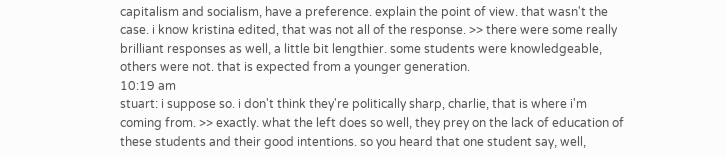capitalism and socialism, have a preference. explain the point of view. that wasn't the case. i know kristina edited, that was not all of the response. >> there were some really brilliant responses as well, a little bit lengthier. some students were knowledgeable, others were not. that is expected from a younger generation.
10:19 am
stuart: i suppose so. i don't think they're politically sharp, charlie, that is where i'm coming from. >> exactly. what the left does so well, they prey on the lack of education of these students and their good intentions. so you heard that one student say, well,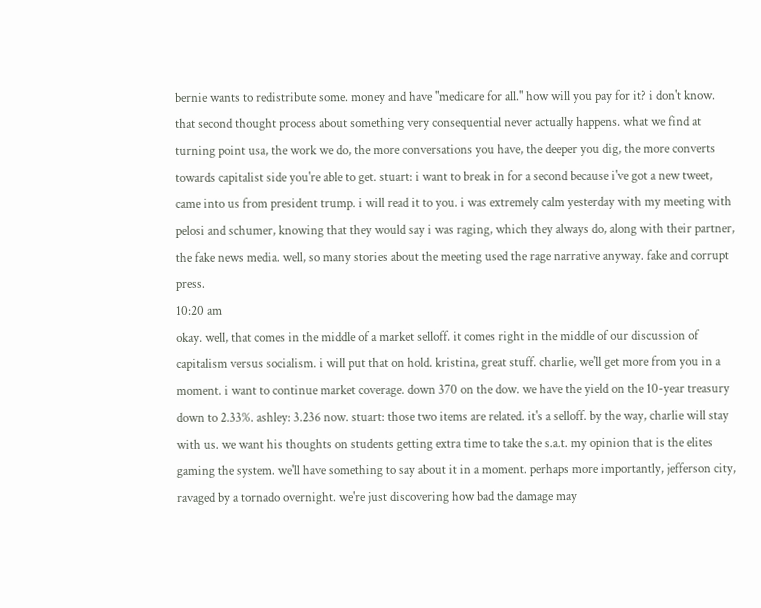bernie wants to redistribute some. money and have "medicare for all." how will you pay for it? i don't know. that second thought process about something very consequential never actually happens. what we find at turning point usa, the work we do, the more conversations you have, the deeper you dig, the more converts towards capitalist side you're able to get. stuart: i want to break in for a second because i've got a new tweet, came into us from president trump. i will read it to you. i was extremely calm yesterday with my meeting with pelosi and schumer, knowing that they would say i was raging, which they always do, along with their partner, the fake news media. well, so many stories about the meeting used the rage narrative anyway. fake and corrupt press.
10:20 am
okay. well, that comes in the middle of a market selloff. it comes right in the middle of our discussion of capitalism versus socialism. i will put that on hold. kristina, great stuff. charlie, we'll get more from you in a moment. i want to continue market coverage. down 370 on the dow. we have the yield on the 10-year treasury down to 2.33%. ashley: 3.236 now. stuart: those two items are related. it's a selloff. by the way, charlie will stay with us. we want his thoughts on students getting extra time to take the s.a.t. my opinion that is the elites gaming the system. we'll have something to say about it in a moment. perhaps more importantly, jefferson city, ravaged by a tornado overnight. we're just discovering how bad the damage may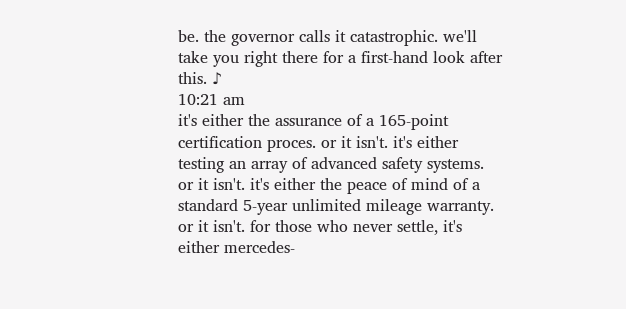be. the governor calls it catastrophic. we'll take you right there for a first-hand look after this. ♪
10:21 am
it's either the assurance of a 165-point certification proces. or it isn't. it's either testing an array of advanced safety systems. or it isn't. it's either the peace of mind of a standard 5-year unlimited mileage warranty. or it isn't. for those who never settle, it's either mercedes-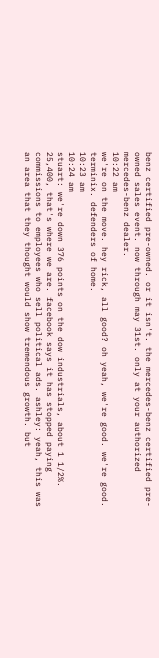benz certified pre-owned. or it isn't. the mercedes-benz certified pre-owned sales event. now through may 31st. only at your authorized mercedes-benz dealer.
10:22 am
we're on the move. hey rick, all good? oh yeah, we're good. we're good. terminix. defenders of home.
10:23 am
10:24 am
stuart: we're down 376 points on the dow industrials, about 1 1/2%. 25,400, that's where we are. facebook says it has stopped paying commissions to employees who sell political ads. ashley: yeah, this was an area that they thought would show tremendous growth. but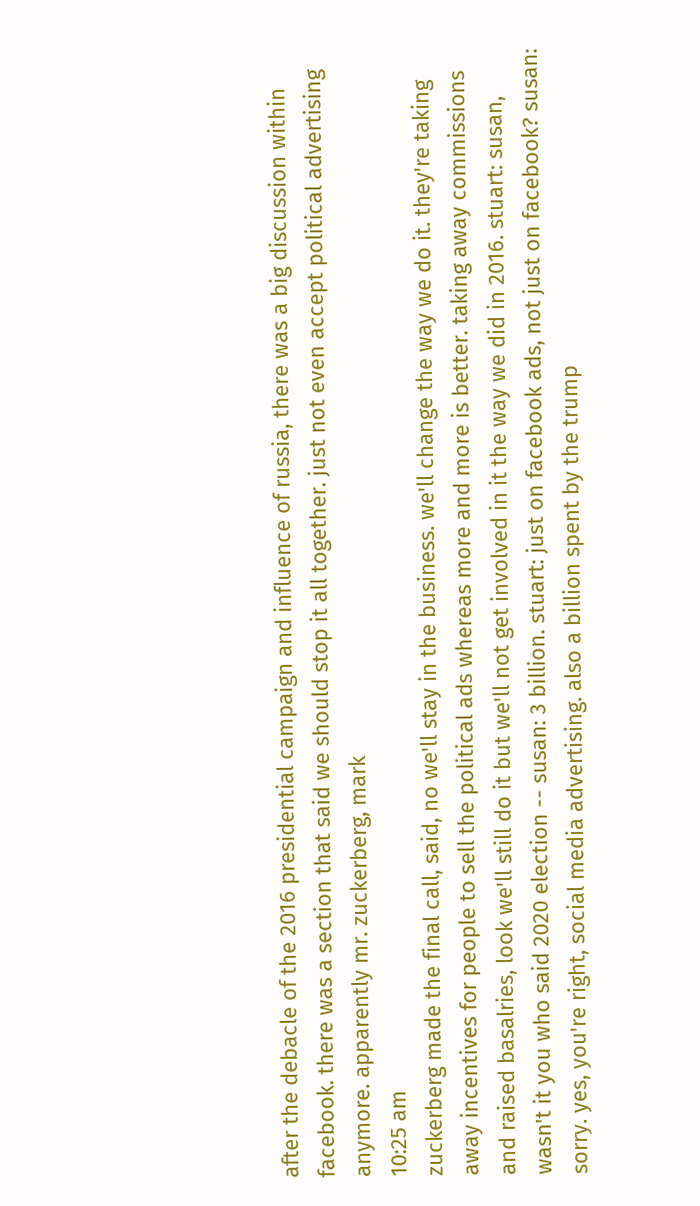after the debacle of the 2016 presidential campaign and influence of russia, there was a big discussion within facebook. there was a section that said we should stop it all together. just not even accept political advertising anymore. apparently mr. zuckerberg, mark
10:25 am
zuckerberg made the final call, said, no we'll stay in the business. we'll change the way we do it. they're taking away incentives for people to sell the political ads whereas more and more is better. taking away commissions and raised basalries, look we'll still do it but we'll not get involved in it the way we did in 2016. stuart: susan, wasn't it you who said 2020 election -- susan: 3 billion. stuart: just on facebook ads, not just on facebook? susan: sorry. yes, you're right, social media advertising. also a billion spent by the trump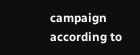campaign according to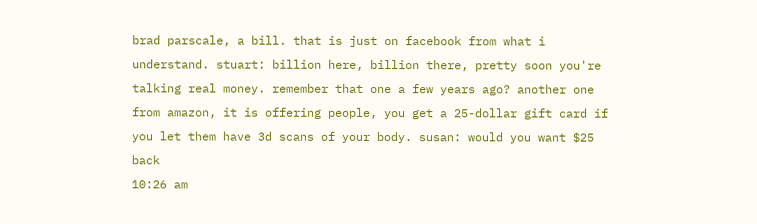brad parscale, a bill. that is just on facebook from what i understand. stuart: billion here, billion there, pretty soon you're talking real money. remember that one a few years ago? another one from amazon, it is offering people, you get a 25-dollar gift card if you let them have 3d scans of your body. susan: would you want $25 back
10:26 am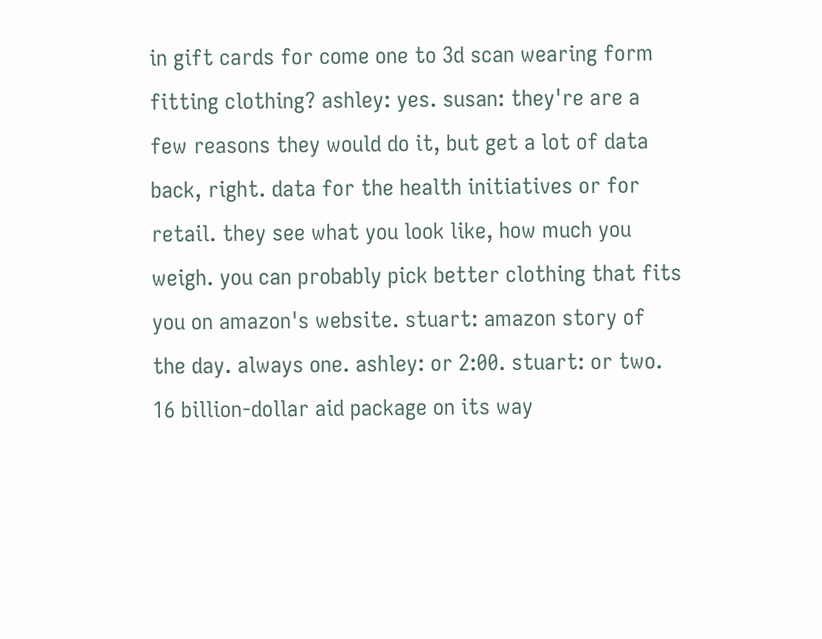in gift cards for come one to 3d scan wearing form fitting clothing? ashley: yes. susan: they're are a few reasons they would do it, but get a lot of data back, right. data for the health initiatives or for retail. they see what you look like, how much you weigh. you can probably pick better clothing that fits you on amazon's website. stuart: amazon story of the day. always one. ashley: or 2:00. stuart: or two. 16 billion-dollar aid package on its way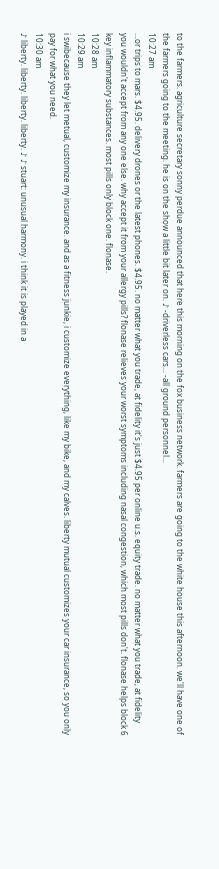to the farmers. agriculture secretary sonny perdue announced that here this morning on the fox business network. farmers are going to the white house this afternoon. we'll have one of the farmers going to the meeting. he is on the show a little bit later on. ♪ -driverless cars... -all ground personnel...
10:27 am
...or trips to mars. $4.95. delivery drones or the latest phones. $4.95. no matter what you trade, at fidelity it's just $4.95 per online u.s. equity trade. no matter what you trade, at fidelity you wouldn't accept from any one else. why accept it from your allergy pills? flonase relieves your worst symptoms including nasal congestion, which most pills don't. flonase helps block 6 key inflammatory substances. most pills only block one. flonase.
10:28 am
10:29 am
i swibecause they let metual, customize my insurance. and as a fitness junkie, i customize everything, like my bike, and my calves. liberty mutual customizes your car insurance, so you only pay for what you need.
10:30 am
♪ liberty. liberty. liberty. liberty. ♪ ♪ stuart: unusual harmony. i think it is played in a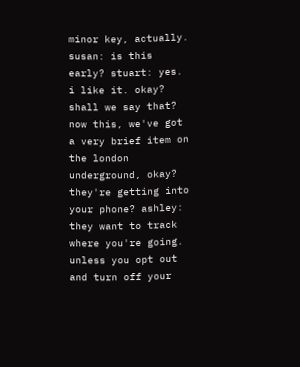minor key, actually. susan: is this early? stuart: yes. i like it. okay? shall we say that? now this, we've got a very brief item on the london underground, okay? they're getting into your phone? ashley: they want to track where you're going. unless you opt out and turn off your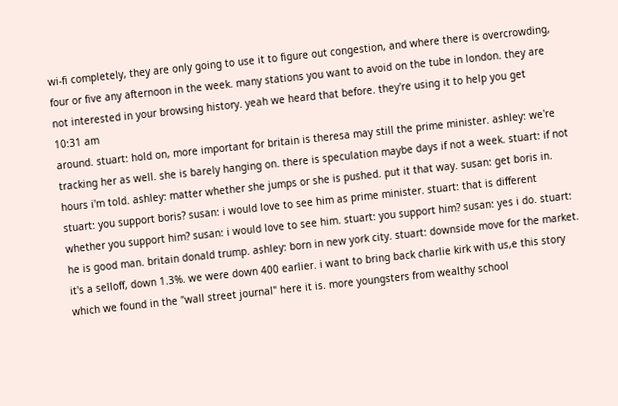wi-fi completely, they are only going to use it to figure out congestion, and where there is overcrowding, four or five any afternoon in the week. many stations you want to avoid on the tube in london. they are not interested in your browsing history. yeah we heard that before. they're using it to help you get
10:31 am
around. stuart: hold on, more important for britain is theresa may still the prime minister. ashley: we're tracking her as well. she is barely hanging on. there is speculation maybe days if not a week. stuart: if not hours i'm told. ashley: matter whether she jumps or she is pushed. put it that way. susan: get boris in. stuart: you support boris? susan: i would love to see him as prime minister. stuart: that is different whether you support him? susan: i would love to see him. stuart: you support him? susan: yes i do. stuart: he is good man. britain donald trump. ashley: born in new york city. stuart: downside move for the market. it's a selloff, down 1.3%. we were down 400 earlier. i want to bring back charlie kirk with us,e this story which we found in the "wall street journal" here it is. more youngsters from wealthy school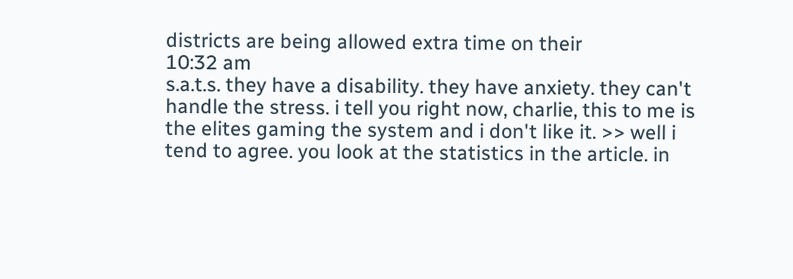districts are being allowed extra time on their
10:32 am
s.a.t.s. they have a disability. they have anxiety. they can't handle the stress. i tell you right now, charlie, this to me is the elites gaming the system and i don't like it. >> well i tend to agree. you look at the statistics in the article. in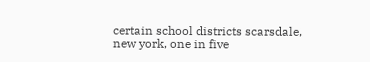certain school districts scarsdale, new york, one in five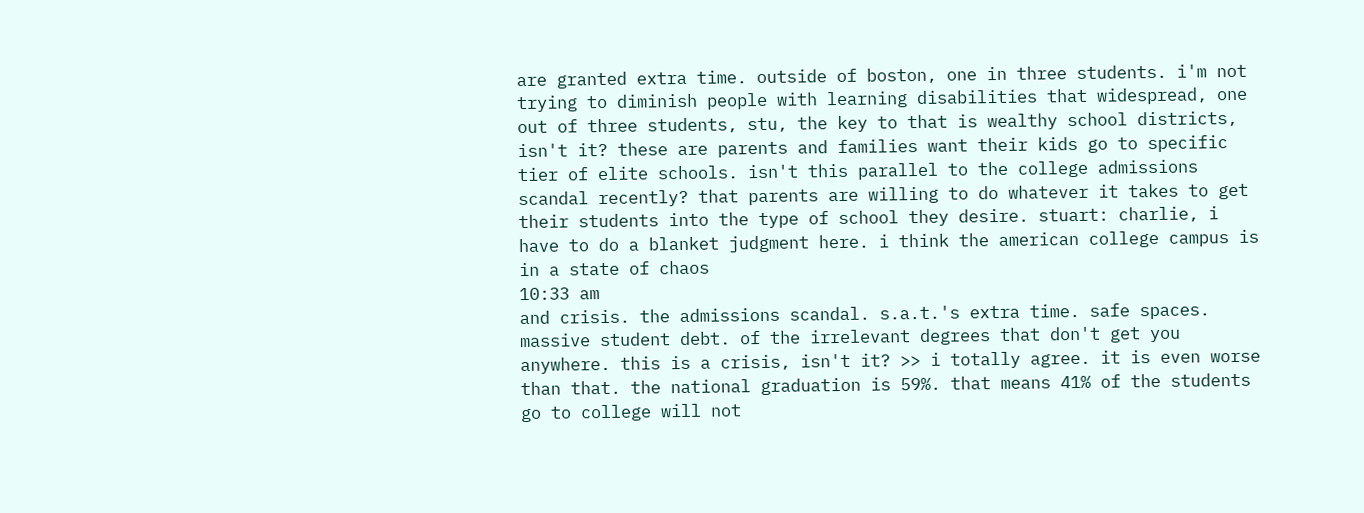are granted extra time. outside of boston, one in three students. i'm not trying to diminish people with learning disabilities that widespread, one out of three students, stu, the key to that is wealthy school districts, isn't it? these are parents and families want their kids go to specific tier of elite schools. isn't this parallel to the college admissions scandal recently? that parents are willing to do whatever it takes to get their students into the type of school they desire. stuart: charlie, i have to do a blanket judgment here. i think the american college campus is in a state of chaos
10:33 am
and crisis. the admissions scandal. s.a.t.'s extra time. safe spaces. massive student debt. of the irrelevant degrees that don't get you anywhere. this is a crisis, isn't it? >> i totally agree. it is even worse than that. the national graduation is 59%. that means 41% of the students go to college will not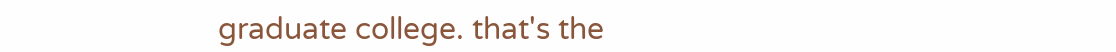graduate college. that's the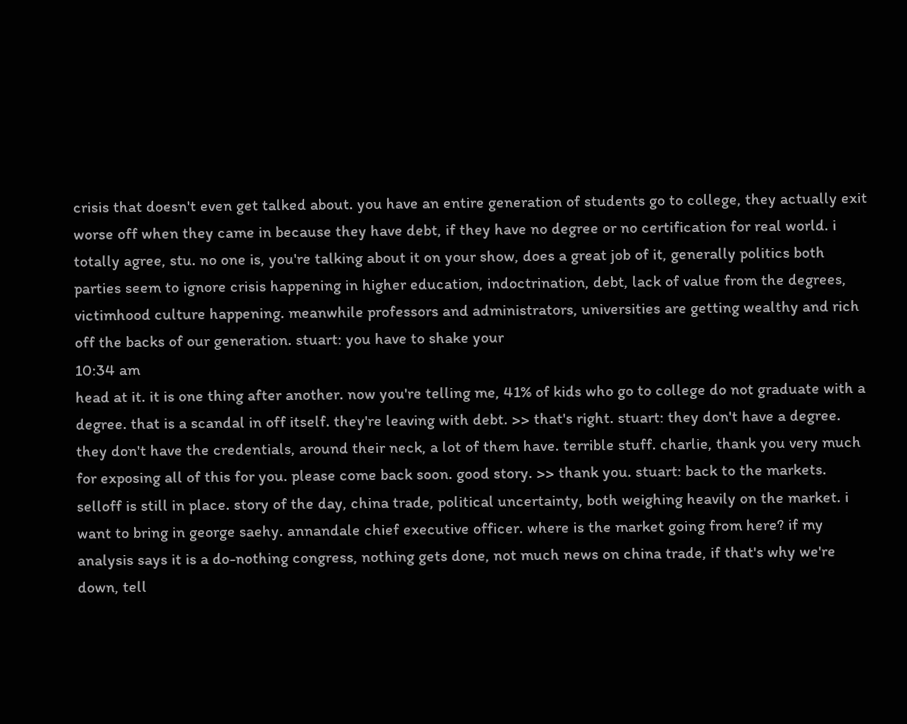crisis that doesn't even get talked about. you have an entire generation of students go to college, they actually exit worse off when they came in because they have debt, if they have no degree or no certification for real world. i totally agree, stu. no one is, you're talking about it on your show, does a great job of it, generally politics both parties seem to ignore crisis happening in higher education, indoctrination, debt, lack of value from the degrees, victimhood culture happening. meanwhile professors and administrators, universities are getting wealthy and rich off the backs of our generation. stuart: you have to shake your
10:34 am
head at it. it is one thing after another. now you're telling me, 41% of kids who go to college do not graduate with a degree. that is a scandal in off itself. they're leaving with debt. >> that's right. stuart: they don't have a degree. they don't have the credentials, around their neck, a lot of them have. terrible stuff. charlie, thank you very much for exposing all of this for you. please come back soon. good story. >> thank you. stuart: back to the markets. selloff is still in place. story of the day, china trade, political uncertainty, both weighing heavily on the market. i want to bring in george saehy. annandale chief executive officer. where is the market going from here? if my analysis says it is a do-nothing congress, nothing gets done, not much news on china trade, if that's why we're down, tell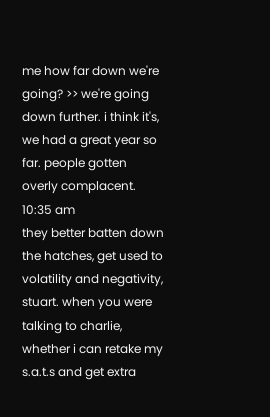me how far down we're going? >> we're going down further. i think it's, we had a great year so far. people gotten overly complacent.
10:35 am
they better batten down the hatches, get used to volatility and negativity, stuart. when you were talking to charlie, whether i can retake my s.a.t.s and get extra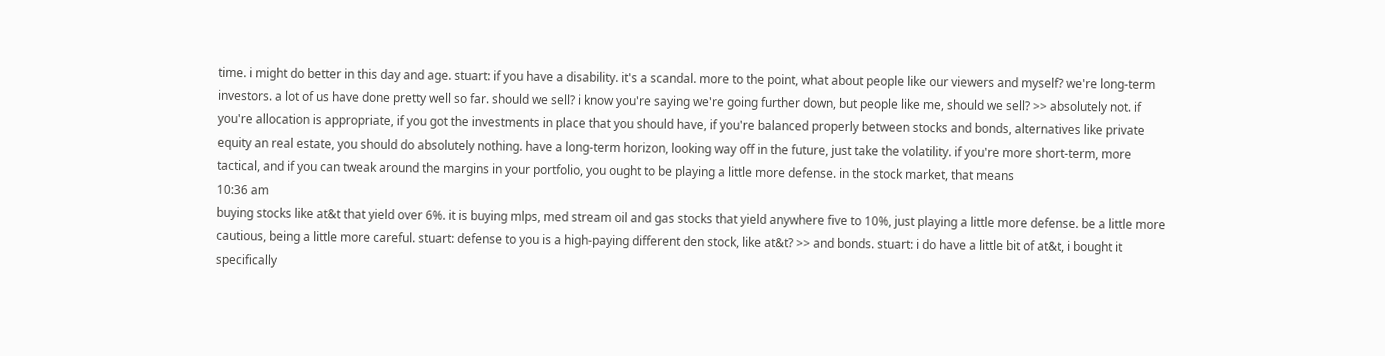time. i might do better in this day and age. stuart: if you have a disability. it's a scandal. more to the point, what about people like our viewers and myself? we're long-term investors. a lot of us have done pretty well so far. should we sell? i know you're saying we're going further down, but people like me, should we sell? >> absolutely not. if you're allocation is appropriate, if you got the investments in place that you should have, if you're balanced properly between stocks and bonds, alternatives like private equity an real estate, you should do absolutely nothing. have a long-term horizon, looking way off in the future, just take the volatility. if you're more short-term, more tactical, and if you can tweak around the margins in your portfolio, you ought to be playing a little more defense. in the stock market, that means
10:36 am
buying stocks like at&t that yield over 6%. it is buying mlps, med stream oil and gas stocks that yield anywhere five to 10%, just playing a little more defense. be a little more cautious, being a little more careful. stuart: defense to you is a high-paying different den stock, like at&t? >> and bonds. stuart: i do have a little bit of at&t, i bought it specifically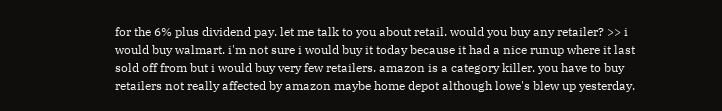for the 6% plus dividend pay. let me talk to you about retail. would you buy any retailer? >> i would buy walmart. i'm not sure i would buy it today because it had a nice runup where it last sold off from but i would buy very few retailers. amazon is a category killer. you have to buy retailers not really affected by amazon maybe home depot although lowe's blew up yesterday.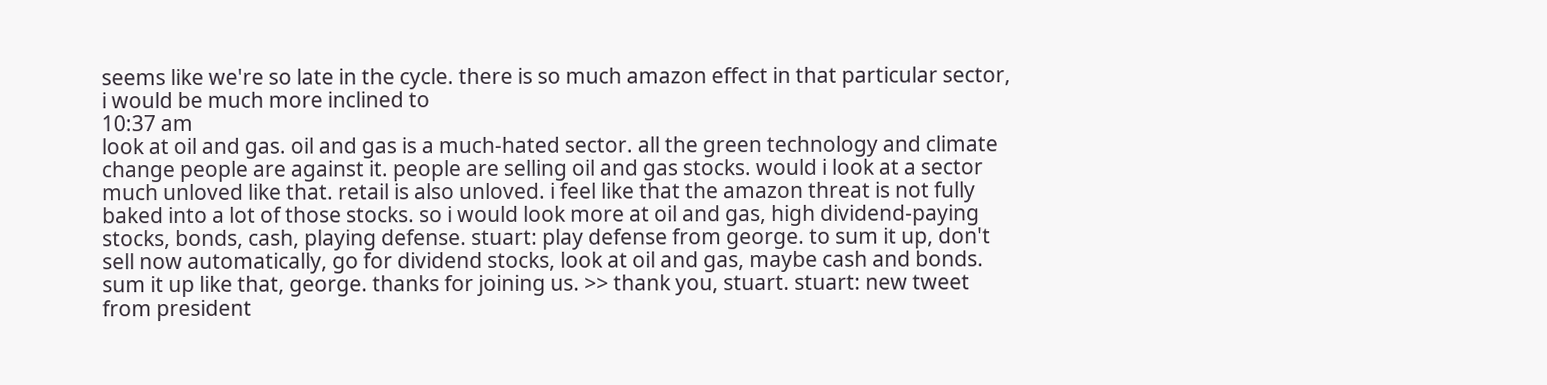seems like we're so late in the cycle. there is so much amazon effect in that particular sector, i would be much more inclined to
10:37 am
look at oil and gas. oil and gas is a much-hated sector. all the green technology and climate change people are against it. people are selling oil and gas stocks. would i look at a sector much unloved like that. retail is also unloved. i feel like that the amazon threat is not fully baked into a lot of those stocks. so i would look more at oil and gas, high dividend-paying stocks, bonds, cash, playing defense. stuart: play defense from george. to sum it up, don't sell now automatically, go for dividend stocks, look at oil and gas, maybe cash and bonds. sum it up like that, george. thanks for joining us. >> thank you, stuart. stuart: new tweet from president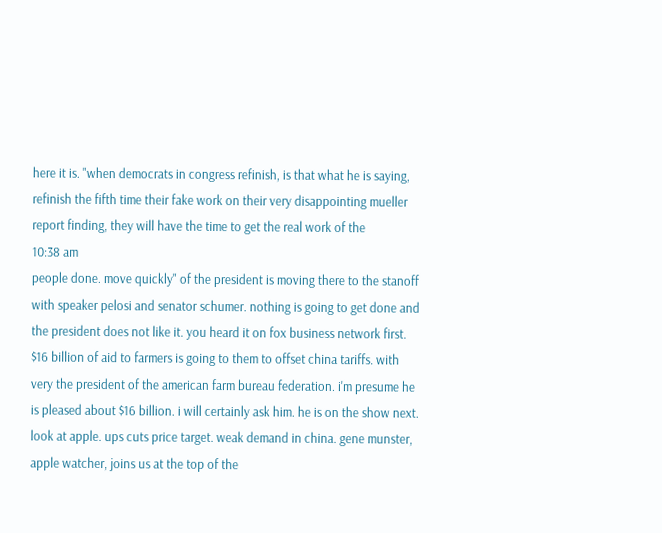here it is. "when democrats in congress refinish, is that what he is saying, refinish the fifth time their fake work on their very disappointing mueller report finding, they will have the time to get the real work of the
10:38 am
people done. move quickly" of the president is moving there to the stanoff with speaker pelosi and senator schumer. nothing is going to get done and the president does not like it. you heard it on fox business network first. $16 billion of aid to farmers is going to them to offset china tariffs. with very the president of the american farm bureau federation. i'm presume he is pleased about $16 billion. i will certainly ask him. he is on the show next. look at apple. ups cuts price target. weak demand in china. gene munster, apple watcher, joins us at the top of the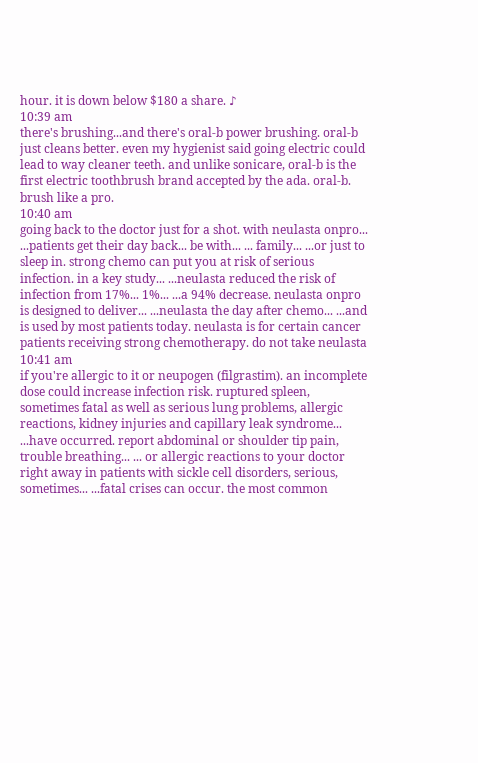hour. it is down below $180 a share. ♪
10:39 am
there's brushing...and there's oral-b power brushing. oral-b just cleans better. even my hygienist said going electric could lead to way cleaner teeth. and unlike sonicare, oral-b is the first electric toothbrush brand accepted by the ada. oral-b. brush like a pro.
10:40 am
going back to the doctor just for a shot. with neulasta onpro... ...patients get their day back... be with... ... family... ...or just to sleep in. strong chemo can put you at risk of serious infection. in a key study... ...neulasta reduced the risk of infection from 17%... 1%... ...a 94% decrease. neulasta onpro is designed to deliver... ...neulasta the day after chemo... ...and is used by most patients today. neulasta is for certain cancer patients receiving strong chemotherapy. do not take neulasta
10:41 am
if you're allergic to it or neupogen (filgrastim). an incomplete dose could increase infection risk. ruptured spleen, sometimes fatal as well as serious lung problems, allergic reactions, kidney injuries and capillary leak syndrome... ...have occurred. report abdominal or shoulder tip pain, trouble breathing... ... or allergic reactions to your doctor right away in patients with sickle cell disorders, serious, sometimes... ...fatal crises can occur. the most common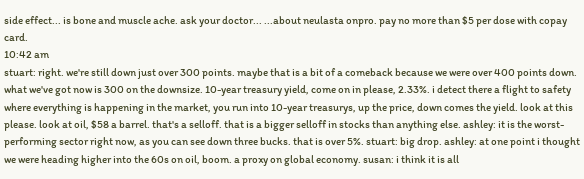side effect... is bone and muscle ache. ask your doctor... ...about neulasta onpro. pay no more than $5 per dose with copay card.
10:42 am
stuart: right. we're still down just over 300 points. maybe that is a bit of a comeback because we were over 400 points down. what we've got now is 300 on the downsize. 10-year treasury yield, come on in please, 2.33%. i detect there a flight to safety where everything is happening in the market, you run into 10-year treasurys, up the price, down comes the yield. look at this please. look at oil, $58 a barrel. that's a selloff. that is a bigger selloff in stocks than anything else. ashley: it is the worst-performing sector right now, as you can see down three bucks. that is over 5%. stuart: big drop. ashley: at one point i thought we were heading higher into the 60s on oil, boom. a proxy on global economy. susan: i think it is all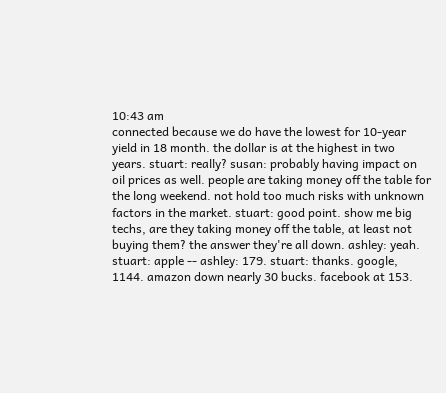10:43 am
connected because we do have the lowest for 10-year yield in 18 month. the dollar is at the highest in two years. stuart: really? susan: probably having impact on oil prices as well. people are taking money off the table for the long weekend. not hold too much risks with unknown factors in the market. stuart: good point. show me big techs, are they taking money off the table, at least not buying them? the answer they're all down. ashley: yeah. stuart: apple -- ashley: 179. stuart: thanks. google, 1144. amazon down nearly 30 bucks. facebook at 153.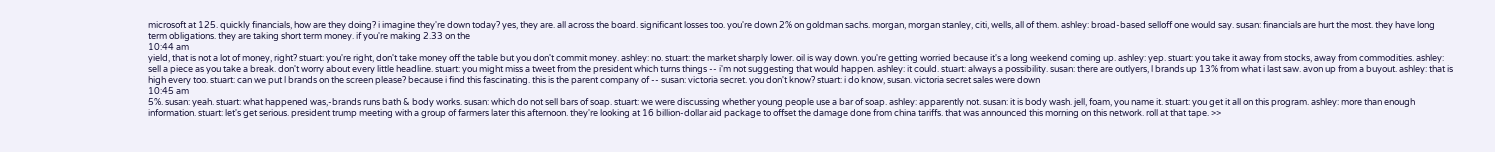microsoft at 125. quickly financials, how are they doing? i imagine they're down today? yes, they are. all across the board. significant losses too. you're down 2% on goldman sachs. morgan, morgan stanley, citi, wells, all of them. ashley: broad-based selloff one would say. susan: financials are hurt the most. they have long term obligations. they are taking short term money. if you're making 2.33 on the
10:44 am
yield, that is not a lot of money, right? stuart: you're right, don't take money off the table but you don't commit money. ashley: no. stuart: the market sharply lower. oil is way down. you're getting worried because it's a long weekend coming up. ashley: yep. stuart: you take it away from stocks, away from commodities. ashley: sell a piece as you take a break. don't worry about every little headline. stuart: you might miss a tweet from the president which turns things -- i'm not suggesting that would happen. ashley: it could. stuart: always a possibility. susan: there are outlyers, l brands up 13% from what i last saw. avon up from a buyout. ashley: that is high every too. stuart: can we put l brands on the screen please? because i find this fascinating. this is the parent company of -- susan: victoria secret. you don't know? stuart: i do know, susan. victoria secret sales were down
10:45 am
5%. susan: yeah. stuart: what happened was,-brands runs bath & body works. susan: which do not sell bars of soap. stuart: we were discussing whether young people use a bar of soap. ashley: apparently not. susan: it is body wash. jell, foam, you name it. stuart: you get it all on this program. ashley: more than enough information. stuart: let's get serious. president trump meeting with a group of farmers later this afternoon. they're looking at 16 billion-dollar aid package to offset the damage done from china tariffs. that was announced this morning on this network. roll at that tape. >>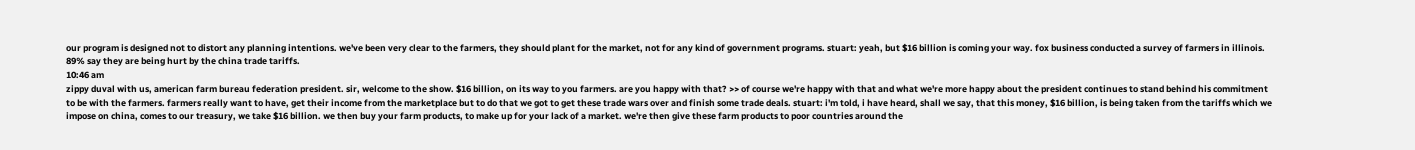our program is designed not to distort any planning intentions. we've been very clear to the farmers, they should plant for the market, not for any kind of government programs. stuart: yeah, but $16 billion is coming your way. fox business conducted a survey of farmers in illinois. 89% say they are being hurt by the china trade tariffs.
10:46 am
zippy duval with us, american farm bureau federation president. sir, welcome to the show. $16 billion, on its way to you farmers. are you happy with that? >> of course we're happy with that and what we're more happy about the president continues to stand behind his commitment to be with the farmers. farmers really want to have, get their income from the marketplace but to do that we got to get these trade wars over and finish some trade deals. stuart: i'm told, i have heard, shall we say, that this money, $16 billion, is being taken from the tariffs which we impose on china, comes to our treasury, we take $16 billion. we then buy your farm products, to make up for your lack of a market. we're then give these farm products to poor countries around the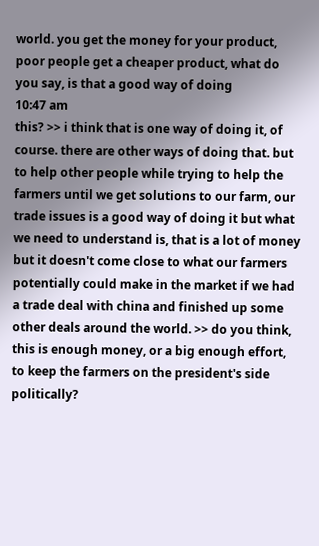world. you get the money for your product, poor people get a cheaper product, what do you say, is that a good way of doing
10:47 am
this? >> i think that is one way of doing it, of course. there are other ways of doing that. but to help other people while trying to help the farmers until we get solutions to our farm, our trade issues is a good way of doing it but what we need to understand is, that is a lot of money but it doesn't come close to what our farmers potentially could make in the market if we had a trade deal with china and finished up some other deals around the world. >> do you think, this is enough money, or a big enough effort, to keep the farmers on the president's side politically?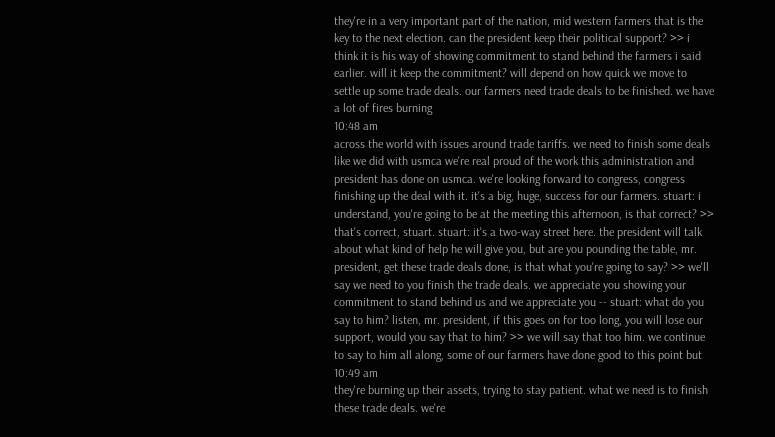they're in a very important part of the nation, mid western farmers that is the key to the next election. can the president keep their political support? >> i think it is his way of showing commitment to stand behind the farmers i said earlier. will it keep the commitment? will depend on how quick we move to settle up some trade deals. our farmers need trade deals to be finished. we have a lot of fires burning
10:48 am
across the world with issues around trade tariffs. we need to finish some deals like we did with usmca we're real proud of the work this administration and president has done on usmca. we're looking forward to congress, congress finishing up the deal with it. it's a big, huge, success for our farmers. stuart: i understand, you're going to be at the meeting this afternoon, is that correct? >> that's correct, stuart. stuart: it's a two-way street here. the president will talk about what kind of help he will give you, but are you pounding the table, mr. president, get these trade deals done, is that what you're going to say? >> we'll say we need to you finish the trade deals. we appreciate you showing your commitment to stand behind us and we appreciate you -- stuart: what do you say to him? listen, mr. president, if this goes on for too long, you will lose our support, would you say that to him? >> we will say that too him. we continue to say to him all along, some of our farmers have done good to this point but
10:49 am
they're burning up their assets, trying to stay patient. what we need is to finish these trade deals. we're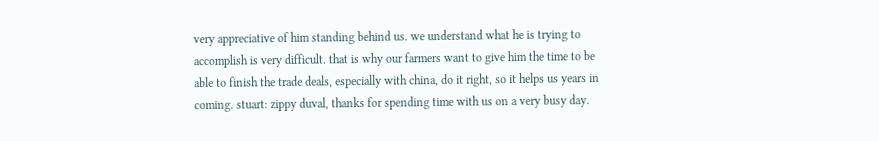very appreciative of him standing behind us. we understand what he is trying to accomplish is very difficult. that is why our farmers want to give him the time to be able to finish the trade deals, especially with china, do it right, so it helps us years in coming. stuart: zippy duval, thanks for spending time with us on a very busy day.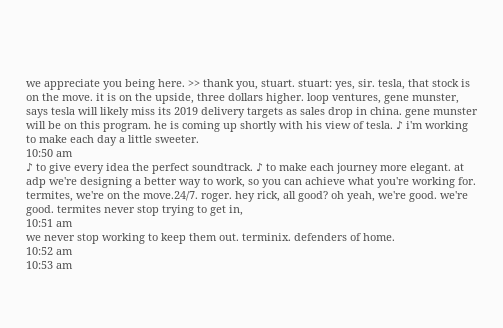we appreciate you being here. >> thank you, stuart. stuart: yes, sir. tesla, that stock is on the move. it is on the upside, three dollars higher. loop ventures, gene munster, says tesla will likely miss its 2019 delivery targets as sales drop in china. gene munster will be on this program. he is coming up shortly with his view of tesla. ♪ i'm working to make each day a little sweeter.
10:50 am
♪ to give every idea the perfect soundtrack. ♪ to make each journey more elegant. at adp we're designing a better way to work, so you can achieve what you're working for. termites, we're on the move.24/7. roger. hey rick, all good? oh yeah, we're good. we're good. termites never stop trying to get in,
10:51 am
we never stop working to keep them out. terminix. defenders of home.
10:52 am
10:53 am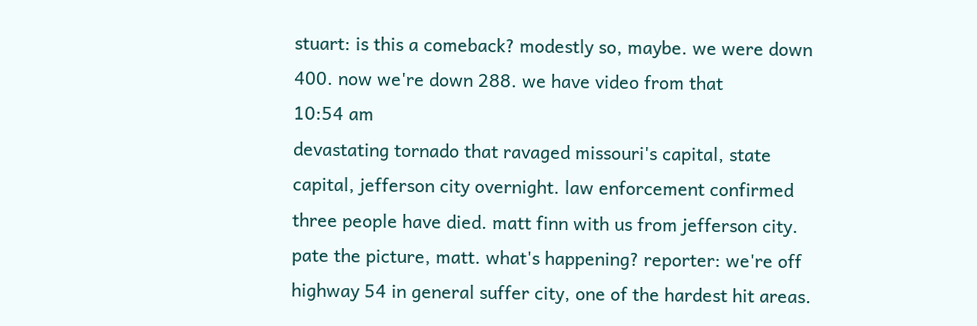stuart: is this a comeback? modestly so, maybe. we were down 400. now we're down 288. we have video from that
10:54 am
devastating tornado that ravaged missouri's capital, state capital, jefferson city overnight. law enforcement confirmed three people have died. matt finn with us from jefferson city. pate the picture, matt. what's happening? reporter: we're off highway 54 in general suffer city, one of the hardest hit areas.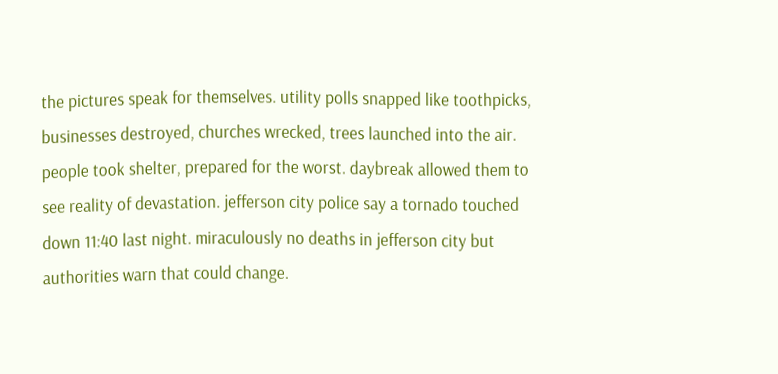the pictures speak for themselves. utility polls snapped like toothpicks, businesses destroyed, churches wrecked, trees launched into the air. people took shelter, prepared for the worst. daybreak allowed them to see reality of devastation. jefferson city police say a tornado touched down 11:40 last night. miraculously no deaths in jefferson city but authorities warn that could change.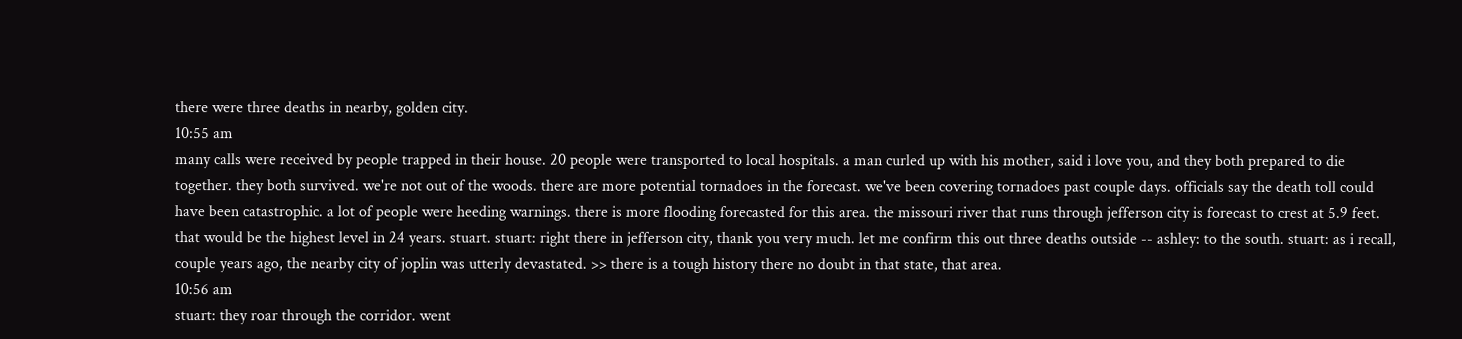there were three deaths in nearby, golden city.
10:55 am
many calls were received by people trapped in their house. 20 people were transported to local hospitals. a man curled up with his mother, said i love you, and they both prepared to die together. they both survived. we're not out of the woods. there are more potential tornadoes in the forecast. we've been covering tornadoes past couple days. officials say the death toll could have been catastrophic. a lot of people were heeding warnings. there is more flooding forecasted for this area. the missouri river that runs through jefferson city is forecast to crest at 5.9 feet. that would be the highest level in 24 years. stuart. stuart: right there in jefferson city, thank you very much. let me confirm this out three deaths outside -- ashley: to the south. stuart: as i recall, couple years ago, the nearby city of joplin was utterly devastated. >> there is a tough history there no doubt in that state, that area.
10:56 am
stuart: they roar through the corridor. went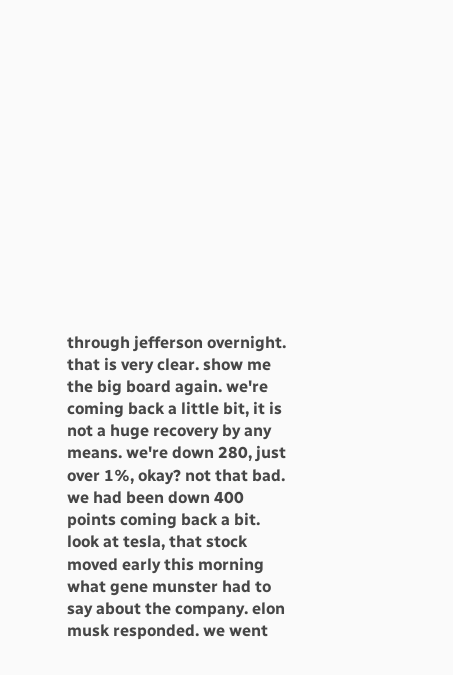through jefferson overnight. that is very clear. show me the big board again. we're coming back a little bit, it is not a huge recovery by any means. we're down 280, just over 1%, okay? not that bad. we had been down 400 points coming back a bit. look at tesla, that stock moved early this morning what gene munster had to say about the company. elon musk responded. we went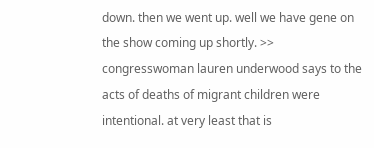down. then we went up. well we have gene on the show coming up shortly. >> congresswoman lauren underwood says to the acts of deaths of migrant children were intentional. at very least that is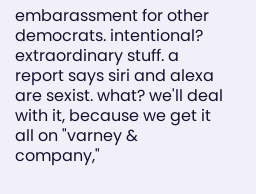embarassment for other democrats. intentional? extraordinary stuff. a report says siri and alexa are sexist. what? we'll deal with it, because we get it all on "varney & company,"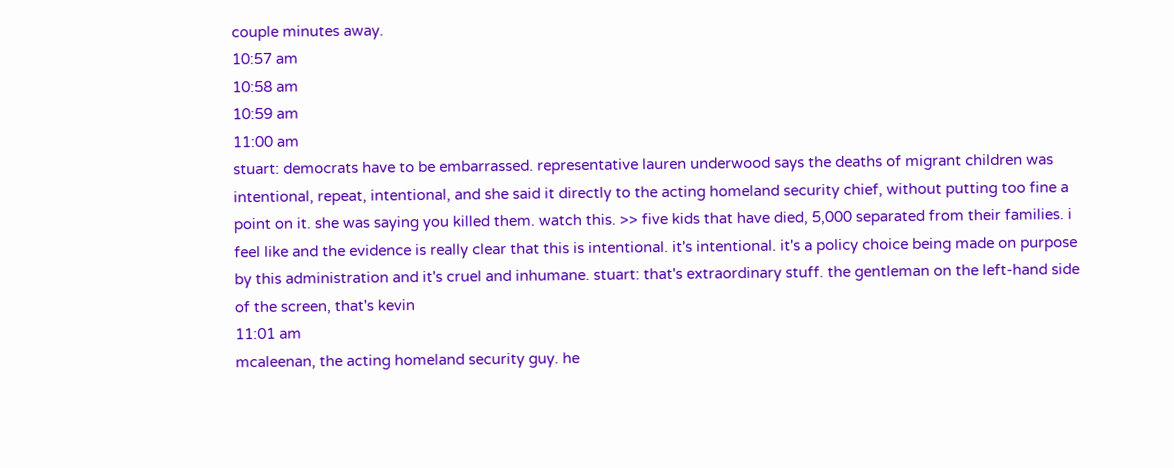couple minutes away.
10:57 am
10:58 am
10:59 am
11:00 am
stuart: democrats have to be embarrassed. representative lauren underwood says the deaths of migrant children was intentional, repeat, intentional, and she said it directly to the acting homeland security chief, without putting too fine a point on it. she was saying you killed them. watch this. >> five kids that have died, 5,000 separated from their families. i feel like and the evidence is really clear that this is intentional. it's intentional. it's a policy choice being made on purpose by this administration and it's cruel and inhumane. stuart: that's extraordinary stuff. the gentleman on the left-hand side of the screen, that's kevin
11:01 am
mcaleenan, the acting homeland security guy. he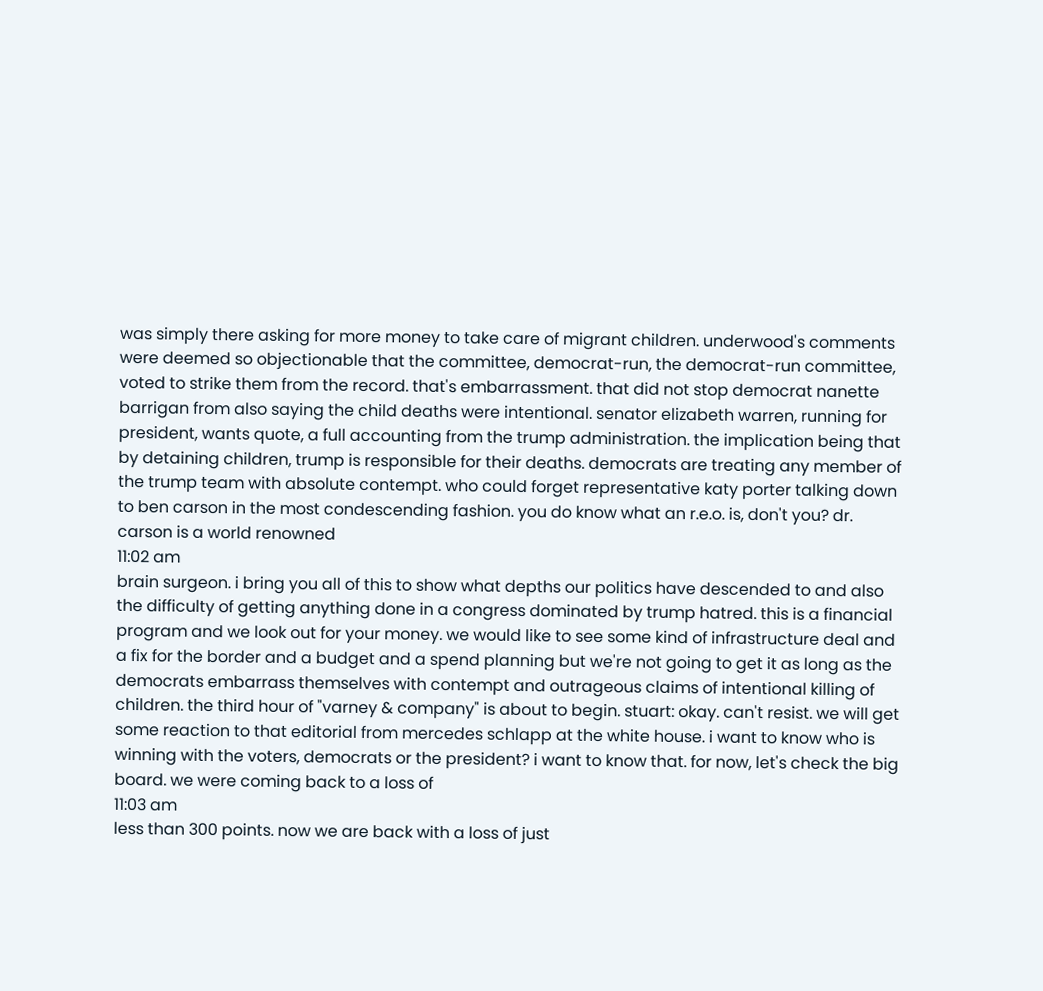was simply there asking for more money to take care of migrant children. underwood's comments were deemed so objectionable that the committee, democrat-run, the democrat-run committee, voted to strike them from the record. that's embarrassment. that did not stop democrat nanette barrigan from also saying the child deaths were intentional. senator elizabeth warren, running for president, wants quote, a full accounting from the trump administration. the implication being that by detaining children, trump is responsible for their deaths. democrats are treating any member of the trump team with absolute contempt. who could forget representative katy porter talking down to ben carson in the most condescending fashion. you do know what an r.e.o. is, don't you? dr. carson is a world renowned
11:02 am
brain surgeon. i bring you all of this to show what depths our politics have descended to and also the difficulty of getting anything done in a congress dominated by trump hatred. this is a financial program and we look out for your money. we would like to see some kind of infrastructure deal and a fix for the border and a budget and a spend planning but we're not going to get it as long as the democrats embarrass themselves with contempt and outrageous claims of intentional killing of children. the third hour of "varney & company" is about to begin. stuart: okay. can't resist. we will get some reaction to that editorial from mercedes schlapp at the white house. i want to know who is winning with the voters, democrats or the president? i want to know that. for now, let's check the big board. we were coming back to a loss of
11:03 am
less than 300 points. now we are back with a loss of just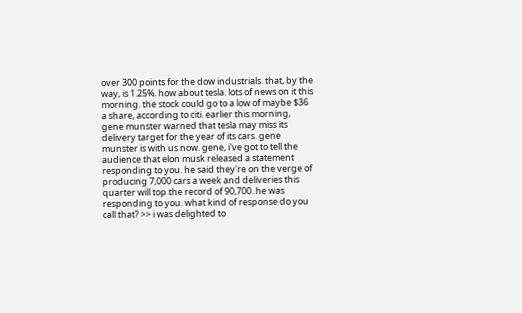over 300 points for the dow industrials. that, by the way, is 1.25%. how about tesla. lots of news on it this morning. the stock could go to a low of maybe $36 a share, according to citi. earlier this morning, gene munster warned that tesla may miss its delivery target for the year of its cars. gene munster is with us now. gene, i've got to tell the audience that elon musk released a statement responding to you. he said they're on the verge of producing 7,000 cars a week and deliveries this quarter will top the record of 90,700. he was responding to you. what kind of response do you call that? >> i was delighted to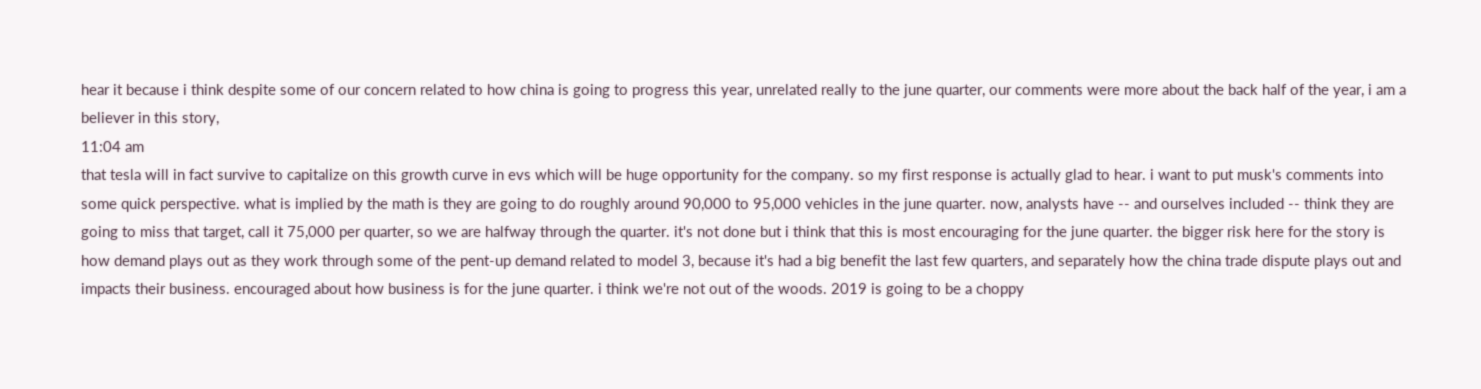hear it because i think despite some of our concern related to how china is going to progress this year, unrelated really to the june quarter, our comments were more about the back half of the year, i am a believer in this story,
11:04 am
that tesla will in fact survive to capitalize on this growth curve in evs which will be huge opportunity for the company. so my first response is actually glad to hear. i want to put musk's comments into some quick perspective. what is implied by the math is they are going to do roughly around 90,000 to 95,000 vehicles in the june quarter. now, analysts have -- and ourselves included -- think they are going to miss that target, call it 75,000 per quarter, so we are halfway through the quarter. it's not done but i think that this is most encouraging for the june quarter. the bigger risk here for the story is how demand plays out as they work through some of the pent-up demand related to model 3, because it's had a big benefit the last few quarters, and separately how the china trade dispute plays out and impacts their business. encouraged about how business is for the june quarter. i think we're not out of the woods. 2019 is going to be a choppy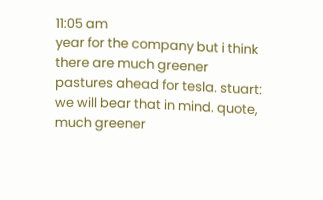11:05 am
year for the company but i think there are much greener pastures ahead for tesla. stuart: we will bear that in mind. quote, much greener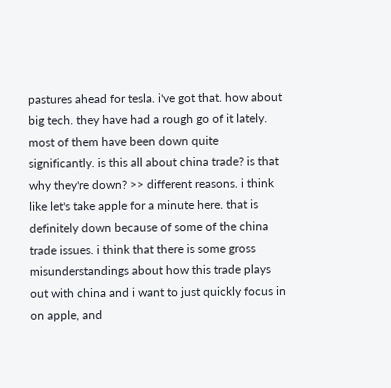pastures ahead for tesla. i've got that. how about big tech. they have had a rough go of it lately. most of them have been down quite significantly. is this all about china trade? is that why they're down? >> different reasons. i think like let's take apple for a minute here. that is definitely down because of some of the china trade issues. i think that there is some gross misunderstandings about how this trade plays out with china and i want to just quickly focus in on apple, and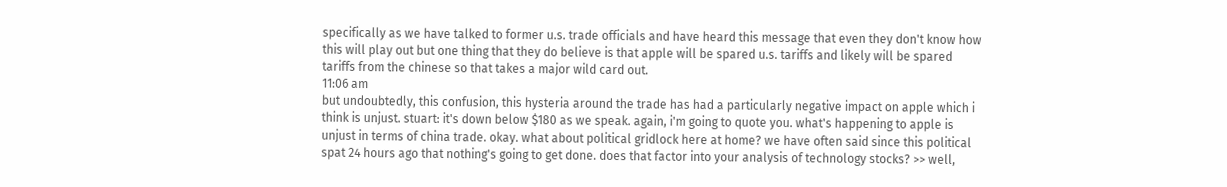specifically as we have talked to former u.s. trade officials and have heard this message that even they don't know how this will play out but one thing that they do believe is that apple will be spared u.s. tariffs and likely will be spared tariffs from the chinese so that takes a major wild card out.
11:06 am
but undoubtedly, this confusion, this hysteria around the trade has had a particularly negative impact on apple which i think is unjust. stuart: it's down below $180 as we speak. again, i'm going to quote you. what's happening to apple is unjust in terms of china trade. okay. what about political gridlock here at home? we have often said since this political spat 24 hours ago that nothing's going to get done. does that factor into your analysis of technology stocks? >> well,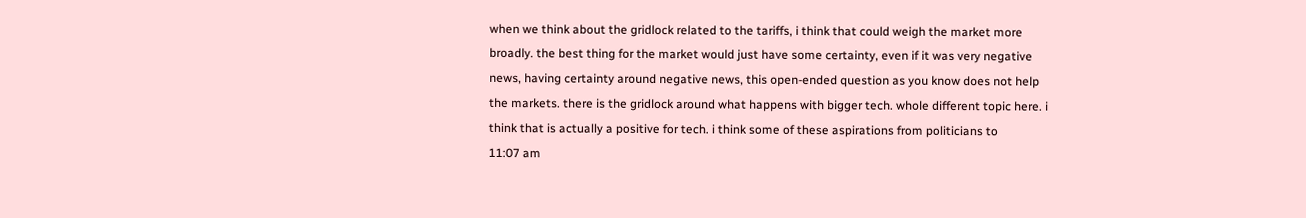when we think about the gridlock related to the tariffs, i think that could weigh the market more broadly. the best thing for the market would just have some certainty, even if it was very negative news, having certainty around negative news, this open-ended question as you know does not help the markets. there is the gridlock around what happens with bigger tech. whole different topic here. i think that is actually a positive for tech. i think some of these aspirations from politicians to
11:07 am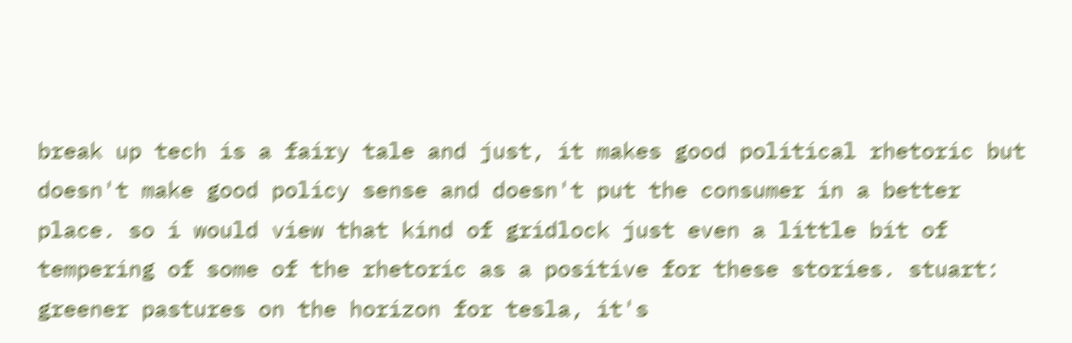break up tech is a fairy tale and just, it makes good political rhetoric but doesn't make good policy sense and doesn't put the consumer in a better place. so i would view that kind of gridlock just even a little bit of tempering of some of the rhetoric as a positive for these stories. stuart: greener pastures on the horizon for tesla, it's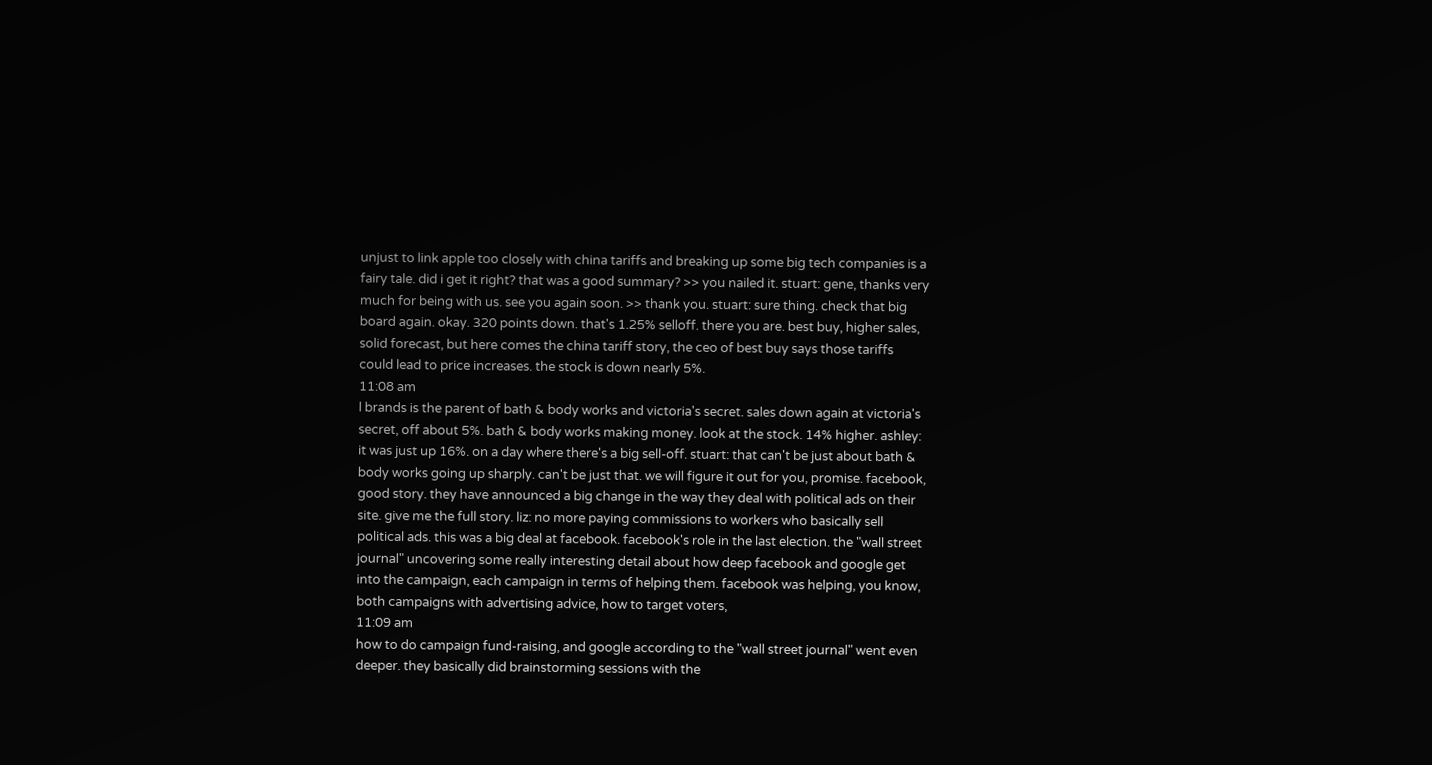unjust to link apple too closely with china tariffs and breaking up some big tech companies is a fairy tale. did i get it right? that was a good summary? >> you nailed it. stuart: gene, thanks very much for being with us. see you again soon. >> thank you. stuart: sure thing. check that big board again. okay. 320 points down. that's 1.25% selloff. there you are. best buy, higher sales, solid forecast, but here comes the china tariff story, the ceo of best buy says those tariffs could lead to price increases. the stock is down nearly 5%.
11:08 am
l brands is the parent of bath & body works and victoria's secret. sales down again at victoria's secret, off about 5%. bath & body works making money. look at the stock. 14% higher. ashley: it was just up 16%. on a day where there's a big sell-off. stuart: that can't be just about bath & body works going up sharply. can't be just that. we will figure it out for you, promise. facebook, good story. they have announced a big change in the way they deal with political ads on their site. give me the full story. liz: no more paying commissions to workers who basically sell political ads. this was a big deal at facebook. facebook's role in the last election. the "wall street journal" uncovering some really interesting detail about how deep facebook and google get into the campaign, each campaign in terms of helping them. facebook was helping, you know, both campaigns with advertising advice, how to target voters,
11:09 am
how to do campaign fund-raising, and google according to the "wall street journal" went even deeper. they basically did brainstorming sessions with the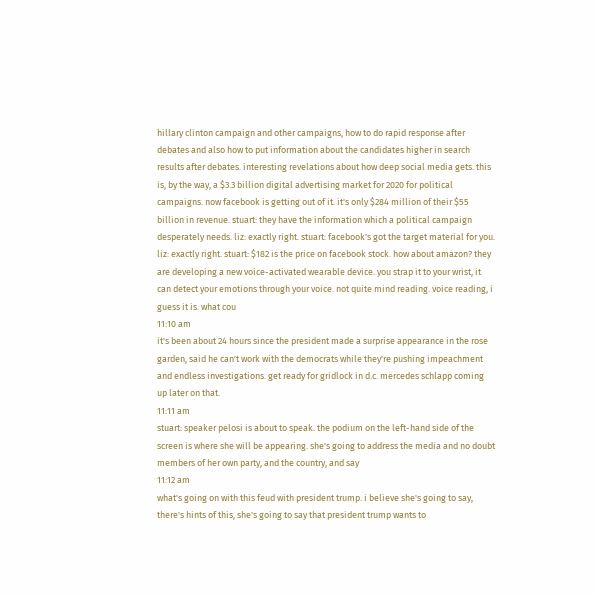hillary clinton campaign and other campaigns, how to do rapid response after debates and also how to put information about the candidates higher in search results after debates. interesting revelations about how deep social media gets. this is, by the way, a $3.3 billion digital advertising market for 2020 for political campaigns. now facebook is getting out of it. it's only $284 million of their $55 billion in revenue. stuart: they have the information which a political campaign desperately needs. liz: exactly right. stuart: facebook's got the target material for you. liz: exactly right. stuart: $182 is the price on facebook stock. how about amazon? they are developing a new voice-activated wearable device. you strap it to your wrist, it can detect your emotions through your voice. not quite mind reading. voice reading, i guess it is. what cou
11:10 am
it's been about 24 hours since the president made a surprise appearance in the rose garden, said he can't work with the democrats while they're pushing impeachment and endless investigations. get ready for gridlock in d.c. mercedes schlapp coming up later on that.
11:11 am
stuart: speaker pelosi is about to speak. the podium on the left-hand side of the screen is where she will be appearing. she's going to address the media and no doubt members of her own party, and the country, and say
11:12 am
what's going on with this feud with president trump. i believe she's going to say, there's hints of this, she's going to say that president trump wants to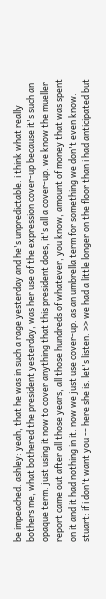be impeached. ashley: yeah, that he was in such a rage yesterday and he's unpredictable. i think what really bothers me, what bothered the president yesterday, was her use of the expression cover-up because it's such an opaque term. just using it now to cover anything that this president does, it's all a cover-up. we know the mueller report came out after all those years, all those hundreds of whatever, you know, amount of money that was spent on it and it had nothing in it. now we just use cover-up. as an umbrella term for something we don't even know. stuart: if i don't want you -- here she is. let's listen. >> we had a little longer on the floor than i had anticipated but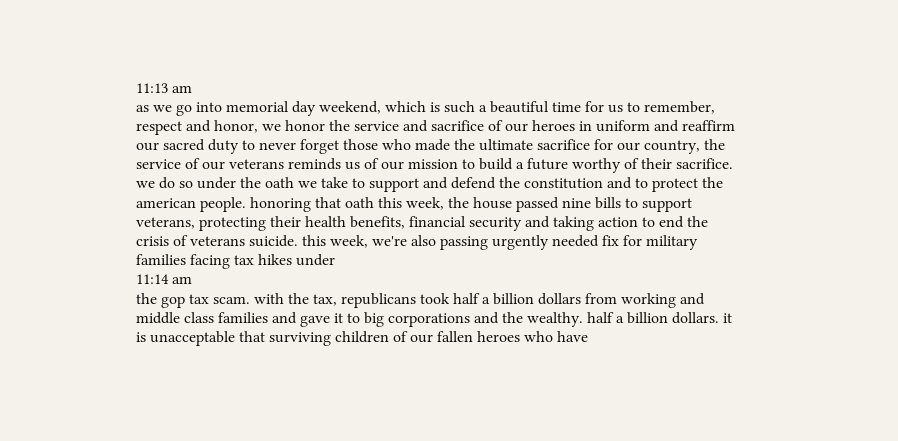11:13 am
as we go into memorial day weekend, which is such a beautiful time for us to remember, respect and honor, we honor the service and sacrifice of our heroes in uniform and reaffirm our sacred duty to never forget those who made the ultimate sacrifice for our country, the service of our veterans reminds us of our mission to build a future worthy of their sacrifice. we do so under the oath we take to support and defend the constitution and to protect the american people. honoring that oath this week, the house passed nine bills to support veterans, protecting their health benefits, financial security and taking action to end the crisis of veterans suicide. this week, we're also passing urgently needed fix for military families facing tax hikes under
11:14 am
the gop tax scam. with the tax, republicans took half a billion dollars from working and middle class families and gave it to big corporations and the wealthy. half a billion dollars. it is unacceptable that surviving children of our fallen heroes who have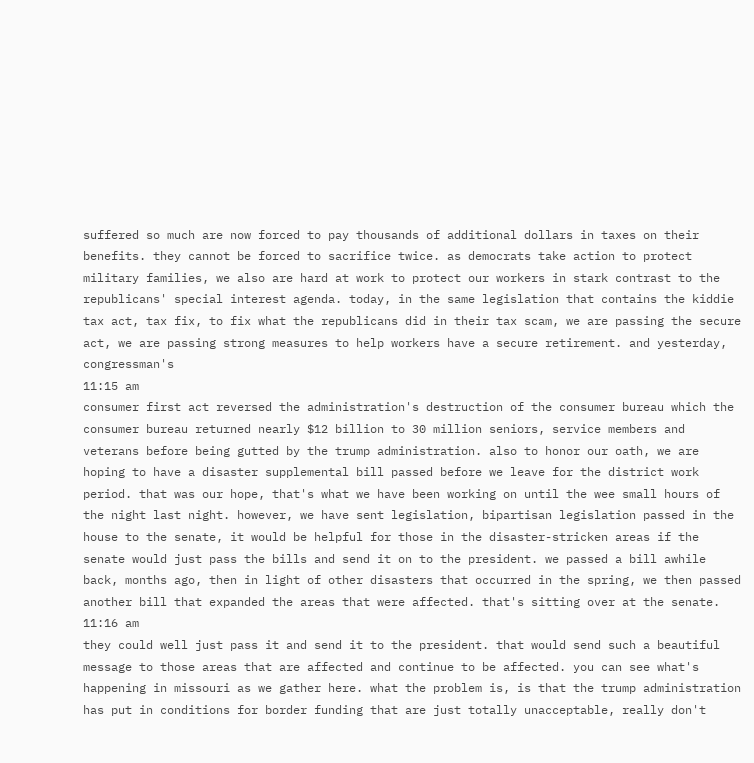suffered so much are now forced to pay thousands of additional dollars in taxes on their benefits. they cannot be forced to sacrifice twice. as democrats take action to protect military families, we also are hard at work to protect our workers in stark contrast to the republicans' special interest agenda. today, in the same legislation that contains the kiddie tax act, tax fix, to fix what the republicans did in their tax scam, we are passing the secure act, we are passing strong measures to help workers have a secure retirement. and yesterday, congressman's
11:15 am
consumer first act reversed the administration's destruction of the consumer bureau which the consumer bureau returned nearly $12 billion to 30 million seniors, service members and veterans before being gutted by the trump administration. also to honor our oath, we are hoping to have a disaster supplemental bill passed before we leave for the district work period. that was our hope, that's what we have been working on until the wee small hours of the night last night. however, we have sent legislation, bipartisan legislation passed in the house to the senate, it would be helpful for those in the disaster-stricken areas if the senate would just pass the bills and send it on to the president. we passed a bill awhile back, months ago, then in light of other disasters that occurred in the spring, we then passed another bill that expanded the areas that were affected. that's sitting over at the senate.
11:16 am
they could well just pass it and send it to the president. that would send such a beautiful message to those areas that are affected and continue to be affected. you can see what's happening in missouri as we gather here. what the problem is, is that the trump administration has put in conditions for border funding that are just totally unacceptable, really don't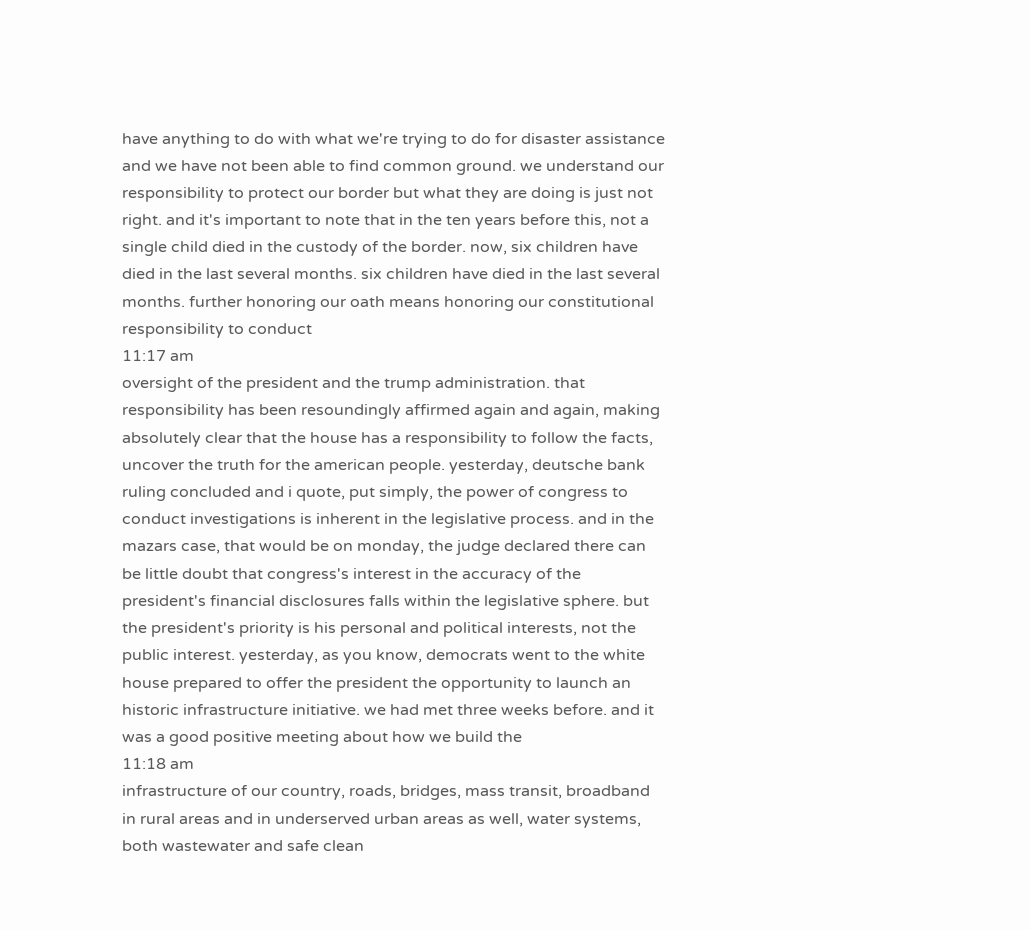have anything to do with what we're trying to do for disaster assistance and we have not been able to find common ground. we understand our responsibility to protect our border but what they are doing is just not right. and it's important to note that in the ten years before this, not a single child died in the custody of the border. now, six children have died in the last several months. six children have died in the last several months. further honoring our oath means honoring our constitutional responsibility to conduct
11:17 am
oversight of the president and the trump administration. that responsibility has been resoundingly affirmed again and again, making absolutely clear that the house has a responsibility to follow the facts, uncover the truth for the american people. yesterday, deutsche bank ruling concluded and i quote, put simply, the power of congress to conduct investigations is inherent in the legislative process. and in the mazars case, that would be on monday, the judge declared there can be little doubt that congress's interest in the accuracy of the president's financial disclosures falls within the legislative sphere. but the president's priority is his personal and political interests, not the public interest. yesterday, as you know, democrats went to the white house prepared to offer the president the opportunity to launch an historic infrastructure initiative. we had met three weeks before. and it was a good positive meeting about how we build the
11:18 am
infrastructure of our country, roads, bridges, mass transit, broadband in rural areas and in underserved urban areas as well, water systems, both wastewater and safe clean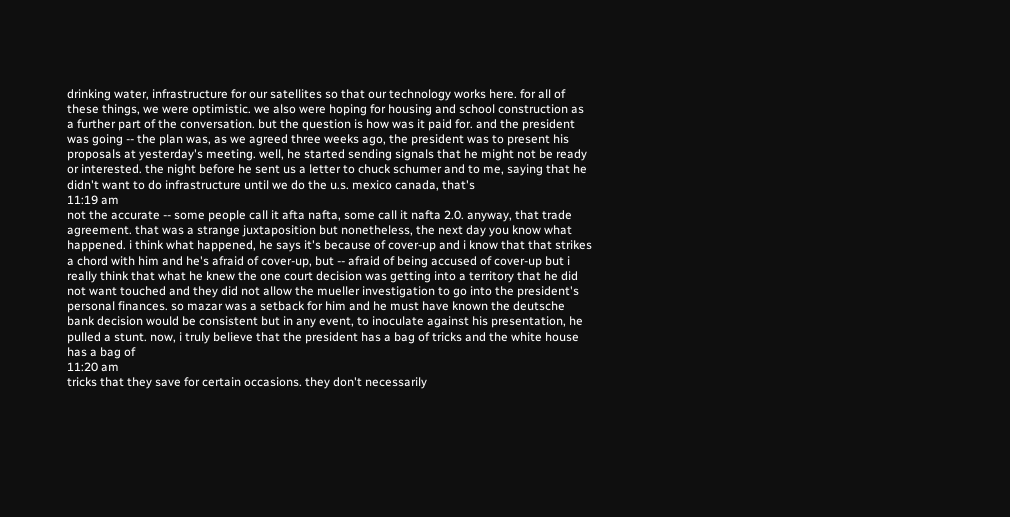drinking water, infrastructure for our satellites so that our technology works here. for all of these things, we were optimistic. we also were hoping for housing and school construction as a further part of the conversation. but the question is how was it paid for. and the president was going -- the plan was, as we agreed three weeks ago, the president was to present his proposals at yesterday's meeting. well, he started sending signals that he might not be ready or interested. the night before he sent us a letter to chuck schumer and to me, saying that he didn't want to do infrastructure until we do the u.s. mexico canada, that's
11:19 am
not the accurate -- some people call it afta nafta, some call it nafta 2.0. anyway, that trade agreement. that was a strange juxtaposition but nonetheless, the next day you know what happened. i think what happened, he says it's because of cover-up and i know that that strikes a chord with him and he's afraid of cover-up, but -- afraid of being accused of cover-up but i really think that what he knew the one court decision was getting into a territory that he did not want touched and they did not allow the mueller investigation to go into the president's personal finances. so mazar was a setback for him and he must have known the deutsche bank decision would be consistent but in any event, to inoculate against his presentation, he pulled a stunt. now, i truly believe that the president has a bag of tricks and the white house has a bag of
11:20 am
tricks that they save for certain occasions. they don't necessarily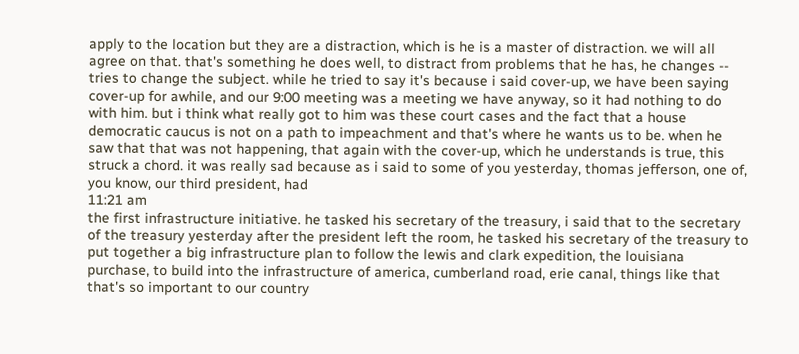apply to the location but they are a distraction, which is he is a master of distraction. we will all agree on that. that's something he does well, to distract from problems that he has, he changes -- tries to change the subject. while he tried to say it's because i said cover-up, we have been saying cover-up for awhile, and our 9:00 meeting was a meeting we have anyway, so it had nothing to do with him. but i think what really got to him was these court cases and the fact that a house democratic caucus is not on a path to impeachment and that's where he wants us to be. when he saw that that was not happening, that again with the cover-up, which he understands is true, this struck a chord. it was really sad because as i said to some of you yesterday, thomas jefferson, one of, you know, our third president, had
11:21 am
the first infrastructure initiative. he tasked his secretary of the treasury, i said that to the secretary of the treasury yesterday after the president left the room, he tasked his secretary of the treasury to put together a big infrastructure plan to follow the lewis and clark expedition, the louisiana purchase, to build into the infrastructure of america, cumberland road, erie canal, things like that that's so important to our country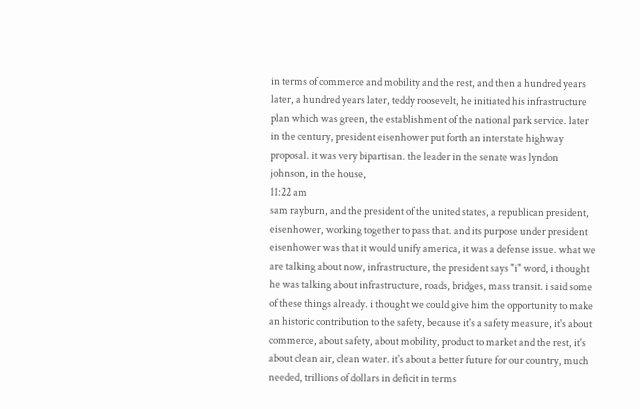in terms of commerce and mobility and the rest, and then a hundred years later, a hundred years later, teddy roosevelt, he initiated his infrastructure plan which was green, the establishment of the national park service. later in the century, president eisenhower put forth an interstate highway proposal. it was very bipartisan. the leader in the senate was lyndon johnson, in the house,
11:22 am
sam rayburn, and the president of the united states, a republican president, eisenhower, working together to pass that. and its purpose under president eisenhower was that it would unify america, it was a defense issue. what we are talking about now, infrastructure, the president says "i" word, i thought he was talking about infrastructure, roads, bridges, mass transit. i said some of these things already. i thought we could give him the opportunity to make an historic contribution to the safety, because it's a safety measure, it's about commerce, about safety, about mobility, product to market and the rest, it's about clean air, clean water. it's about a better future for our country, much needed, trillions of dollars in deficit in terms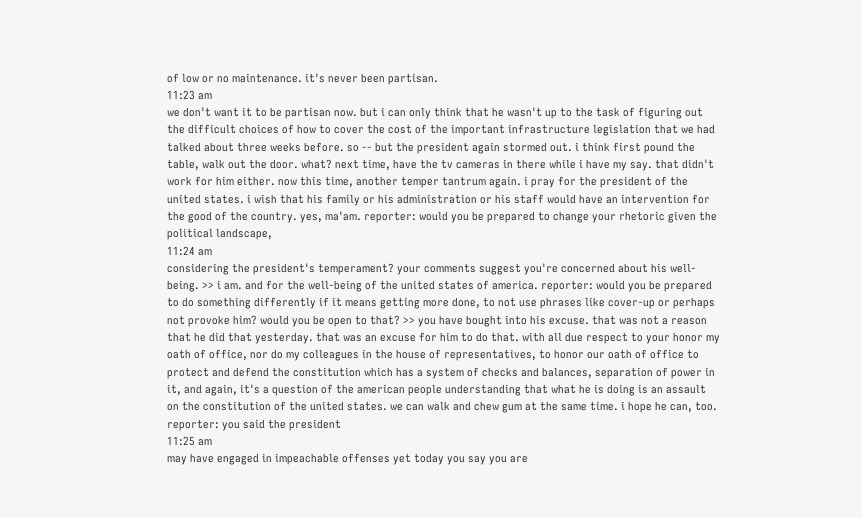of low or no maintenance. it's never been partisan.
11:23 am
we don't want it to be partisan now. but i can only think that he wasn't up to the task of figuring out the difficult choices of how to cover the cost of the important infrastructure legislation that we had talked about three weeks before. so -- but the president again stormed out. i think first pound the table, walk out the door. what? next time, have the tv cameras in there while i have my say. that didn't work for him either. now this time, another temper tantrum again. i pray for the president of the united states. i wish that his family or his administration or his staff would have an intervention for the good of the country. yes, ma'am. reporter: would you be prepared to change your rhetoric given the political landscape,
11:24 am
considering the president's temperament? your comments suggest you're concerned about his well-being. >> i am. and for the well-being of the united states of america. reporter: would you be prepared to do something differently if it means getting more done, to not use phrases like cover-up or perhaps not provoke him? would you be open to that? >> you have bought into his excuse. that was not a reason that he did that yesterday. that was an excuse for him to do that. with all due respect to your honor my oath of office, nor do my colleagues in the house of representatives, to honor our oath of office to protect and defend the constitution which has a system of checks and balances, separation of power in it, and again, it's a question of the american people understanding that what he is doing is an assault on the constitution of the united states. we can walk and chew gum at the same time. i hope he can, too. reporter: you said the president
11:25 am
may have engaged in impeachable offenses yet today you say you are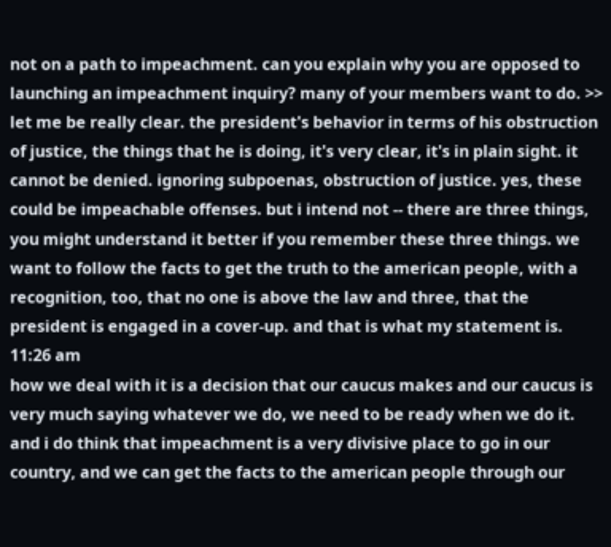not on a path to impeachment. can you explain why you are opposed to launching an impeachment inquiry? many of your members want to do. >> let me be really clear. the president's behavior in terms of his obstruction of justice, the things that he is doing, it's very clear, it's in plain sight. it cannot be denied. ignoring subpoenas, obstruction of justice. yes, these could be impeachable offenses. but i intend not -- there are three things, you might understand it better if you remember these three things. we want to follow the facts to get the truth to the american people, with a recognition, too, that no one is above the law and three, that the president is engaged in a cover-up. and that is what my statement is.
11:26 am
how we deal with it is a decision that our caucus makes and our caucus is very much saying whatever we do, we need to be ready when we do it. and i do think that impeachment is a very divisive place to go in our country, and we can get the facts to the american people through our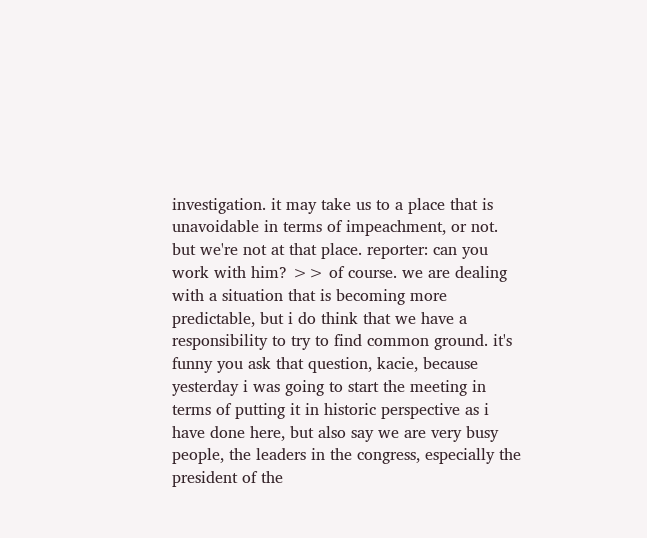investigation. it may take us to a place that is unavoidable in terms of impeachment, or not. but we're not at that place. reporter: can you work with him? >> of course. we are dealing with a situation that is becoming more predictable, but i do think that we have a responsibility to try to find common ground. it's funny you ask that question, kacie, because yesterday i was going to start the meeting in terms of putting it in historic perspective as i have done here, but also say we are very busy people, the leaders in the congress, especially the president of the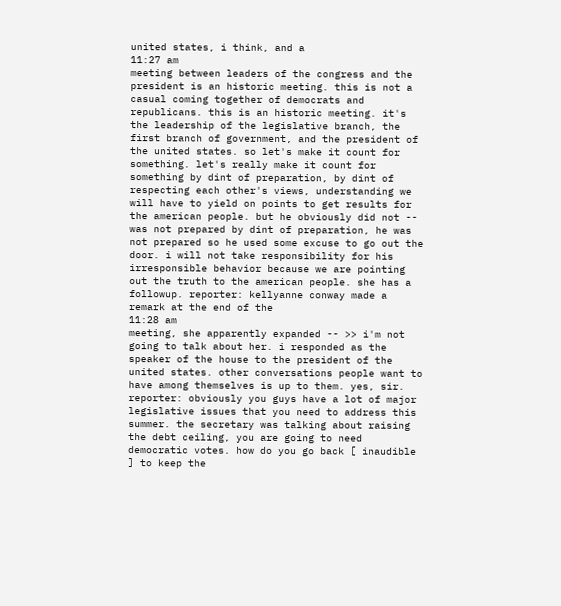united states, i think, and a
11:27 am
meeting between leaders of the congress and the president is an historic meeting. this is not a casual coming together of democrats and republicans. this is an historic meeting. it's the leadership of the legislative branch, the first branch of government, and the president of the united states. so let's make it count for something. let's really make it count for something by dint of preparation, by dint of respecting each other's views, understanding we will have to yield on points to get results for the american people. but he obviously did not -- was not prepared by dint of preparation, he was not prepared so he used some excuse to go out the door. i will not take responsibility for his irresponsible behavior because we are pointing out the truth to the american people. she has a followup. reporter: kellyanne conway made a remark at the end of the
11:28 am
meeting, she apparently expanded -- >> i'm not going to talk about her. i responded as the speaker of the house to the president of the united states. other conversations people want to have among themselves is up to them. yes, sir. reporter: obviously you guys have a lot of major legislative issues that you need to address this summer. the secretary was talking about raising the debt ceiling, you are going to need democratic votes. how do you go back [ inaudible ] to keep the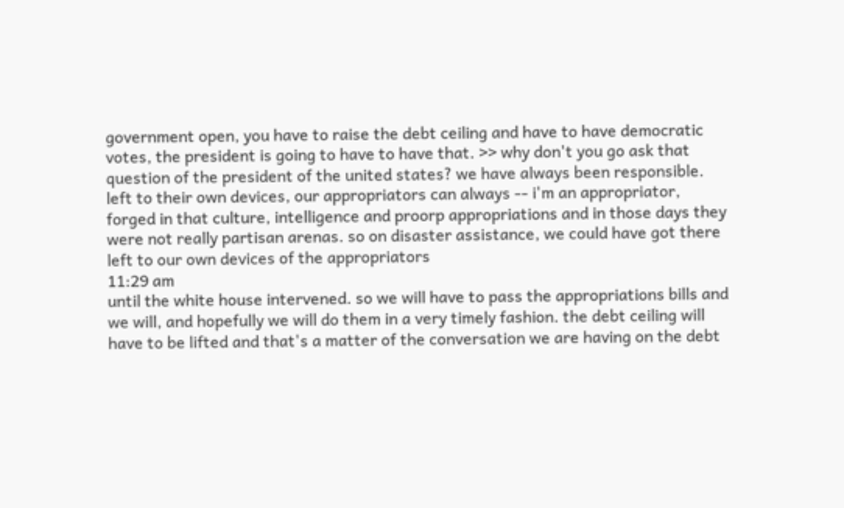government open, you have to raise the debt ceiling and have to have democratic votes, the president is going to have to have that. >> why don't you go ask that question of the president of the united states? we have always been responsible. left to their own devices, our appropriators can always -- i'm an appropriator, forged in that culture, intelligence and proorp appropriations and in those days they were not really partisan arenas. so on disaster assistance, we could have got there left to our own devices of the appropriators
11:29 am
until the white house intervened. so we will have to pass the appropriations bills and we will, and hopefully we will do them in a very timely fashion. the debt ceiling will have to be lifted and that's a matter of the conversation we are having on the debt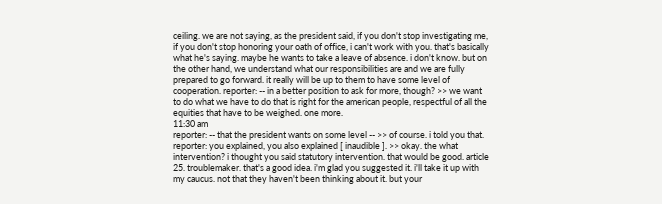ceiling. we are not saying, as the president said, if you don't stop investigating me, if you don't stop honoring your oath of office, i can't work with you. that's basically what he's saying. maybe he wants to take a leave of absence. i don't know. but on the other hand, we understand what our responsibilities are and we are fully prepared to go forward. it really will be up to them to have some level of cooperation. reporter: -- in a better position to ask for more, though? >> we want to do what we have to do that is right for the american people, respectful of all the equities that have to be weighed. one more.
11:30 am
reporter: -- that the president wants on some level -- >> of course. i told you that. reporter: you explained, you also explained [ inaudible ]. >> okay. the what intervention? i thought you said statutory intervention. that would be good. article 25. troublemaker. that's a good idea. i'm glad you suggested it. i'll take it up with my caucus. not that they haven't been thinking about it. but your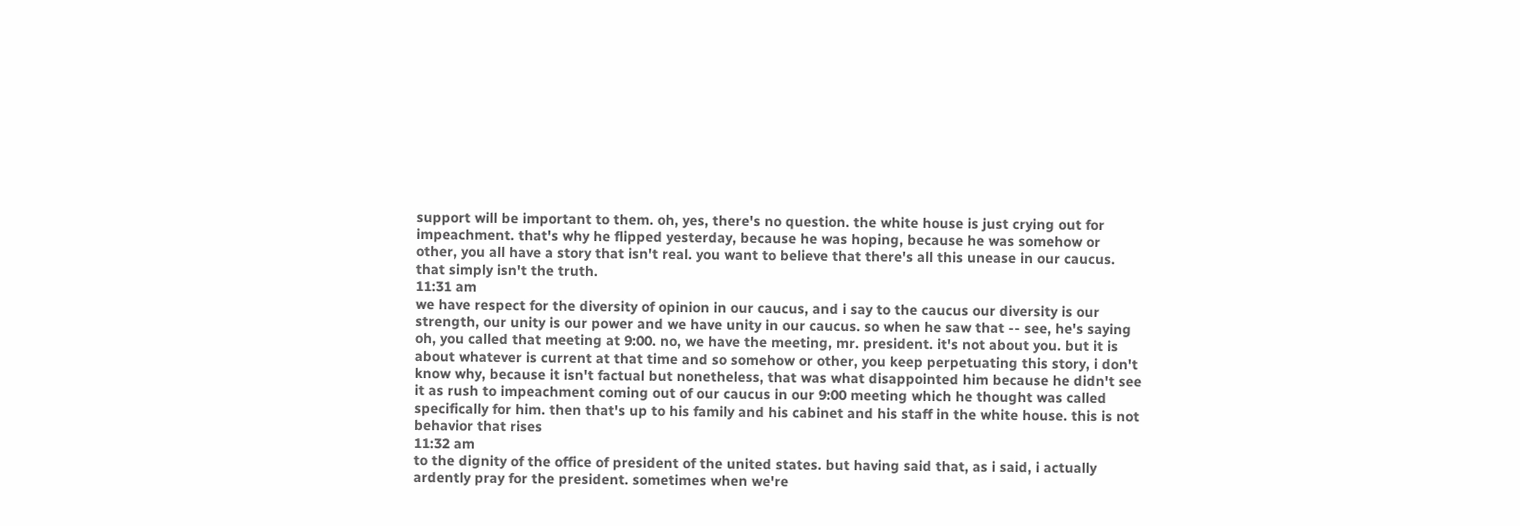support will be important to them. oh, yes, there's no question. the white house is just crying out for impeachment. that's why he flipped yesterday, because he was hoping, because he was somehow or other, you all have a story that isn't real. you want to believe that there's all this unease in our caucus. that simply isn't the truth.
11:31 am
we have respect for the diversity of opinion in our caucus, and i say to the caucus our diversity is our strength, our unity is our power and we have unity in our caucus. so when he saw that -- see, he's saying oh, you called that meeting at 9:00. no, we have the meeting, mr. president. it's not about you. but it is about whatever is current at that time and so somehow or other, you keep perpetuating this story, i don't know why, because it isn't factual but nonetheless, that was what disappointed him because he didn't see it as rush to impeachment coming out of our caucus in our 9:00 meeting which he thought was called specifically for him. then that's up to his family and his cabinet and his staff in the white house. this is not behavior that rises
11:32 am
to the dignity of the office of president of the united states. but having said that, as i said, i actually ardently pray for the president. sometimes when we're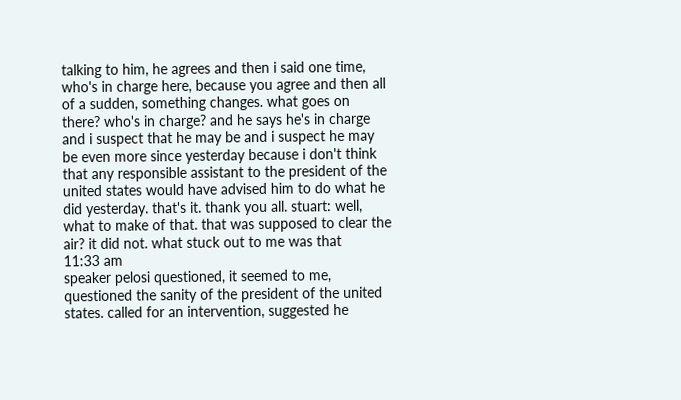talking to him, he agrees and then i said one time, who's in charge here, because you agree and then all of a sudden, something changes. what goes on there? who's in charge? and he says he's in charge and i suspect that he may be and i suspect he may be even more since yesterday because i don't think that any responsible assistant to the president of the united states would have advised him to do what he did yesterday. that's it. thank you all. stuart: well, what to make of that. that was supposed to clear the air? it did not. what stuck out to me was that
11:33 am
speaker pelosi questioned, it seemed to me, questioned the sanity of the president of the united states. called for an intervention, suggested he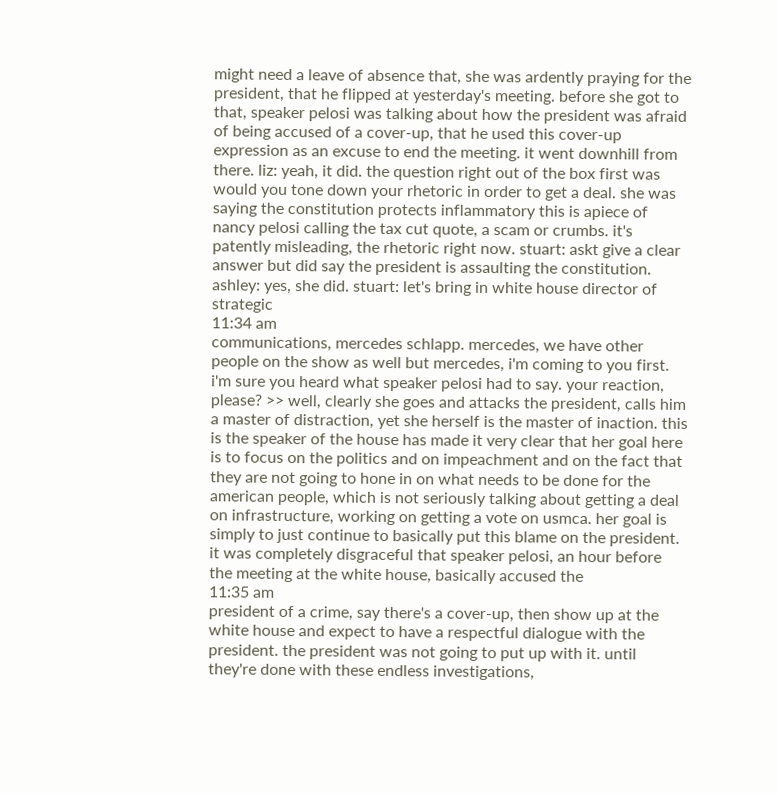might need a leave of absence that, she was ardently praying for the president, that he flipped at yesterday's meeting. before she got to that, speaker pelosi was talking about how the president was afraid of being accused of a cover-up, that he used this cover-up expression as an excuse to end the meeting. it went downhill from there. liz: yeah, it did. the question right out of the box first was would you tone down your rhetoric in order to get a deal. she was saying the constitution protects inflammatory this is apiece of nancy pelosi calling the tax cut quote, a scam or crumbs. it's patently misleading, the rhetoric right now. stuart: askt give a clear answer but did say the president is assaulting the constitution. ashley: yes, she did. stuart: let's bring in white house director of strategic
11:34 am
communications, mercedes schlapp. mercedes, we have other people on the show as well but mercedes, i'm coming to you first. i'm sure you heard what speaker pelosi had to say. your reaction, please? >> well, clearly she goes and attacks the president, calls him a master of distraction, yet she herself is the master of inaction. this is the speaker of the house has made it very clear that her goal here is to focus on the politics and on impeachment and on the fact that they are not going to hone in on what needs to be done for the american people, which is not seriously talking about getting a deal on infrastructure, working on getting a vote on usmca. her goal is simply to just continue to basically put this blame on the president. it was completely disgraceful that speaker pelosi, an hour before the meeting at the white house, basically accused the
11:35 am
president of a crime, say there's a cover-up, then show up at the white house and expect to have a respectful dialogue with the president. the president was not going to put up with it. until they're done with these endless investigations,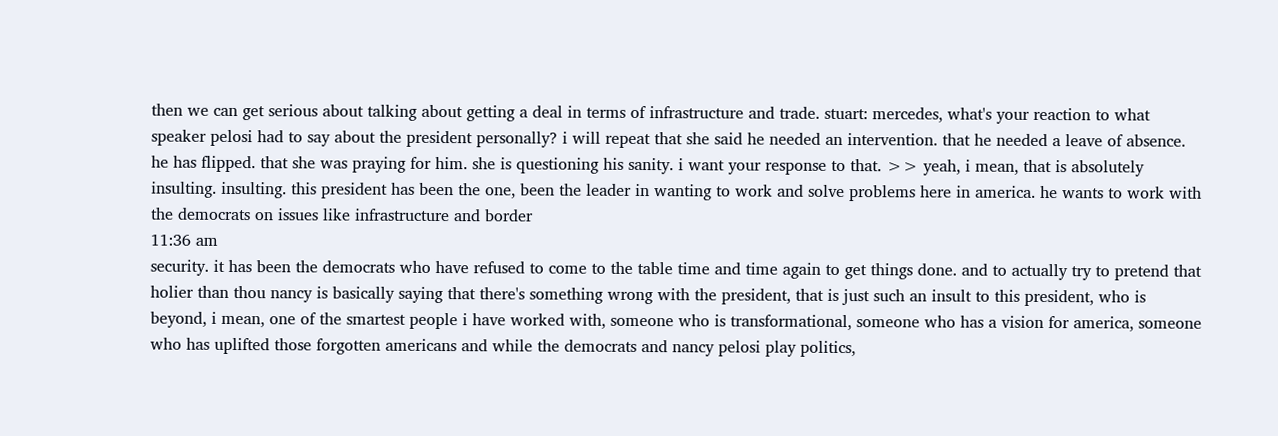then we can get serious about talking about getting a deal in terms of infrastructure and trade. stuart: mercedes, what's your reaction to what speaker pelosi had to say about the president personally? i will repeat that she said he needed an intervention. that he needed a leave of absence. he has flipped. that she was praying for him. she is questioning his sanity. i want your response to that. >> yeah, i mean, that is absolutely insulting. insulting. this president has been the one, been the leader in wanting to work and solve problems here in america. he wants to work with the democrats on issues like infrastructure and border
11:36 am
security. it has been the democrats who have refused to come to the table time and time again to get things done. and to actually try to pretend that holier than thou nancy is basically saying that there's something wrong with the president, that is just such an insult to this president, who is beyond, i mean, one of the smartest people i have worked with, someone who is transformational, someone who has a vision for america, someone who has uplifted those forgotten americans and while the democrats and nancy pelosi play politics,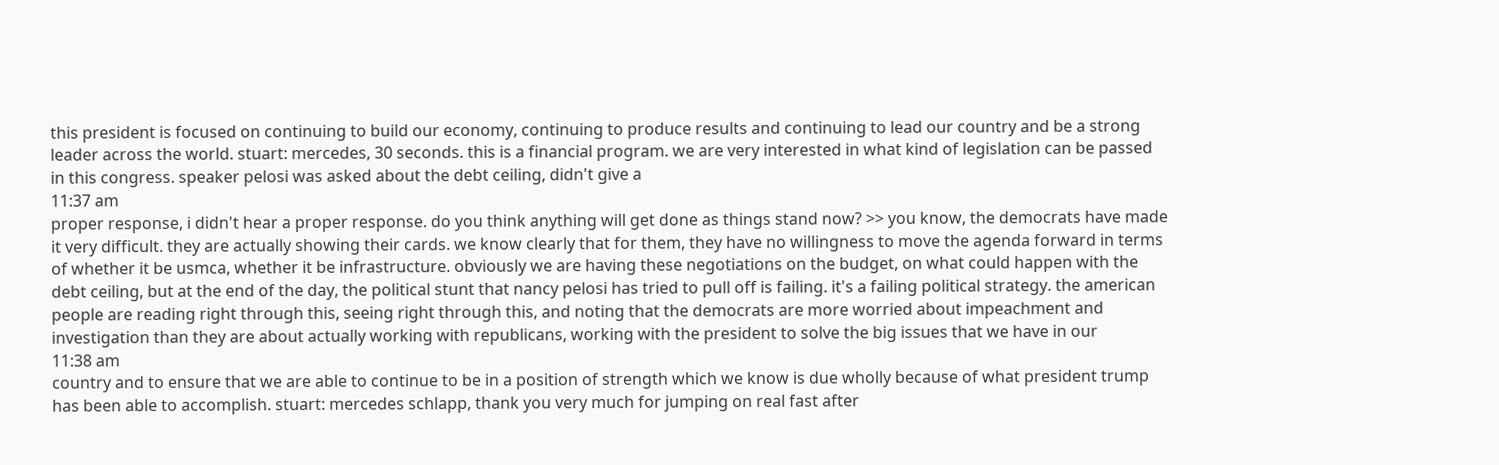this president is focused on continuing to build our economy, continuing to produce results and continuing to lead our country and be a strong leader across the world. stuart: mercedes, 30 seconds. this is a financial program. we are very interested in what kind of legislation can be passed in this congress. speaker pelosi was asked about the debt ceiling, didn't give a
11:37 am
proper response, i didn't hear a proper response. do you think anything will get done as things stand now? >> you know, the democrats have made it very difficult. they are actually showing their cards. we know clearly that for them, they have no willingness to move the agenda forward in terms of whether it be usmca, whether it be infrastructure. obviously we are having these negotiations on the budget, on what could happen with the debt ceiling, but at the end of the day, the political stunt that nancy pelosi has tried to pull off is failing. it's a failing political strategy. the american people are reading right through this, seeing right through this, and noting that the democrats are more worried about impeachment and investigation than they are about actually working with republicans, working with the president to solve the big issues that we have in our
11:38 am
country and to ensure that we are able to continue to be in a position of strength which we know is due wholly because of what president trump has been able to accomplish. stuart: mercedes schlapp, thank you very much for jumping on real fast after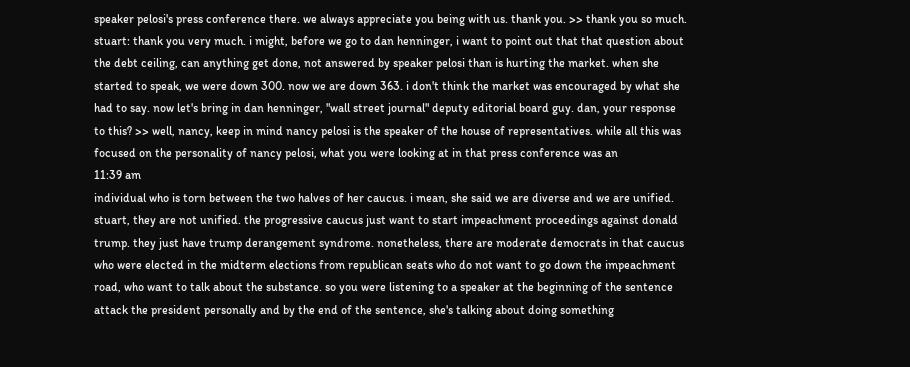speaker pelosi's press conference there. we always appreciate you being with us. thank you. >> thank you so much. stuart: thank you very much. i might, before we go to dan henninger, i want to point out that that question about the debt ceiling, can anything get done, not answered by speaker pelosi than is hurting the market. when she started to speak, we were down 300. now we are down 363. i don't think the market was encouraged by what she had to say. now let's bring in dan henninger, "wall street journal" deputy editorial board guy. dan, your response to this? >> well, nancy, keep in mind nancy pelosi is the speaker of the house of representatives. while all this was focused on the personality of nancy pelosi, what you were looking at in that press conference was an
11:39 am
individual who is torn between the two halves of her caucus. i mean, she said we are diverse and we are unified. stuart, they are not unified. the progressive caucus just want to start impeachment proceedings against donald trump. they just have trump derangement syndrome. nonetheless, there are moderate democrats in that caucus who were elected in the midterm elections from republican seats who do not want to go down the impeachment road, who want to talk about the substance. so you were listening to a speaker at the beginning of the sentence attack the president personally and by the end of the sentence, she's talking about doing something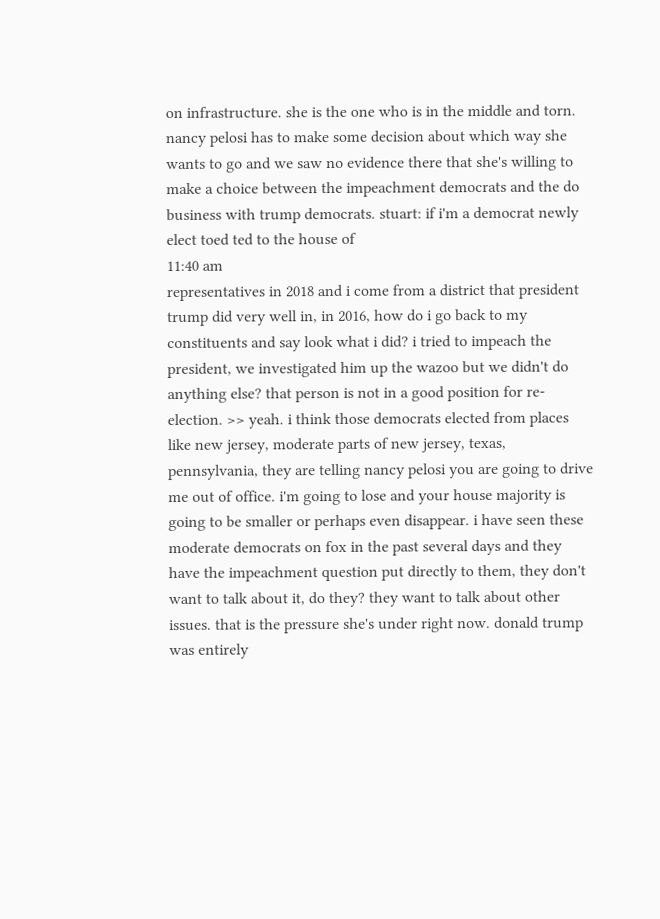on infrastructure. she is the one who is in the middle and torn. nancy pelosi has to make some decision about which way she wants to go and we saw no evidence there that she's willing to make a choice between the impeachment democrats and the do business with trump democrats. stuart: if i'm a democrat newly elect toed ted to the house of
11:40 am
representatives in 2018 and i come from a district that president trump did very well in, in 2016, how do i go back to my constituents and say look what i did? i tried to impeach the president, we investigated him up the wazoo but we didn't do anything else? that person is not in a good position for re-election. >> yeah. i think those democrats elected from places like new jersey, moderate parts of new jersey, texas, pennsylvania, they are telling nancy pelosi you are going to drive me out of office. i'm going to lose and your house majority is going to be smaller or perhaps even disappear. i have seen these moderate democrats on fox in the past several days and they have the impeachment question put directly to them, they don't want to talk about it, do they? they want to talk about other issues. that is the pressure she's under right now. donald trump was entirely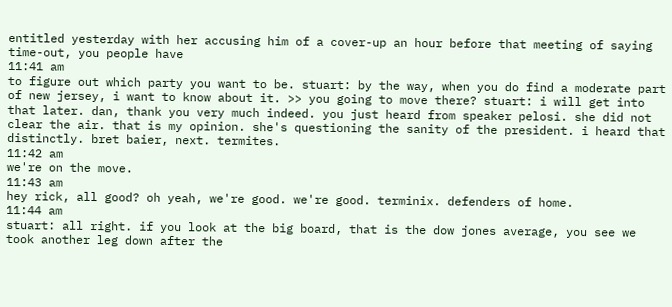entitled yesterday with her accusing him of a cover-up an hour before that meeting of saying time-out, you people have
11:41 am
to figure out which party you want to be. stuart: by the way, when you do find a moderate part of new jersey, i want to know about it. >> you going to move there? stuart: i will get into that later. dan, thank you very much indeed. you just heard from speaker pelosi. she did not clear the air. that is my opinion. she's questioning the sanity of the president. i heard that distinctly. bret baier, next. termites.
11:42 am
we're on the move.
11:43 am
hey rick, all good? oh yeah, we're good. we're good. terminix. defenders of home.
11:44 am
stuart: all right. if you look at the big board, that is the dow jones average, you see we took another leg down after the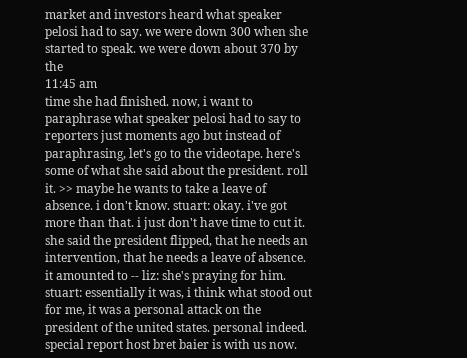market and investors heard what speaker pelosi had to say. we were down 300 when she started to speak. we were down about 370 by the
11:45 am
time she had finished. now, i want to paraphrase what speaker pelosi had to say to reporters just moments ago but instead of paraphrasing, let's go to the videotape. here's some of what she said about the president. roll it. >> maybe he wants to take a leave of absence. i don't know. stuart: okay. i've got more than that. i just don't have time to cut it. she said the president flipped, that he needs an intervention, that he needs a leave of absence. it amounted to -- liz: she's praying for him. stuart: essentially it was, i think what stood out for me, it was a personal attack on the president of the united states. personal indeed. special report host bret baier is with us now.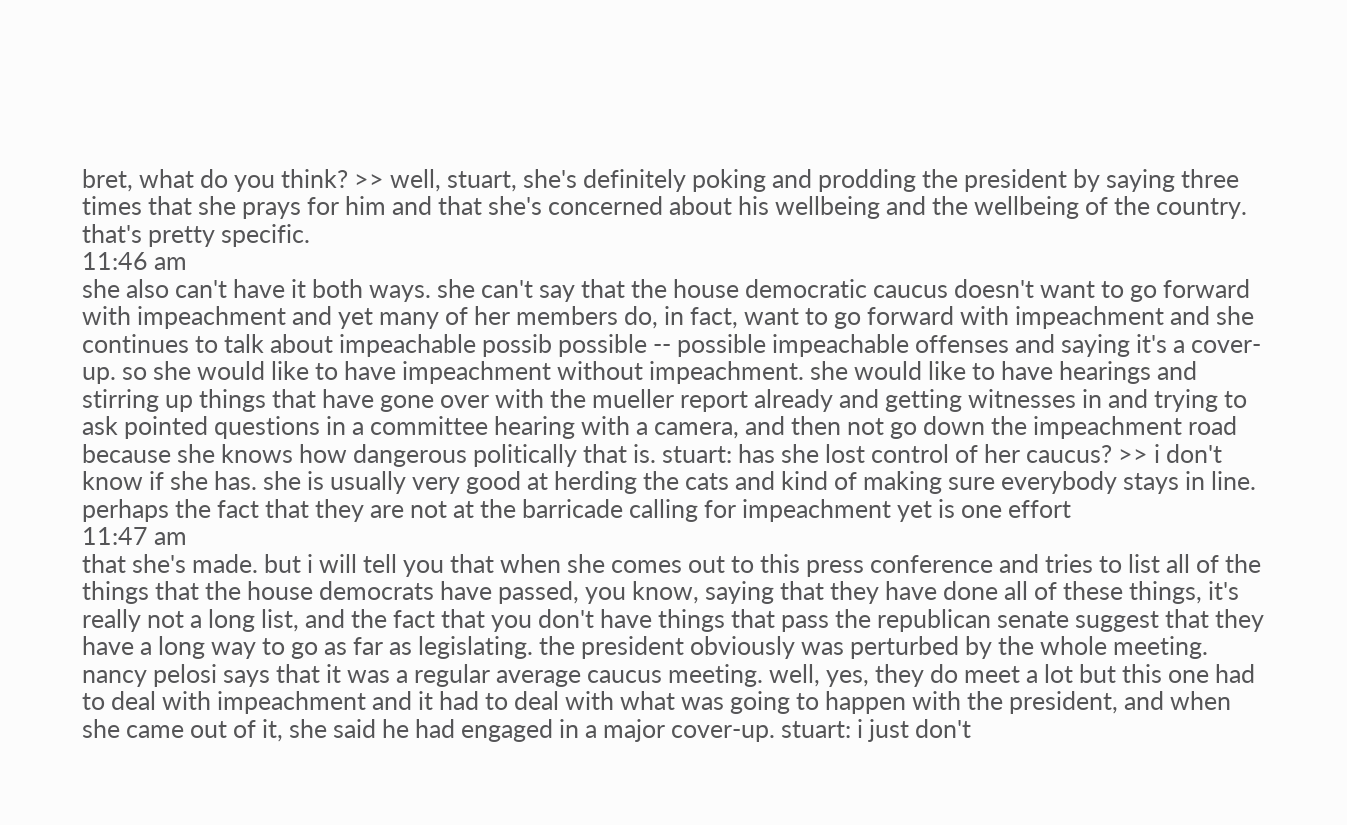bret, what do you think? >> well, stuart, she's definitely poking and prodding the president by saying three times that she prays for him and that she's concerned about his wellbeing and the wellbeing of the country. that's pretty specific.
11:46 am
she also can't have it both ways. she can't say that the house democratic caucus doesn't want to go forward with impeachment and yet many of her members do, in fact, want to go forward with impeachment and she continues to talk about impeachable possib possible -- possible impeachable offenses and saying it's a cover-up. so she would like to have impeachment without impeachment. she would like to have hearings and stirring up things that have gone over with the mueller report already and getting witnesses in and trying to ask pointed questions in a committee hearing with a camera, and then not go down the impeachment road because she knows how dangerous politically that is. stuart: has she lost control of her caucus? >> i don't know if she has. she is usually very good at herding the cats and kind of making sure everybody stays in line. perhaps the fact that they are not at the barricade calling for impeachment yet is one effort
11:47 am
that she's made. but i will tell you that when she comes out to this press conference and tries to list all of the things that the house democrats have passed, you know, saying that they have done all of these things, it's really not a long list, and the fact that you don't have things that pass the republican senate suggest that they have a long way to go as far as legislating. the president obviously was perturbed by the whole meeting. nancy pelosi says that it was a regular average caucus meeting. well, yes, they do meet a lot but this one had to deal with impeachment and it had to deal with what was going to happen with the president, and when she came out of it, she said he had engaged in a major cover-up. stuart: i just don't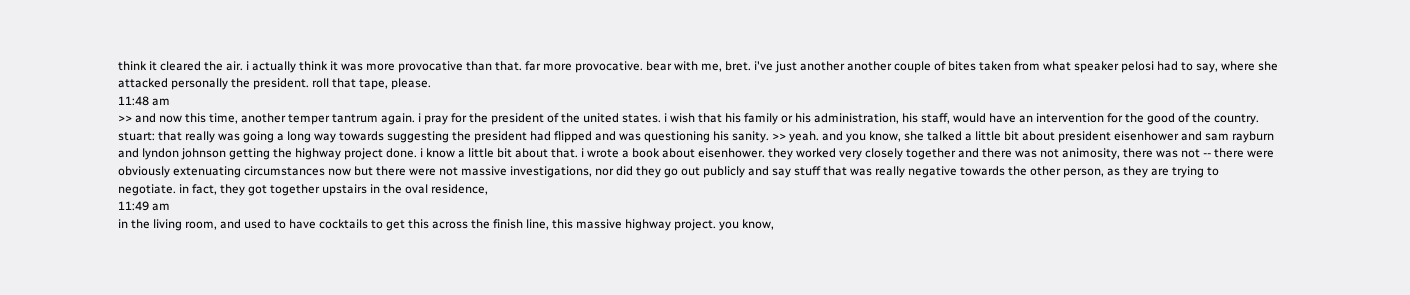think it cleared the air. i actually think it was more provocative than that. far more provocative. bear with me, bret. i've just another another couple of bites taken from what speaker pelosi had to say, where she attacked personally the president. roll that tape, please.
11:48 am
>> and now this time, another temper tantrum again. i pray for the president of the united states. i wish that his family or his administration, his staff, would have an intervention for the good of the country. stuart: that really was going a long way towards suggesting the president had flipped and was questioning his sanity. >> yeah. and you know, she talked a little bit about president eisenhower and sam rayburn and lyndon johnson getting the highway project done. i know a little bit about that. i wrote a book about eisenhower. they worked very closely together and there was not animosity, there was not -- there were obviously extenuating circumstances now but there were not massive investigations, nor did they go out publicly and say stuff that was really negative towards the other person, as they are trying to negotiate. in fact, they got together upstairs in the oval residence,
11:49 am
in the living room, and used to have cocktails to get this across the finish line, this massive highway project. you know,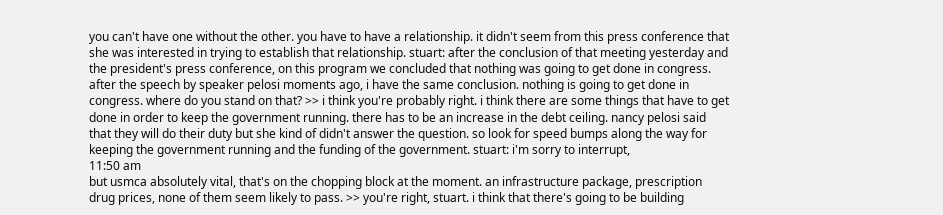you can't have one without the other. you have to have a relationship. it didn't seem from this press conference that she was interested in trying to establish that relationship. stuart: after the conclusion of that meeting yesterday and the president's press conference, on this program we concluded that nothing was going to get done in congress. after the speech by speaker pelosi moments ago, i have the same conclusion. nothing is going to get done in congress. where do you stand on that? >> i think you're probably right. i think there are some things that have to get done in order to keep the government running. there has to be an increase in the debt ceiling. nancy pelosi said that they will do their duty but she kind of didn't answer the question. so look for speed bumps along the way for keeping the government running and the funding of the government. stuart: i'm sorry to interrupt,
11:50 am
but usmca absolutely vital, that's on the chopping block at the moment. an infrastructure package, prescription drug prices, none of them seem likely to pass. >> you're right, stuart. i think that there's going to be building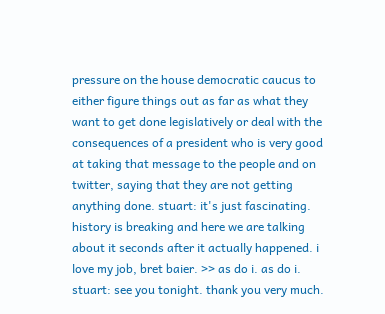pressure on the house democratic caucus to either figure things out as far as what they want to get done legislatively or deal with the consequences of a president who is very good at taking that message to the people and on twitter, saying that they are not getting anything done. stuart: it's just fascinating. history is breaking and here we are talking about it seconds after it actually happened. i love my job, bret baier. >> as do i. as do i. stuart: see you tonight. thank you very much.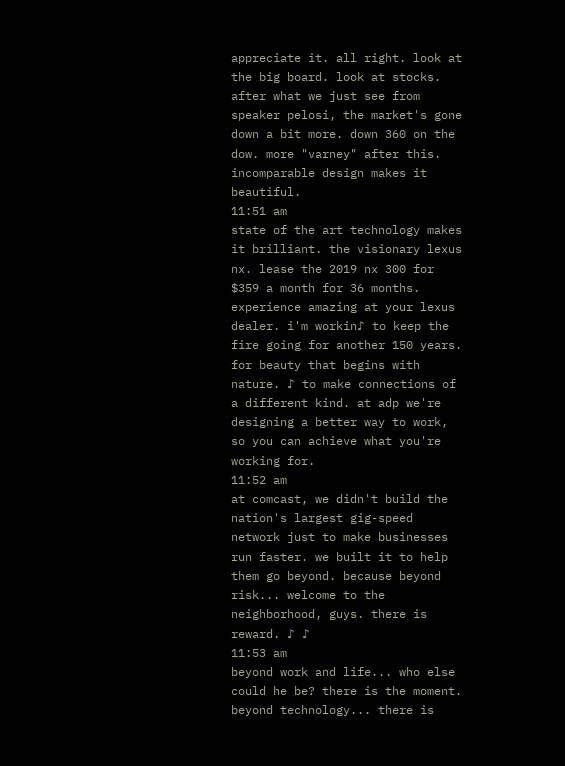appreciate it. all right. look at the big board. look at stocks. after what we just see from speaker pelosi, the market's gone down a bit more. down 360 on the dow. more "varney" after this. incomparable design makes it beautiful.
11:51 am
state of the art technology makes it brilliant. the visionary lexus nx. lease the 2019 nx 300 for $359 a month for 36 months. experience amazing at your lexus dealer. i'm workin♪ to keep the fire going for another 150 years. for beauty that begins with nature. ♪ to make connections of a different kind. at adp we're designing a better way to work, so you can achieve what you're working for.
11:52 am
at comcast, we didn't build the nation's largest gig-speed network just to make businesses run faster. we built it to help them go beyond. because beyond risk... welcome to the neighborhood, guys. there is reward. ♪ ♪
11:53 am
beyond work and life... who else could he be? there is the moment. beyond technology... there is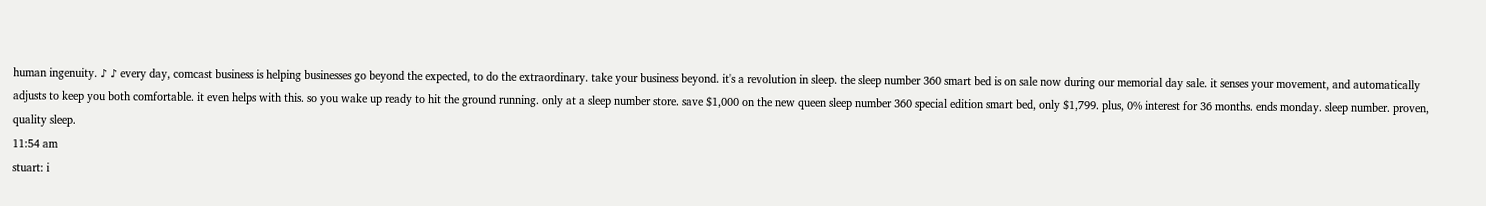human ingenuity. ♪ ♪ every day, comcast business is helping businesses go beyond the expected, to do the extraordinary. take your business beyond. it's a revolution in sleep. the sleep number 360 smart bed is on sale now during our memorial day sale. it senses your movement, and automatically adjusts to keep you both comfortable. it even helps with this. so you wake up ready to hit the ground running. only at a sleep number store. save $1,000 on the new queen sleep number 360 special edition smart bed, only $1,799. plus, 0% interest for 36 months. ends monday. sleep number. proven, quality sleep.
11:54 am
stuart: i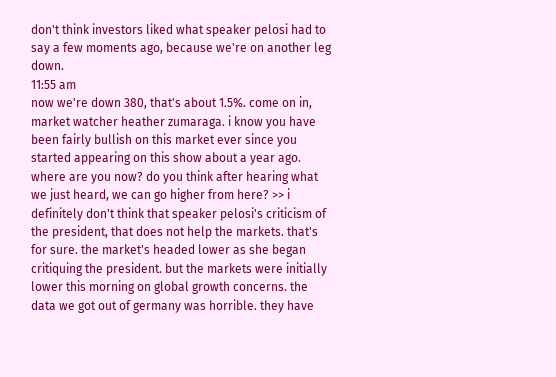don't think investors liked what speaker pelosi had to say a few moments ago, because we're on another leg down.
11:55 am
now we're down 380, that's about 1.5%. come on in, market watcher heather zumaraga. i know you have been fairly bullish on this market ever since you started appearing on this show about a year ago. where are you now? do you think after hearing what we just heard, we can go higher from here? >> i definitely don't think that speaker pelosi's criticism of the president, that does not help the markets. that's for sure. the market's headed lower as she began critiquing the president. but the markets were initially lower this morning on global growth concerns. the data we got out of germany was horrible. they have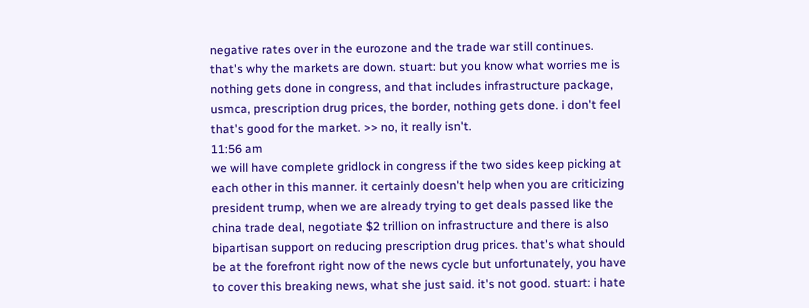negative rates over in the eurozone and the trade war still continues. that's why the markets are down. stuart: but you know what worries me is nothing gets done in congress, and that includes infrastructure package, usmca, prescription drug prices, the border, nothing gets done. i don't feel that's good for the market. >> no, it really isn't.
11:56 am
we will have complete gridlock in congress if the two sides keep picking at each other in this manner. it certainly doesn't help when you are criticizing president trump, when we are already trying to get deals passed like the china trade deal, negotiate $2 trillion on infrastructure and there is also bipartisan support on reducing prescription drug prices. that's what should be at the forefront right now of the news cycle but unfortunately, you have to cover this breaking news, what she just said. it's not good. stuart: i hate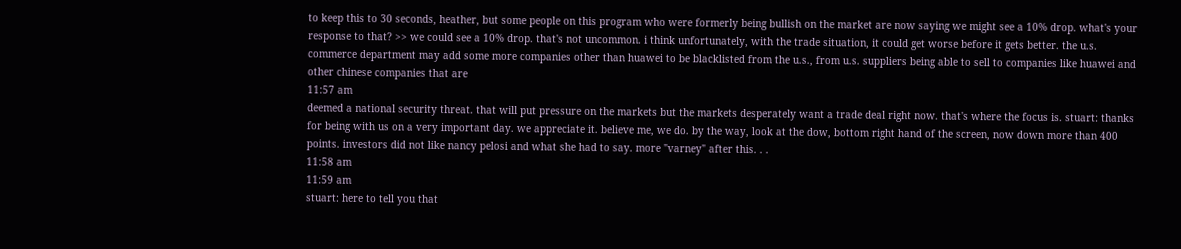to keep this to 30 seconds, heather, but some people on this program who were formerly being bullish on the market are now saying we might see a 10% drop. what's your response to that? >> we could see a 10% drop. that's not uncommon. i think unfortunately, with the trade situation, it could get worse before it gets better. the u.s. commerce department may add some more companies other than huawei to be blacklisted from the u.s., from u.s. suppliers being able to sell to companies like huawei and other chinese companies that are
11:57 am
deemed a national security threat. that will put pressure on the markets but the markets desperately want a trade deal right now. that's where the focus is. stuart: thanks for being with us on a very important day. we appreciate it. believe me, we do. by the way, look at the dow, bottom right hand of the screen, now down more than 400 points. investors did not like nancy pelosi and what she had to say. more "varney" after this. . .
11:58 am
11:59 am
stuart: here to tell you that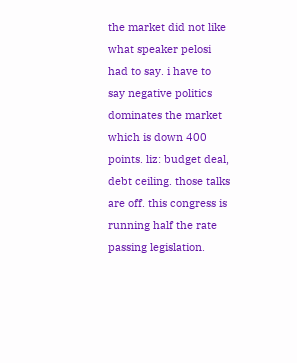the market did not like what speaker pelosi had to say. i have to say negative politics dominates the market which is down 400 points. liz: budget deal, debt ceiling. those talks are off. this congress is running half the rate passing legislation.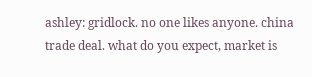ashley: gridlock. no one likes anyone. china trade deal. what do you expect, market is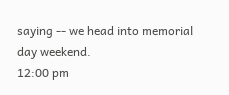saying -- we head into memorial day weekend.
12:00 pm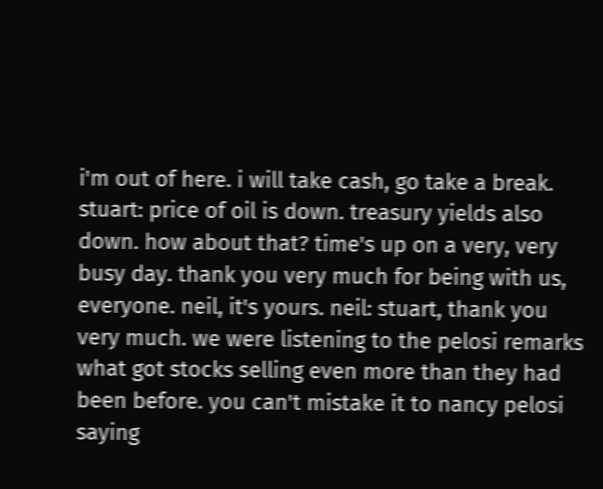i'm out of here. i will take cash, go take a break. stuart: price of oil is down. treasury yields also down. how about that? time's up on a very, very busy day. thank you very much for being with us, everyone. neil, it's yours. neil: stuart, thank you very much. we were listening to the pelosi remarks what got stocks selling even more than they had been before. you can't mistake it to nancy pelosi saying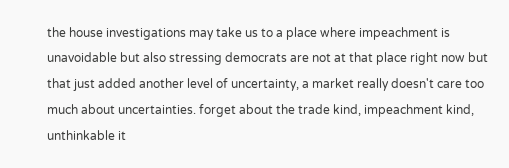the house investigations may take us to a place where impeachment is unavoidable but also stressing democrats are not at that place right now but that just added another level of uncertainty, a market really doesn't care too much about uncertainties. forget about the trade kind, impeachment kind, unthinkable it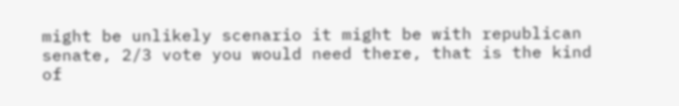might be unlikely scenario it might be with republican senate, 2/3 vote you would need there, that is the kind of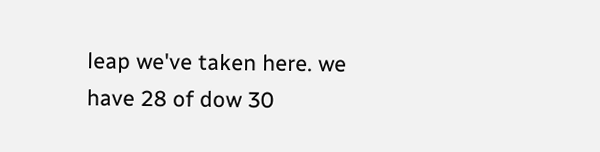leap we've taken here. we have 28 of dow 30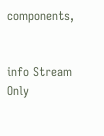components,


info Stream Only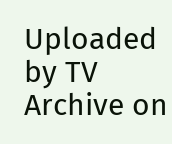Uploaded by TV Archive on